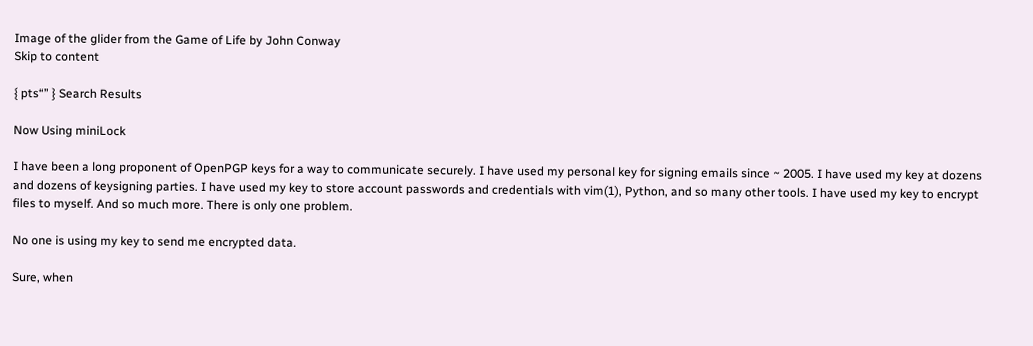Image of the glider from the Game of Life by John Conway
Skip to content

{ pts“” } Search Results

Now Using miniLock

I have been a long proponent of OpenPGP keys for a way to communicate securely. I have used my personal key for signing emails since ~ 2005. I have used my key at dozens and dozens of keysigning parties. I have used my key to store account passwords and credentials with vim(1), Python, and so many other tools. I have used my key to encrypt files to myself. And so much more. There is only one problem.

No one is using my key to send me encrypted data.

Sure, when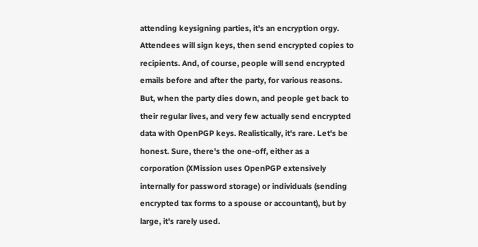attending keysigning parties, it's an encryption orgy. Attendees will sign keys, then send encrypted copies to recipients. And, of course, people will send encrypted emails before and after the party, for various reasons. But, when the party dies down, and people get back to their regular lives, and very few actually send encrypted data with OpenPGP keys. Realistically, it's rare. Let's be honest. Sure, there's the one-off, either as a corporation (XMission uses OpenPGP extensively internally for password storage) or individuals (sending encrypted tax forms to a spouse or accountant), but by large, it's rarely used.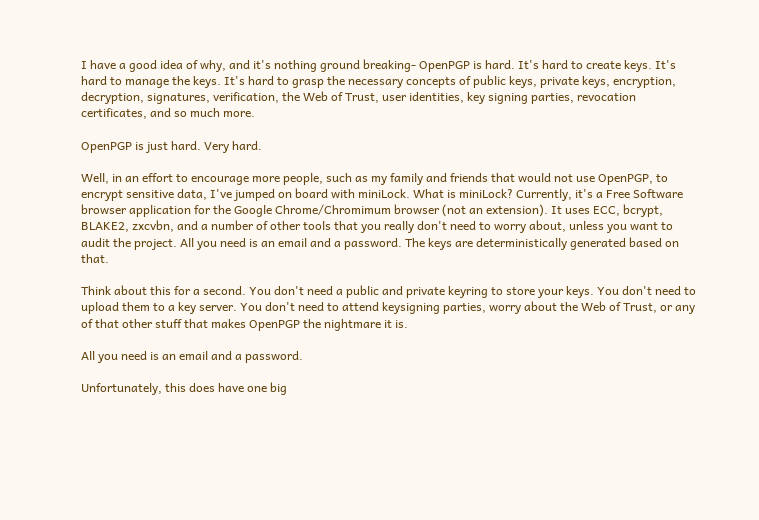I have a good idea of why, and it's nothing ground breaking- OpenPGP is hard. It's hard to create keys. It's hard to manage the keys. It's hard to grasp the necessary concepts of public keys, private keys, encryption, decryption, signatures, verification, the Web of Trust, user identities, key signing parties, revocation certificates, and so much more.

OpenPGP is just hard. Very hard.

Well, in an effort to encourage more people, such as my family and friends that would not use OpenPGP, to encrypt sensitive data, I've jumped on board with miniLock. What is miniLock? Currently, it's a Free Software browser application for the Google Chrome/Chromimum browser (not an extension). It uses ECC, bcrypt, BLAKE2, zxcvbn, and a number of other tools that you really don't need to worry about, unless you want to audit the project. All you need is an email and a password. The keys are deterministically generated based on that.

Think about this for a second. You don't need a public and private keyring to store your keys. You don't need to upload them to a key server. You don't need to attend keysigning parties, worry about the Web of Trust, or any of that other stuff that makes OpenPGP the nightmare it is.

All you need is an email and a password.

Unfortunately, this does have one big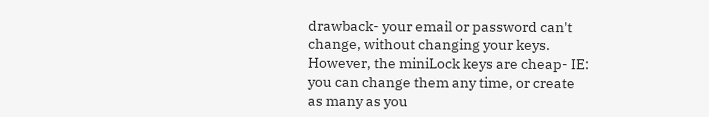drawback- your email or password can't change, without changing your keys. However, the miniLock keys are cheap- IE: you can change them any time, or create as many as you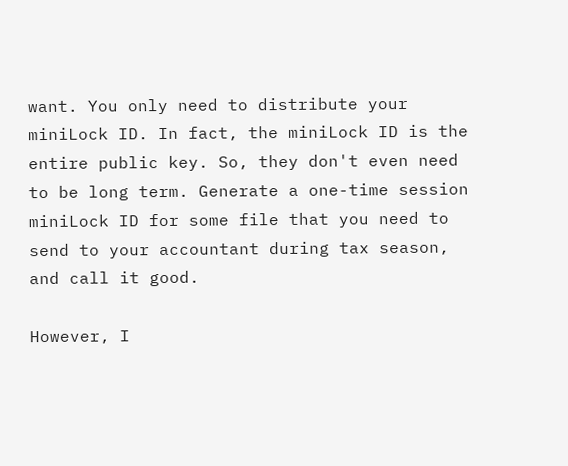want. You only need to distribute your miniLock ID. In fact, the miniLock ID is the entire public key. So, they don't even need to be long term. Generate a one-time session miniLock ID for some file that you need to send to your accountant during tax season, and call it good.

However, I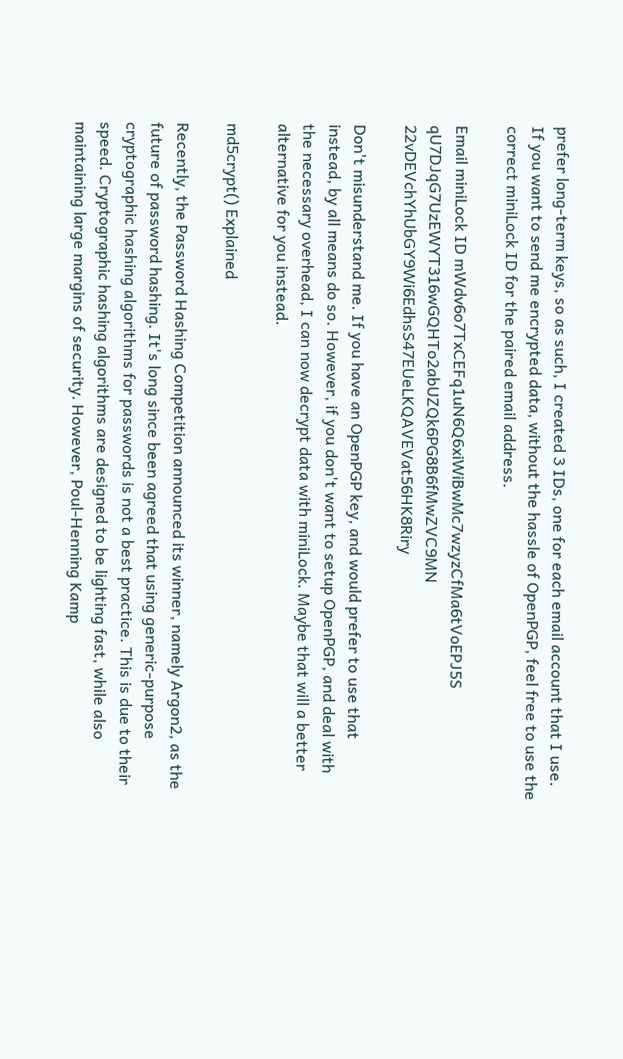prefer long-term keys, so as such, I created 3 IDs, one for each email account that I use. If you want to send me encrypted data, without the hassle of OpenPGP, feel free to use the correct miniLock ID for the paired email address.

Email miniLock ID mWdv6o7TxCEFq1uN6Q6xiWiBwMc7wzyzCfMa6tVoEPJ5S qU7DJqG7UzEWYT316wGQHTo2abUZQk6PG8B6fMwZVC9MN 22vDEVchYhUbGY9Wi6EdhsS47EUeLKQAVEVat56HK8Riry

Don't misunderstand me. If you have an OpenPGP key, and would prefer to use that instead, by all means do so. However, if you don't want to setup OpenPGP, and deal with the necessary overhead, I can now decrypt data with miniLock. Maybe that will a better alternative for you instead.

md5crypt() Explained

Recently, the Password Hashing Competition announced its winner, namely Argon2, as the future of password hashing. It's long since been agreed that using generic-purpose cryptographic hashing algorithms for passwords is not a best practice. This is due to their speed. Cryptographic hashing algorithms are designed to be lighting fast, while also maintaining large margins of security. However, Poul-Henning Kamp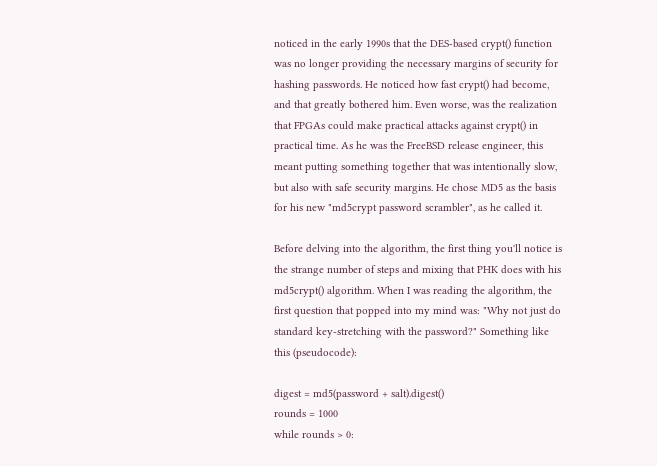noticed in the early 1990s that the DES-based crypt() function was no longer providing the necessary margins of security for hashing passwords. He noticed how fast crypt() had become, and that greatly bothered him. Even worse, was the realization that FPGAs could make practical attacks against crypt() in practical time. As he was the FreeBSD release engineer, this meant putting something together that was intentionally slow, but also with safe security margins. He chose MD5 as the basis for his new "md5crypt password scrambler", as he called it.

Before delving into the algorithm, the first thing you'll notice is the strange number of steps and mixing that PHK does with his md5crypt() algorithm. When I was reading the algorithm, the first question that popped into my mind was: "Why not just do standard key-stretching with the password?" Something like this (pseudocode):

digest = md5(password + salt).digest()
rounds = 1000
while rounds > 0: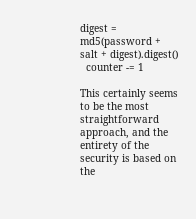digest = md5(password + salt + digest).digest()
  counter -= 1

This certainly seems to be the most straightforward approach, and the entirety of the security is based on the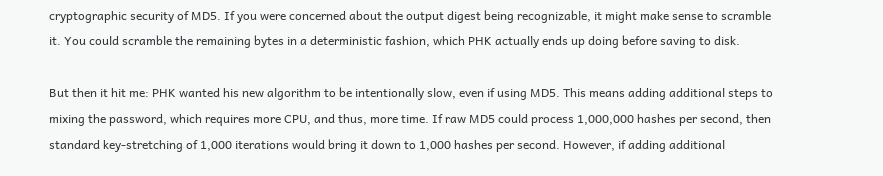cryptographic security of MD5. If you were concerned about the output digest being recognizable, it might make sense to scramble it. You could scramble the remaining bytes in a deterministic fashion, which PHK actually ends up doing before saving to disk.

But then it hit me: PHK wanted his new algorithm to be intentionally slow, even if using MD5. This means adding additional steps to mixing the password, which requires more CPU, and thus, more time. If raw MD5 could process 1,000,000 hashes per second, then standard key-stretching of 1,000 iterations would bring it down to 1,000 hashes per second. However, if adding additional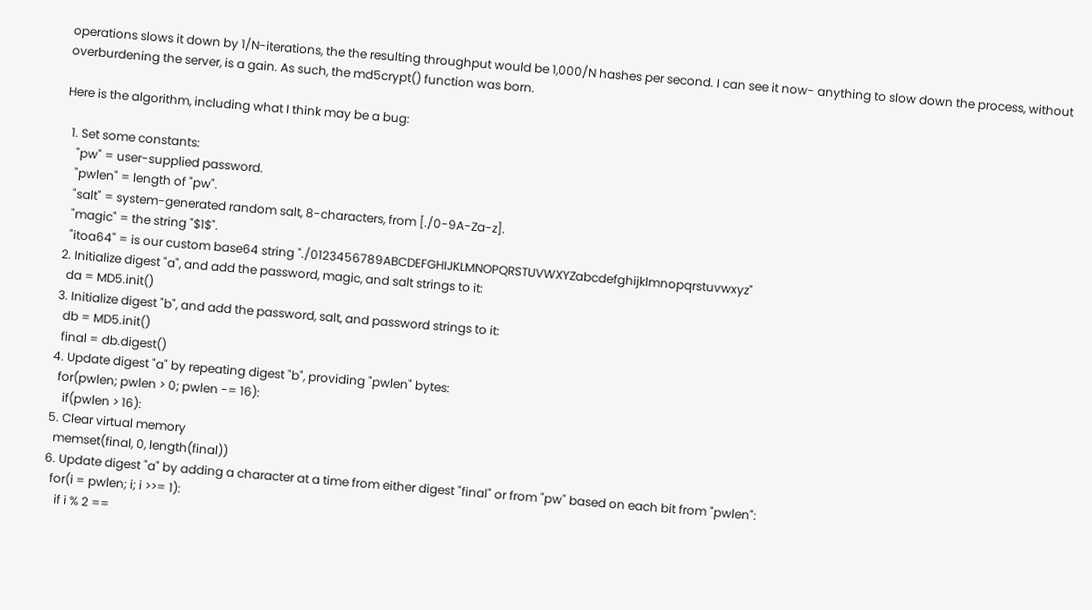operations slows it down by 1/N-iterations, the the resulting throughput would be 1,000/N hashes per second. I can see it now- anything to slow down the process, without overburdening the server, is a gain. As such, the md5crypt() function was born.

Here is the algorithm, including what I think may be a bug:

  1. Set some constants:
    "pw" = user-supplied password.
    "pwlen" = length of "pw".
    "salt" = system-generated random salt, 8-characters, from [./0-9A-Za-z].
    "magic" = the string "$1$".
    "itoa64" = is our custom base64 string "./0123456789ABCDEFGHIJKLMNOPQRSTUVWXYZabcdefghijklmnopqrstuvwxyz"
  2. Initialize digest "a", and add the password, magic, and salt strings to it:
    da = MD5.init()
  3. Initialize digest "b", and add the password, salt, and password strings to it:
    db = MD5.init()
    final = db.digest()
  4. Update digest "a" by repeating digest "b", providing "pwlen" bytes:
    for(pwlen; pwlen > 0; pwlen -= 16):
      if(pwlen > 16):
  5. Clear virtual memory
    memset(final, 0, length(final))
  6. Update digest "a" by adding a character at a time from either digest "final" or from "pw" based on each bit from "pwlen":
    for(i = pwlen; i; i >>= 1):
      if i % 2 ==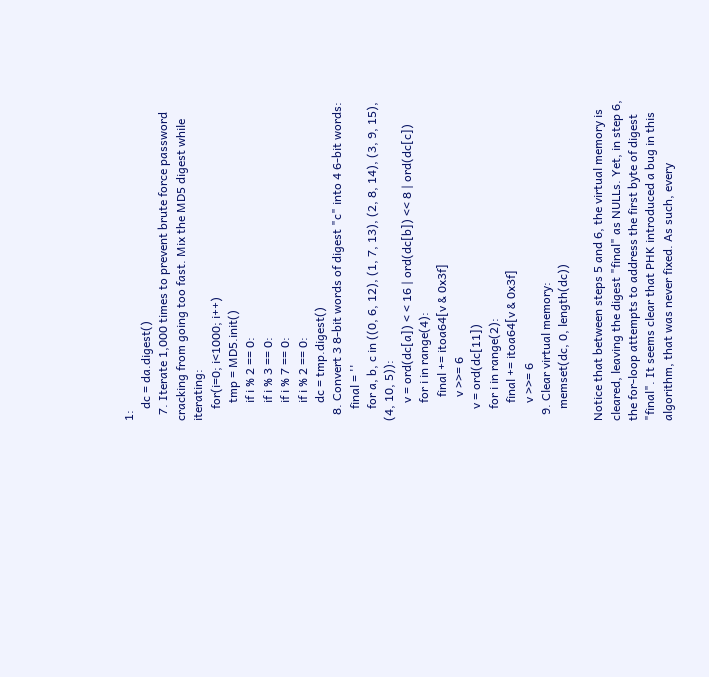1:
    dc = da.digest()
  7. Iterate 1,000 times to prevent brute force password cracking from going too fast. Mix the MD5 digest while iterating:
    for(i=0; i<1000; i++)
      tmp = MD5.init()
      if i % 2 == 0:
      if i % 3 == 0:
      if i % 7 == 0:
      if i % 2 == 0:
      dc = tmp.digest()
  8. Convert 3 8-bit words of digest "c" into 4 6-bit words:
    final = ''
    for a, b, c in ((0, 6, 12), (1, 7, 13), (2, 8, 14), (3, 9, 15), (4, 10, 5)):
      v = ord(dc[a]) < < 16 | ord(dc[b]) << 8 | ord(dc[c])
      for i in range(4):
        final += itoa64[v & 0x3f]
        v >>= 6
    v = ord(dc[11])
    for i in range(2):
      final += itoa64[v & 0x3f]
      v >>= 6
  9. Clear virtual memory:
    memset(dc, 0, length(dc))

Notice that between steps 5 and 6, the virtual memory is cleared, leaving the digest "final" as NULLs. Yet, in step 6, the for-loop attempts to address the first byte of digest "final". It seems clear that PHK introduced a bug in this algorithm, that was never fixed. As such, every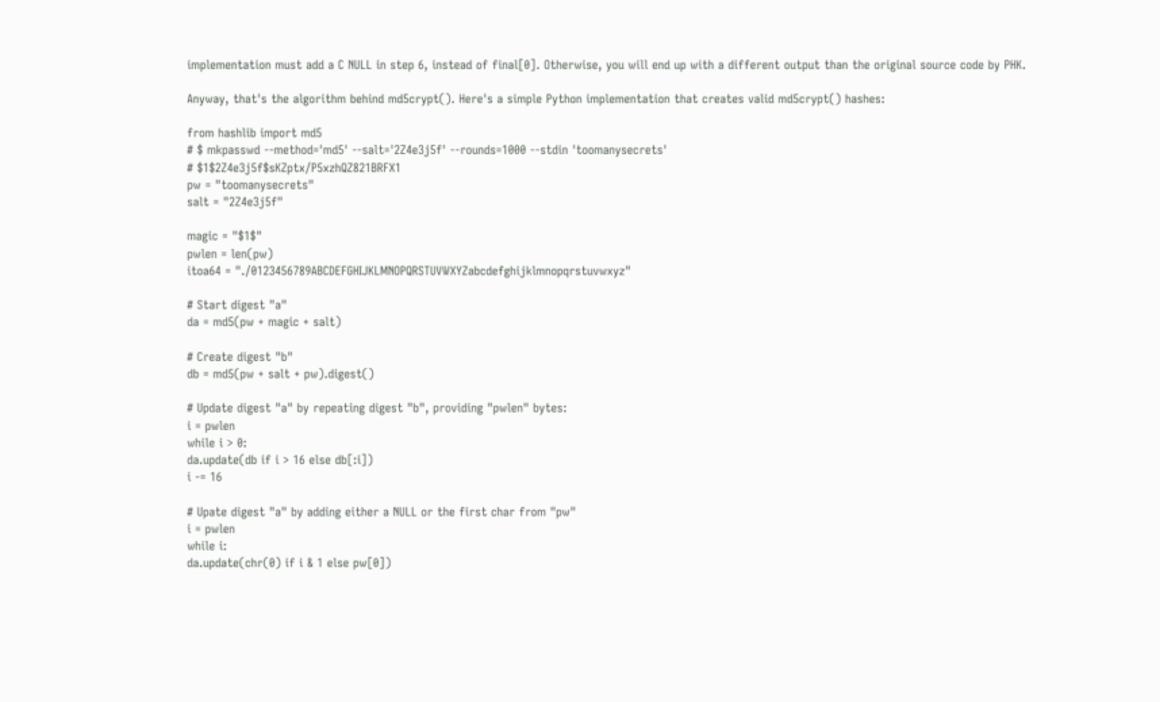implementation must add a C NULL in step 6, instead of final[0]. Otherwise, you will end up with a different output than the original source code by PHK.

Anyway, that's the algorithm behind md5crypt(). Here's a simple Python implementation that creates valid md5crypt() hashes:

from hashlib import md5
# $ mkpasswd --method='md5' --salt='2Z4e3j5f' --rounds=1000 --stdin 'toomanysecrets'
# $1$2Z4e3j5f$sKZptx/P5xzhQZ821BRFX1
pw = "toomanysecrets"
salt = "2Z4e3j5f"

magic = "$1$"
pwlen = len(pw)
itoa64 = "./0123456789ABCDEFGHIJKLMNOPQRSTUVWXYZabcdefghijklmnopqrstuvwxyz"

# Start digest "a"
da = md5(pw + magic + salt)

# Create digest "b"
db = md5(pw + salt + pw).digest()

# Update digest "a" by repeating digest "b", providing "pwlen" bytes:
i = pwlen
while i > 0:
da.update(db if i > 16 else db[:i])
i -= 16

# Upate digest "a" by adding either a NULL or the first char from "pw"
i = pwlen
while i:
da.update(chr(0) if i & 1 else pw[0])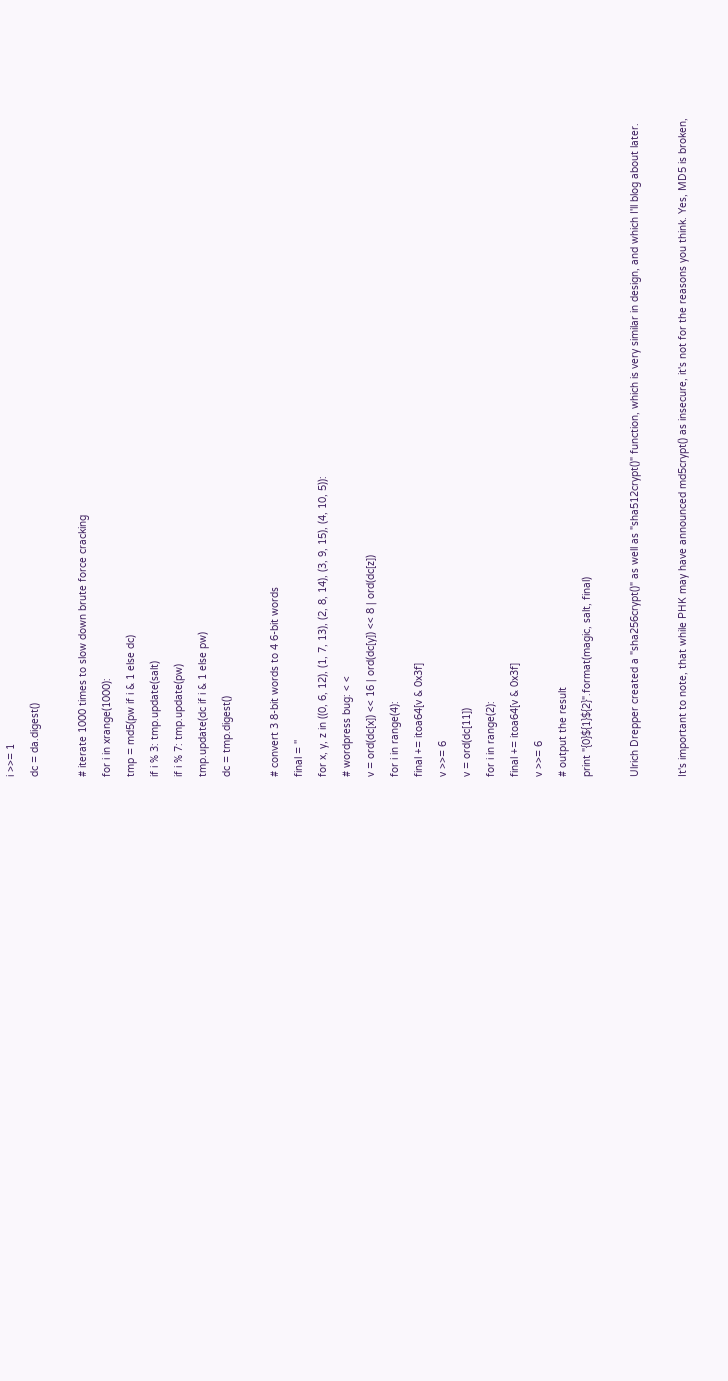i >>= 1
dc = da.digest()

# iterate 1000 times to slow down brute force cracking
for i in xrange(1000):
tmp = md5(pw if i & 1 else dc)
if i % 3: tmp.update(salt)
if i % 7: tmp.update(pw)
tmp.update(dc if i & 1 else pw)
dc = tmp.digest()

# convert 3 8-bit words to 4 6-bit words
final = ''
for x, y, z in ((0, 6, 12), (1, 7, 13), (2, 8, 14), (3, 9, 15), (4, 10, 5)):
# wordpress bug: < <
v = ord(dc[x]) << 16 | ord(dc[y]) << 8 | ord(dc[z])
for i in range(4):
final += itoa64[v & 0x3f]
v >>= 6
v = ord(dc[11])
for i in range(2):
final += itoa64[v & 0x3f]
v >>= 6
# output the result
print "{0}${1}${2}".format(magic, salt, final)

Ulrich Drepper created a "sha256crypt()" as well as "sha512crypt()" function, which is very similar in design, and which I'll blog about later.

It's important to note, that while PHK may have announced md5crypt() as insecure, it's not for the reasons you think. Yes, MD5 is broken,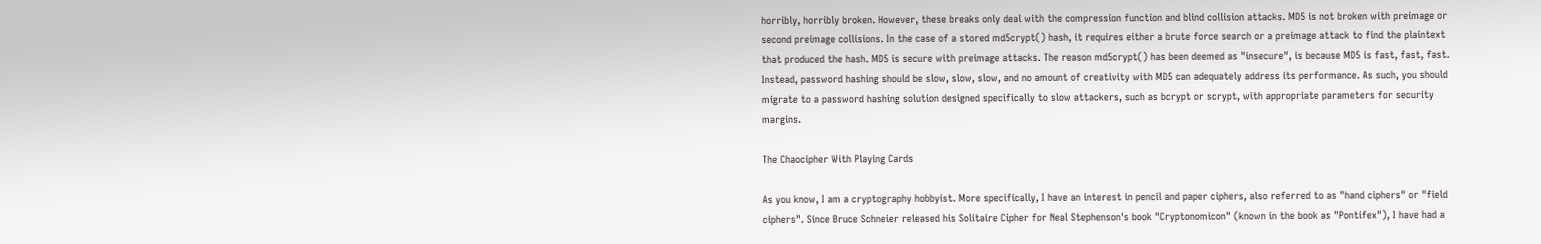horribly, horribly broken. However, these breaks only deal with the compression function and blind collision attacks. MD5 is not broken with preimage or second preimage collisions. In the case of a stored md5crypt() hash, it requires either a brute force search or a preimage attack to find the plaintext that produced the hash. MD5 is secure with preimage attacks. The reason md5crypt() has been deemed as "insecure", is because MD5 is fast, fast, fast. Instead, password hashing should be slow, slow, slow, and no amount of creativity with MD5 can adequately address its performance. As such, you should migrate to a password hashing solution designed specifically to slow attackers, such as bcrypt or scrypt, with appropriate parameters for security margins.

The Chaocipher With Playing Cards

As you know, I am a cryptography hobbyist. More specifically, I have an interest in pencil and paper ciphers, also referred to as "hand ciphers" or "field ciphers". Since Bruce Schneier released his Solitaire Cipher for Neal Stephenson's book "Cryptonomicon" (known in the book as "Pontifex"), I have had a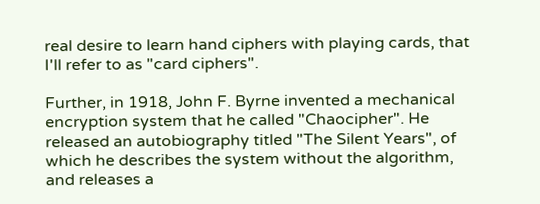real desire to learn hand ciphers with playing cards, that I'll refer to as "card ciphers".

Further, in 1918, John F. Byrne invented a mechanical encryption system that he called "Chaocipher". He released an autobiography titled "The Silent Years", of which he describes the system without the algorithm, and releases a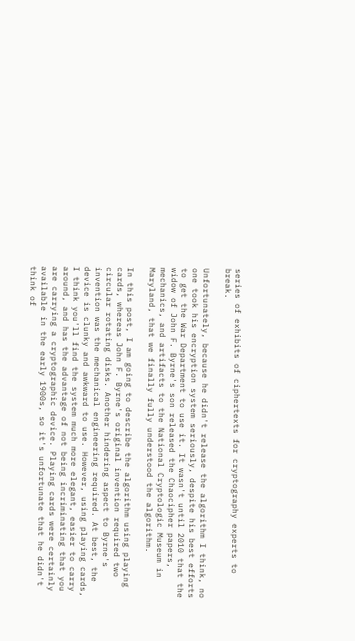series of exhibits of ciphertexts for cryptography experts to break.

Unfortunately, because he didn't release the algorithm I think, no one took his encryption system seriously, despite his best efforts to get the War Department to use it. It wasn't until 2010 that the widow of John F. Byrne's son released the Chaocipher papers, mechanics, and artifacts to the National Cryptologic Museum in Maryland, that we finally fully understood the algorithm.

In this post, I am going to describe the algorithm using playing cards, whereas John F. Byrne's original invention required two circular rotating disks. Another hindering aspect to Byrne's invention was the mechanical engineering required. At best, the device is clunky and awkward to use. However, using playing cards, I think you'll find the system much more elegant, easier to carry around, and has the advantage of not being incriminating that you are carrying a cryptographic device. Playing cards were certainly available in the early 1900s, so it's unfortunate that he didn't think of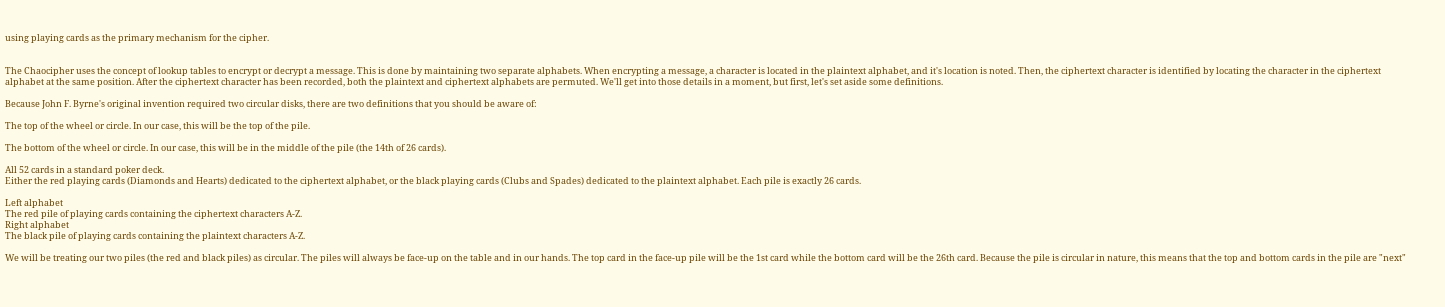using playing cards as the primary mechanism for the cipher.


The Chaocipher uses the concept of lookup tables to encrypt or decrypt a message. This is done by maintaining two separate alphabets. When encrypting a message, a character is located in the plaintext alphabet, and it's location is noted. Then, the ciphertext character is identified by locating the character in the ciphertext alphabet at the same position. After the ciphertext character has been recorded, both the plaintext and ciphertext alphabets are permuted. We'll get into those details in a moment, but first, let's set aside some definitions.

Because John F. Byrne's original invention required two circular disks, there are two definitions that you should be aware of:

The top of the wheel or circle. In our case, this will be the top of the pile.

The bottom of the wheel or circle. In our case, this will be in the middle of the pile (the 14th of 26 cards).

All 52 cards in a standard poker deck.
Either the red playing cards (Diamonds and Hearts) dedicated to the ciphertext alphabet, or the black playing cards (Clubs and Spades) dedicated to the plaintext alphabet. Each pile is exactly 26 cards.

Left alphabet
The red pile of playing cards containing the ciphertext characters A-Z.
Right alphabet
The black pile of playing cards containing the plaintext characters A-Z.

We will be treating our two piles (the red and black piles) as circular. The piles will always be face-up on the table and in our hands. The top card in the face-up pile will be the 1st card while the bottom card will be the 26th card. Because the pile is circular in nature, this means that the top and bottom cards in the pile are "next"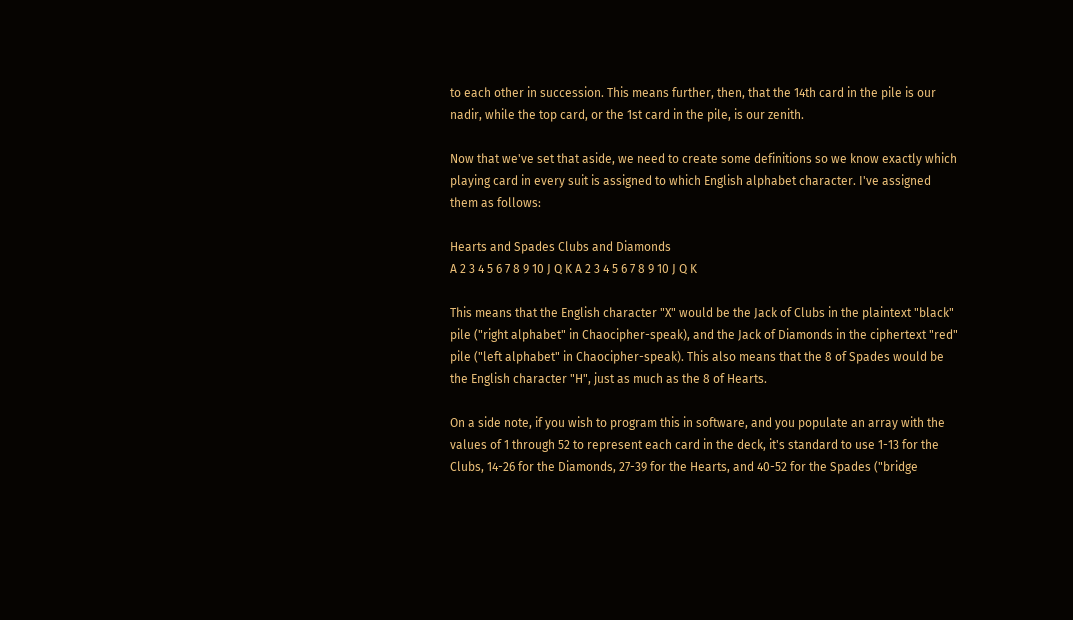to each other in succession. This means further, then, that the 14th card in the pile is our nadir, while the top card, or the 1st card in the pile, is our zenith.

Now that we've set that aside, we need to create some definitions so we know exactly which playing card in every suit is assigned to which English alphabet character. I've assigned them as follows:

Hearts and Spades Clubs and Diamonds
A 2 3 4 5 6 7 8 9 10 J Q K A 2 3 4 5 6 7 8 9 10 J Q K

This means that the English character "X" would be the Jack of Clubs in the plaintext "black" pile ("right alphabet" in Chaocipher-speak), and the Jack of Diamonds in the ciphertext "red" pile ("left alphabet" in Chaocipher-speak). This also means that the 8 of Spades would be the English character "H", just as much as the 8 of Hearts.

On a side note, if you wish to program this in software, and you populate an array with the values of 1 through 52 to represent each card in the deck, it's standard to use 1-13 for the Clubs, 14-26 for the Diamonds, 27-39 for the Hearts, and 40-52 for the Spades ("bridge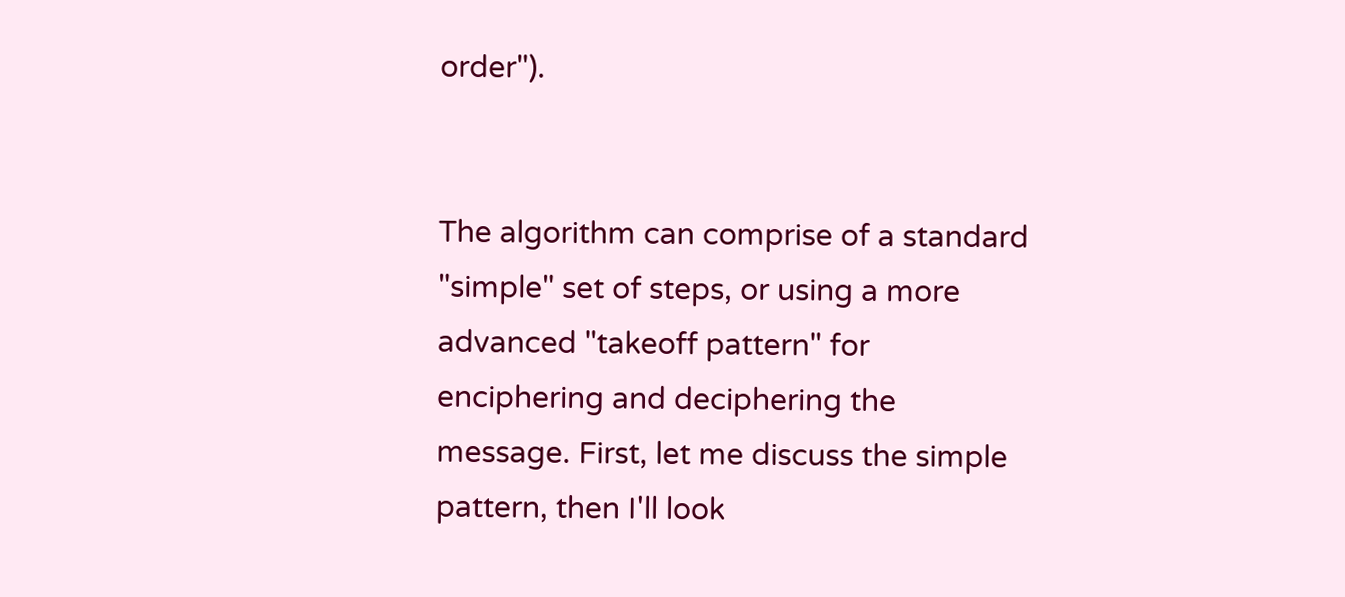order").


The algorithm can comprise of a standard "simple" set of steps, or using a more advanced "takeoff pattern" for enciphering and deciphering the message. First, let me discuss the simple pattern, then I'll look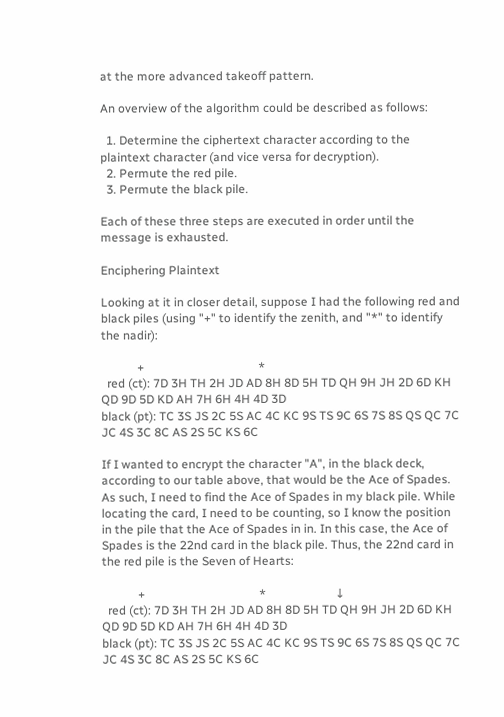at the more advanced takeoff pattern.

An overview of the algorithm could be described as follows:

  1. Determine the ciphertext character according to the plaintext character (and vice versa for decryption).
  2. Permute the red pile.
  3. Permute the black pile.

Each of these three steps are executed in order until the message is exhausted.

Enciphering Plaintext

Looking at it in closer detail, suppose I had the following red and black piles (using "+" to identify the zenith, and "*" to identify the nadir):

            +                                      *
  red (ct): 7D 3H TH 2H JD AD 8H 8D 5H TD QH 9H JH 2D 6D KH QD 9D 5D KD AH 7H 6H 4H 4D 3D
black (pt): TC 3S JS 2C 5S AC 4C KC 9S TS 9C 6S 7S 8S QS QC 7C JC 4S 3C 8C AS 2S 5C KS 6C

If I wanted to encrypt the character "A", in the black deck, according to our table above, that would be the Ace of Spades. As such, I need to find the Ace of Spades in my black pile. While locating the card, I need to be counting, so I know the position in the pile that the Ace of Spades in in. In this case, the Ace of Spades is the 22nd card in the black pile. Thus, the 22nd card in the red pile is the Seven of Hearts:

            +                                      *                       ↓
  red (ct): 7D 3H TH 2H JD AD 8H 8D 5H TD QH 9H JH 2D 6D KH QD 9D 5D KD AH 7H 6H 4H 4D 3D
black (pt): TC 3S JS 2C 5S AC 4C KC 9S TS 9C 6S 7S 8S QS QC 7C JC 4S 3C 8C AS 2S 5C KS 6C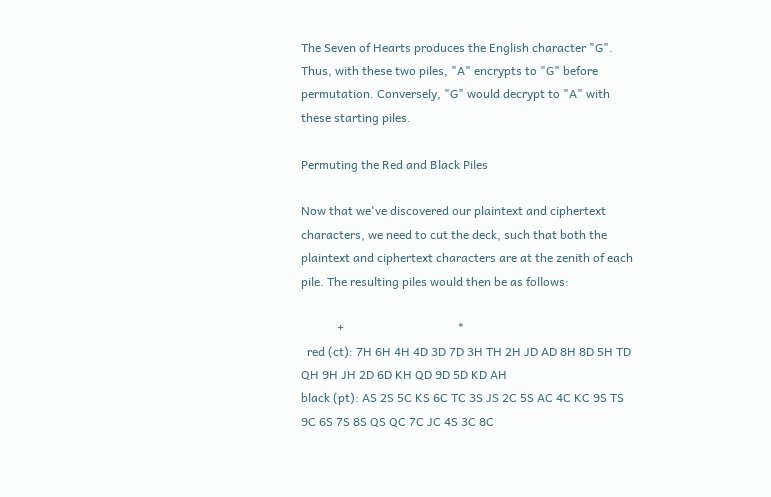The Seven of Hearts produces the English character "G". Thus, with these two piles, "A" encrypts to "G" before permutation. Conversely, "G" would decrypt to "A" with these starting piles.

Permuting the Red and Black Piles

Now that we've discovered our plaintext and ciphertext characters, we need to cut the deck, such that both the plaintext and ciphertext characters are at the zenith of each pile. The resulting piles would then be as follows:

            +                                      *
  red (ct): 7H 6H 4H 4D 3D 7D 3H TH 2H JD AD 8H 8D 5H TD QH 9H JH 2D 6D KH QD 9D 5D KD AH
black (pt): AS 2S 5C KS 6C TC 3S JS 2C 5S AC 4C KC 9S TS 9C 6S 7S 8S QS QC 7C JC 4S 3C 8C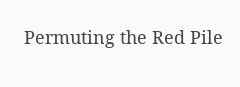Permuting the Red Pile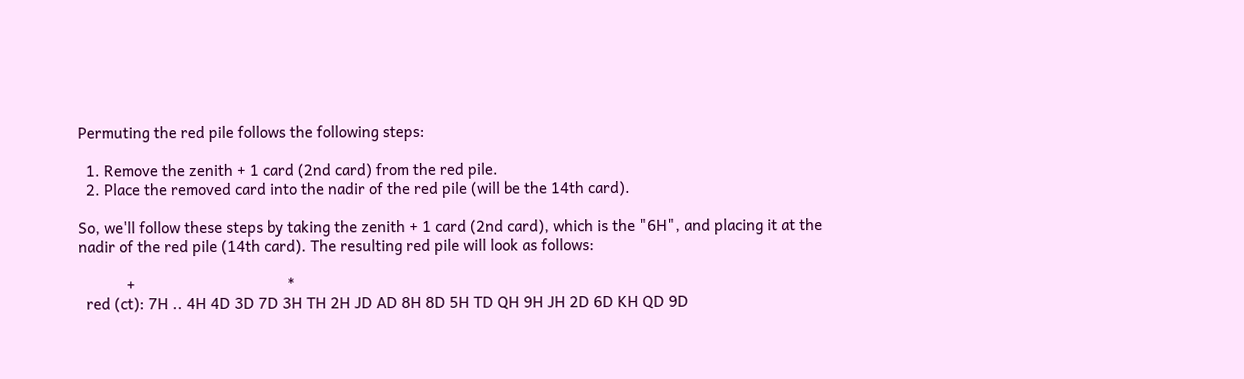Permuting the red pile follows the following steps:

  1. Remove the zenith + 1 card (2nd card) from the red pile.
  2. Place the removed card into the nadir of the red pile (will be the 14th card).

So, we'll follow these steps by taking the zenith + 1 card (2nd card), which is the "6H", and placing it at the nadir of the red pile (14th card). The resulting red pile will look as follows:

            +                                      *
  red (ct): 7H .. 4H 4D 3D 7D 3H TH 2H JD AD 8H 8D 5H TD QH 9H JH 2D 6D KH QD 9D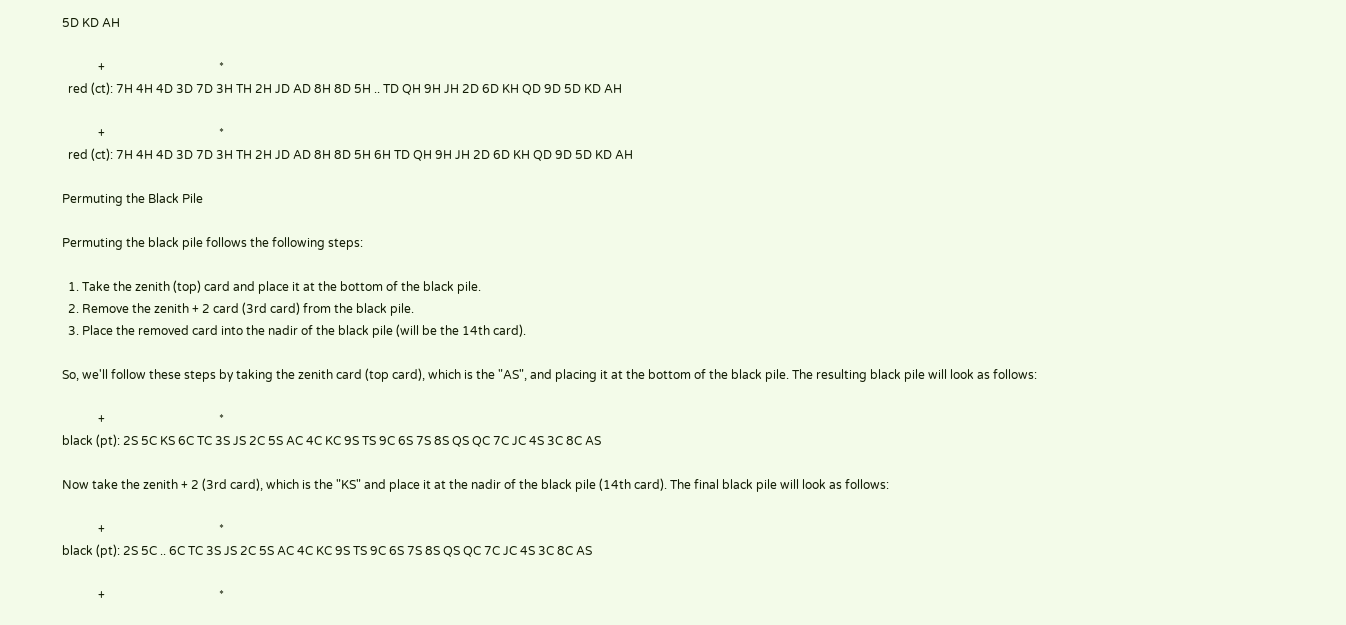5D KD AH

            +                                      *
  red (ct): 7H 4H 4D 3D 7D 3H TH 2H JD AD 8H 8D 5H .. TD QH 9H JH 2D 6D KH QD 9D 5D KD AH

            +                                      *
  red (ct): 7H 4H 4D 3D 7D 3H TH 2H JD AD 8H 8D 5H 6H TD QH 9H JH 2D 6D KH QD 9D 5D KD AH

Permuting the Black Pile

Permuting the black pile follows the following steps:

  1. Take the zenith (top) card and place it at the bottom of the black pile.
  2. Remove the zenith + 2 card (3rd card) from the black pile.
  3. Place the removed card into the nadir of the black pile (will be the 14th card).

So, we'll follow these steps by taking the zenith card (top card), which is the "AS", and placing it at the bottom of the black pile. The resulting black pile will look as follows:

            +                                      *
black (pt): 2S 5C KS 6C TC 3S JS 2C 5S AC 4C KC 9S TS 9C 6S 7S 8S QS QC 7C JC 4S 3C 8C AS

Now take the zenith + 2 (3rd card), which is the "KS" and place it at the nadir of the black pile (14th card). The final black pile will look as follows:

            +                                      *
black (pt): 2S 5C .. 6C TC 3S JS 2C 5S AC 4C KC 9S TS 9C 6S 7S 8S QS QC 7C JC 4S 3C 8C AS

            +                                      *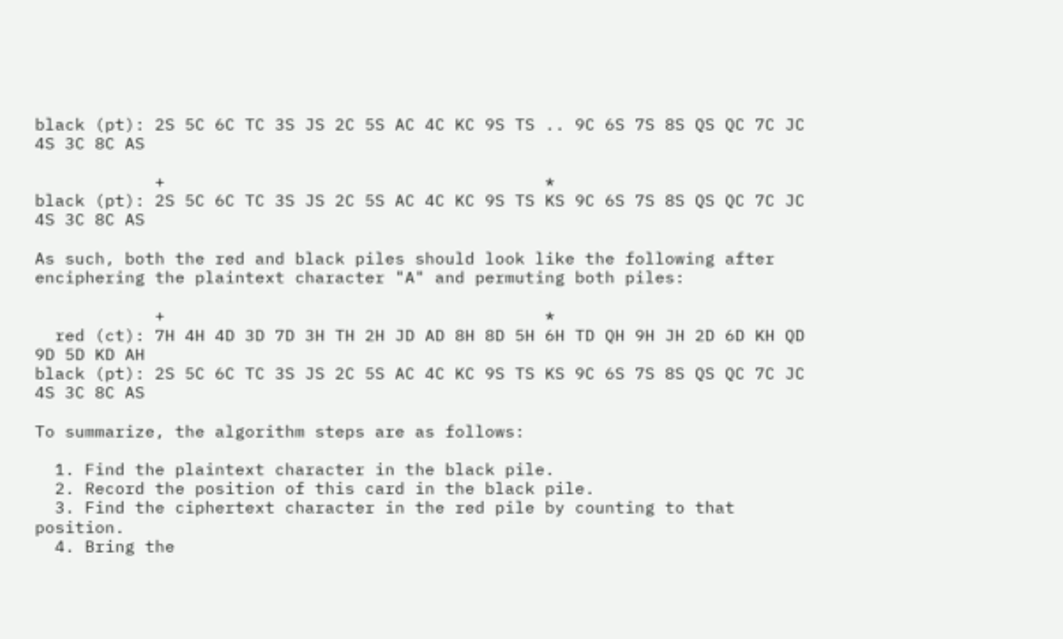black (pt): 2S 5C 6C TC 3S JS 2C 5S AC 4C KC 9S TS .. 9C 6S 7S 8S QS QC 7C JC 4S 3C 8C AS

            +                                      *
black (pt): 2S 5C 6C TC 3S JS 2C 5S AC 4C KC 9S TS KS 9C 6S 7S 8S QS QC 7C JC 4S 3C 8C AS

As such, both the red and black piles should look like the following after enciphering the plaintext character "A" and permuting both piles:

            +                                      *
  red (ct): 7H 4H 4D 3D 7D 3H TH 2H JD AD 8H 8D 5H 6H TD QH 9H JH 2D 6D KH QD 9D 5D KD AH
black (pt): 2S 5C 6C TC 3S JS 2C 5S AC 4C KC 9S TS KS 9C 6S 7S 8S QS QC 7C JC 4S 3C 8C AS

To summarize, the algorithm steps are as follows:

  1. Find the plaintext character in the black pile.
  2. Record the position of this card in the black pile.
  3. Find the ciphertext character in the red pile by counting to that position.
  4. Bring the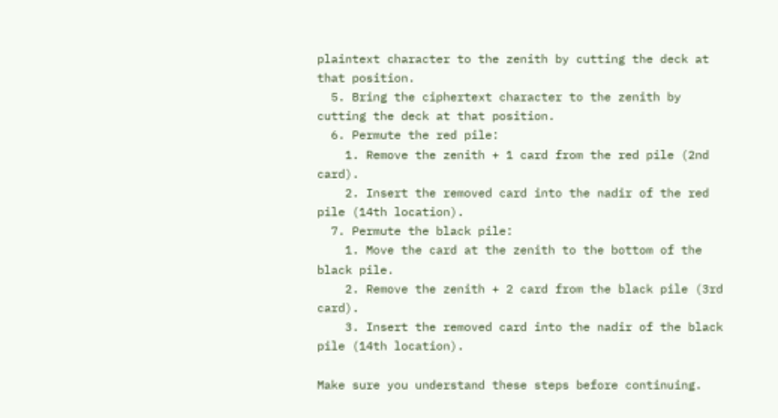plaintext character to the zenith by cutting the deck at that position.
  5. Bring the ciphertext character to the zenith by cutting the deck at that position.
  6. Permute the red pile:
    1. Remove the zenith + 1 card from the red pile (2nd card).
    2. Insert the removed card into the nadir of the red pile (14th location).
  7. Permute the black pile:
    1. Move the card at the zenith to the bottom of the black pile.
    2. Remove the zenith + 2 card from the black pile (3rd card).
    3. Insert the removed card into the nadir of the black pile (14th location).

Make sure you understand these steps before continuing.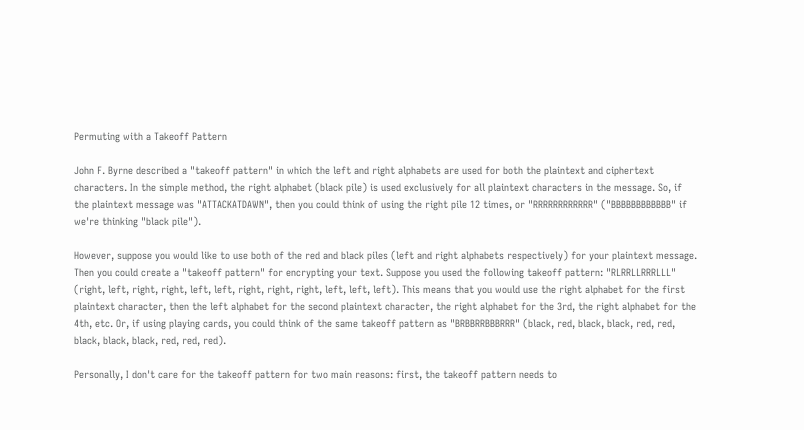Permuting with a Takeoff Pattern

John F. Byrne described a "takeoff pattern" in which the left and right alphabets are used for both the plaintext and ciphertext characters. In the simple method, the right alphabet (black pile) is used exclusively for all plaintext characters in the message. So, if the plaintext message was "ATTACKATDAWN", then you could think of using the right pile 12 times, or "RRRRRRRRRRRR" ("BBBBBBBBBBBB" if we're thinking "black pile").

However, suppose you would like to use both of the red and black piles (left and right alphabets respectively) for your plaintext message. Then you could create a "takeoff pattern" for encrypting your text. Suppose you used the following takeoff pattern: "RLRRLLRRRLLL" (right, left, right, right, left, left, right, right, right, left, left, left). This means that you would use the right alphabet for the first plaintext character, then the left alphabet for the second plaintext character, the right alphabet for the 3rd, the right alphabet for the 4th, etc. Or, if using playing cards, you could think of the same takeoff pattern as "BRBBRRBBBRRR" (black, red, black, black, red, red, black, black, black, red, red, red).

Personally, I don't care for the takeoff pattern for two main reasons: first, the takeoff pattern needs to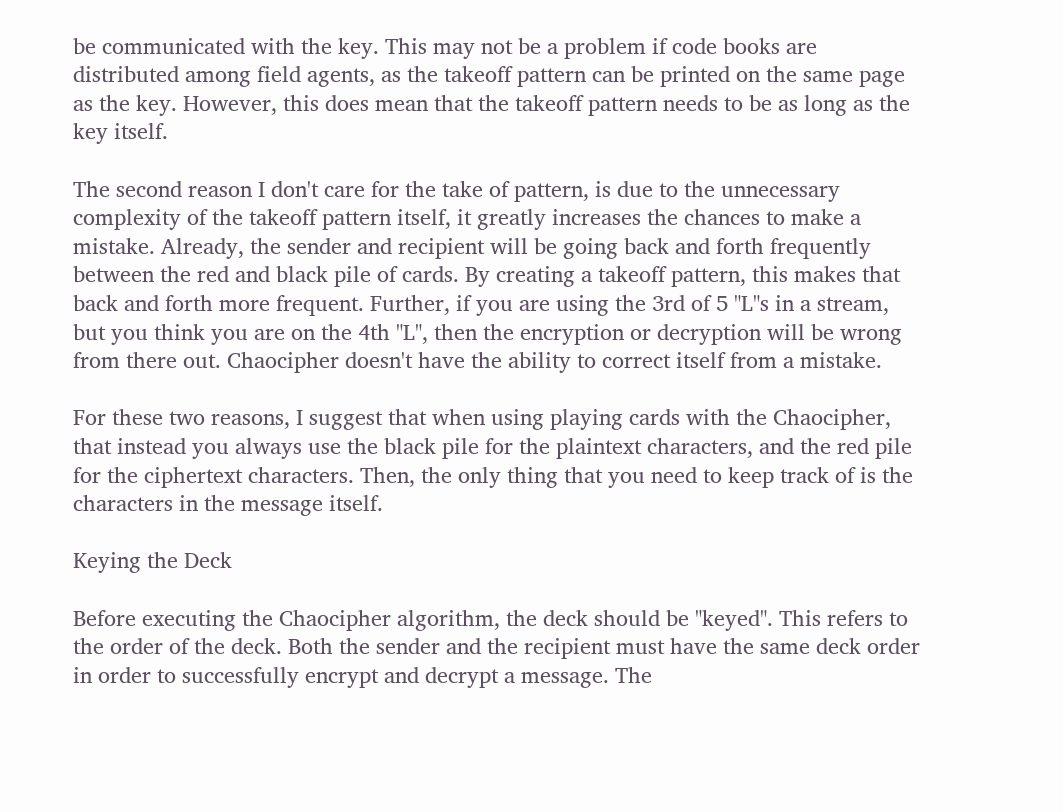be communicated with the key. This may not be a problem if code books are distributed among field agents, as the takeoff pattern can be printed on the same page as the key. However, this does mean that the takeoff pattern needs to be as long as the key itself.

The second reason I don't care for the take of pattern, is due to the unnecessary complexity of the takeoff pattern itself, it greatly increases the chances to make a mistake. Already, the sender and recipient will be going back and forth frequently between the red and black pile of cards. By creating a takeoff pattern, this makes that back and forth more frequent. Further, if you are using the 3rd of 5 "L"s in a stream, but you think you are on the 4th "L", then the encryption or decryption will be wrong from there out. Chaocipher doesn't have the ability to correct itself from a mistake.

For these two reasons, I suggest that when using playing cards with the Chaocipher, that instead you always use the black pile for the plaintext characters, and the red pile for the ciphertext characters. Then, the only thing that you need to keep track of is the characters in the message itself.

Keying the Deck

Before executing the Chaocipher algorithm, the deck should be "keyed". This refers to the order of the deck. Both the sender and the recipient must have the same deck order in order to successfully encrypt and decrypt a message. The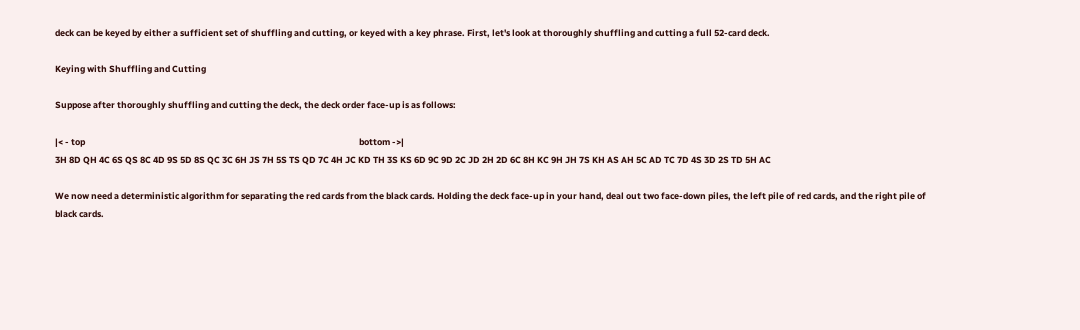deck can be keyed by either a sufficient set of shuffling and cutting, or keyed with a key phrase. First, let's look at thoroughly shuffling and cutting a full 52-card deck.

Keying with Shuffling and Cutting

Suppose after thoroughly shuffling and cutting the deck, the deck order face-up is as follows:

|< - top                                                                                                                                         bottom ->|
3H 8D QH 4C 6S QS 8C 4D 9S 5D 8S QC 3C 6H JS 7H 5S TS QD 7C 4H JC KD TH 3S KS 6D 9C 9D 2C JD 2H 2D 6C 8H KC 9H JH 7S KH AS AH 5C AD TC 7D 4S 3D 2S TD 5H AC

We now need a deterministic algorithm for separating the red cards from the black cards. Holding the deck face-up in your hand, deal out two face-down piles, the left pile of red cards, and the right pile of black cards.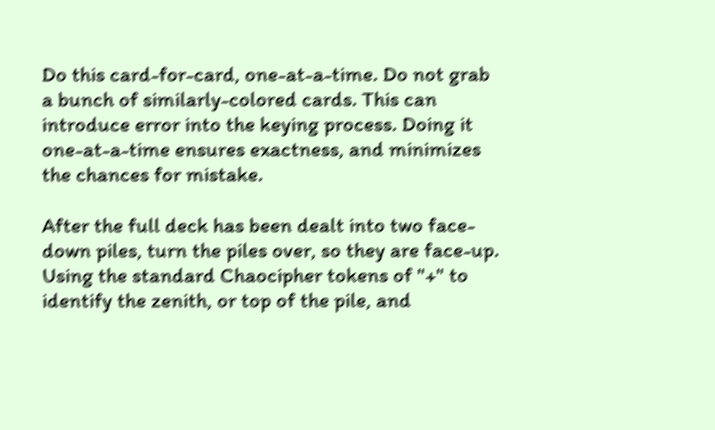Do this card-for-card, one-at-a-time. Do not grab a bunch of similarly-colored cards. This can introduce error into the keying process. Doing it one-at-a-time ensures exactness, and minimizes the chances for mistake.

After the full deck has been dealt into two face-down piles, turn the piles over, so they are face-up. Using the standard Chaocipher tokens of "+" to identify the zenith, or top of the pile, and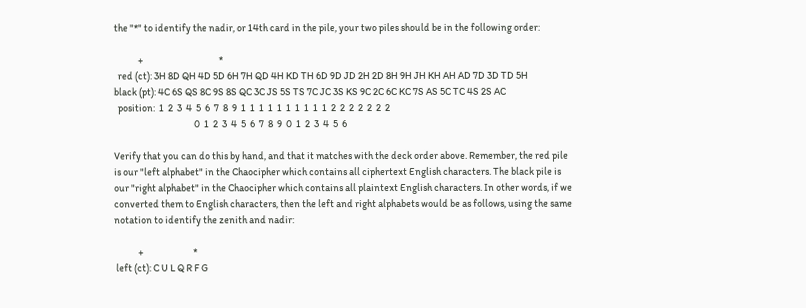the "*" to identify the nadir, or 14th card in the pile, your two piles should be in the following order:

            +                                      *
  red (ct): 3H 8D QH 4D 5D 6H 7H QD 4H KD TH 6D 9D JD 2H 2D 8H 9H JH KH AH AD 7D 3D TD 5H
black (pt): 4C 6S QS 8C 9S 8S QC 3C JS 5S TS 7C JC 3S KS 9C 2C 6C KC 7S AS 5C TC 4S 2S AC
  position:  1  2  3  4  5  6  7  8  9  1  1  1  1  1  1  1  1  1  1  2  2  2  2  2  2  2
                                        0  1  2  3  4  5  6  7  8  9  0  1  2  3  4  5  6

Verify that you can do this by hand, and that it matches with the deck order above. Remember, the red pile is our "left alphabet" in the Chaocipher which contains all ciphertext English characters. The black pile is our "right alphabet" in the Chaocipher which contains all plaintext English characters. In other words, if we converted them to English characters, then the left and right alphabets would be as follows, using the same notation to identify the zenith and nadir:

            +                         *
 left (ct): C U L Q R F G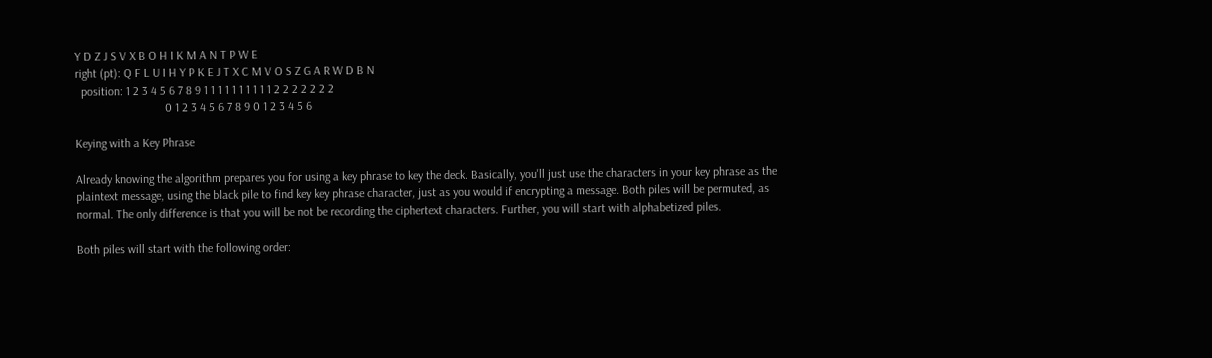Y D Z J S V X B O H I K M A N T P W E
right (pt): Q F L U I H Y P K E J T X C M V O S Z G A R W D B N
  position: 1 2 3 4 5 6 7 8 9 1 1 1 1 1 1 1 1 1 1 2 2 2 2 2 2 2
                              0 1 2 3 4 5 6 7 8 9 0 1 2 3 4 5 6

Keying with a Key Phrase

Already knowing the algorithm prepares you for using a key phrase to key the deck. Basically, you'll just use the characters in your key phrase as the plaintext message, using the black pile to find key key phrase character, just as you would if encrypting a message. Both piles will be permuted, as normal. The only difference is that you will be not be recording the ciphertext characters. Further, you will start with alphabetized piles.

Both piles will start with the following order: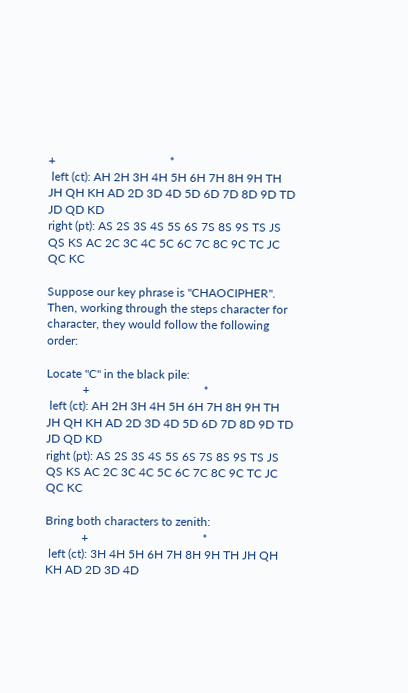+                                      *
 left (ct): AH 2H 3H 4H 5H 6H 7H 8H 9H TH JH QH KH AD 2D 3D 4D 5D 6D 7D 8D 9D TD JD QD KD
right (pt): AS 2S 3S 4S 5S 6S 7S 8S 9S TS JS QS KS AC 2C 3C 4C 5C 6C 7C 8C 9C TC JC QC KC

Suppose our key phrase is "CHAOCIPHER". Then, working through the steps character for character, they would follow the following order:

Locate "C" in the black pile:
            +                                      *
 left (ct): AH 2H 3H 4H 5H 6H 7H 8H 9H TH JH QH KH AD 2D 3D 4D 5D 6D 7D 8D 9D TD JD QD KD
right (pt): AS 2S 3S 4S 5S 6S 7S 8S 9S TS JS QS KS AC 2C 3C 4C 5C 6C 7C 8C 9C TC JC QC KC

Bring both characters to zenith:
            +                                      *
 left (ct): 3H 4H 5H 6H 7H 8H 9H TH JH QH KH AD 2D 3D 4D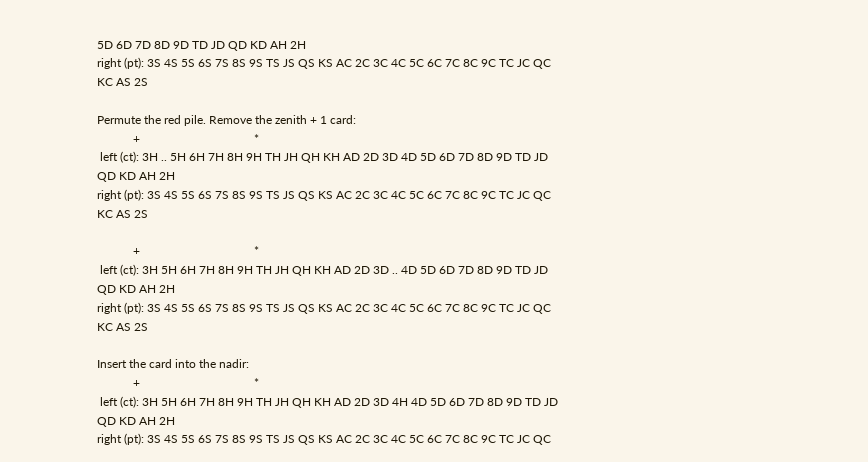5D 6D 7D 8D 9D TD JD QD KD AH 2H
right (pt): 3S 4S 5S 6S 7S 8S 9S TS JS QS KS AC 2C 3C 4C 5C 6C 7C 8C 9C TC JC QC KC AS 2S

Permute the red pile. Remove the zenith + 1 card:
            +                                      *
 left (ct): 3H .. 5H 6H 7H 8H 9H TH JH QH KH AD 2D 3D 4D 5D 6D 7D 8D 9D TD JD QD KD AH 2H
right (pt): 3S 4S 5S 6S 7S 8S 9S TS JS QS KS AC 2C 3C 4C 5C 6C 7C 8C 9C TC JC QC KC AS 2S

            +                                      *
 left (ct): 3H 5H 6H 7H 8H 9H TH JH QH KH AD 2D 3D .. 4D 5D 6D 7D 8D 9D TD JD QD KD AH 2H
right (pt): 3S 4S 5S 6S 7S 8S 9S TS JS QS KS AC 2C 3C 4C 5C 6C 7C 8C 9C TC JC QC KC AS 2S

Insert the card into the nadir:
            +                                      *
 left (ct): 3H 5H 6H 7H 8H 9H TH JH QH KH AD 2D 3D 4H 4D 5D 6D 7D 8D 9D TD JD QD KD AH 2H
right (pt): 3S 4S 5S 6S 7S 8S 9S TS JS QS KS AC 2C 3C 4C 5C 6C 7C 8C 9C TC JC QC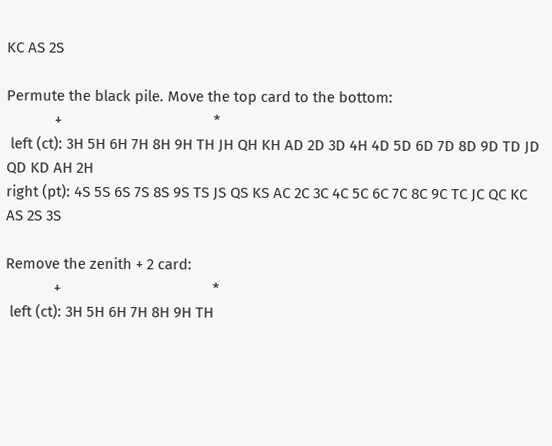KC AS 2S

Permute the black pile. Move the top card to the bottom:
            +                                      *
 left (ct): 3H 5H 6H 7H 8H 9H TH JH QH KH AD 2D 3D 4H 4D 5D 6D 7D 8D 9D TD JD QD KD AH 2H
right (pt): 4S 5S 6S 7S 8S 9S TS JS QS KS AC 2C 3C 4C 5C 6C 7C 8C 9C TC JC QC KC AS 2S 3S

Remove the zenith + 2 card:
            +                                      *
 left (ct): 3H 5H 6H 7H 8H 9H TH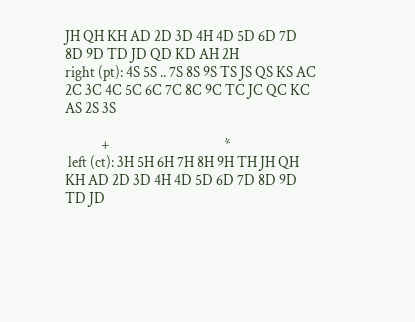JH QH KH AD 2D 3D 4H 4D 5D 6D 7D 8D 9D TD JD QD KD AH 2H
right (pt): 4S 5S .. 7S 8S 9S TS JS QS KS AC 2C 3C 4C 5C 6C 7C 8C 9C TC JC QC KC AS 2S 3S

            +                                      *
 left (ct): 3H 5H 6H 7H 8H 9H TH JH QH KH AD 2D 3D 4H 4D 5D 6D 7D 8D 9D TD JD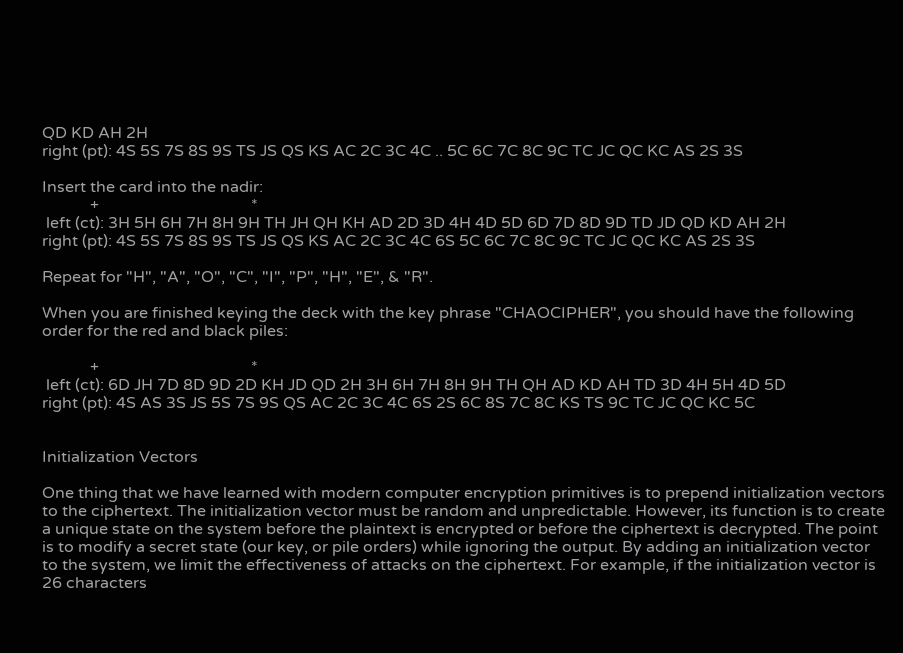QD KD AH 2H
right (pt): 4S 5S 7S 8S 9S TS JS QS KS AC 2C 3C 4C .. 5C 6C 7C 8C 9C TC JC QC KC AS 2S 3S

Insert the card into the nadir:
            +                                      *
 left (ct): 3H 5H 6H 7H 8H 9H TH JH QH KH AD 2D 3D 4H 4D 5D 6D 7D 8D 9D TD JD QD KD AH 2H
right (pt): 4S 5S 7S 8S 9S TS JS QS KS AC 2C 3C 4C 6S 5C 6C 7C 8C 9C TC JC QC KC AS 2S 3S

Repeat for "H", "A", "O", "C", "I", "P", "H", "E", & "R".

When you are finished keying the deck with the key phrase "CHAOCIPHER", you should have the following order for the red and black piles:

            +                                      *
 left (ct): 6D JH 7D 8D 9D 2D KH JD QD 2H 3H 6H 7H 8H 9H TH QH AD KD AH TD 3D 4H 5H 4D 5D
right (pt): 4S AS 3S JS 5S 7S 9S QS AC 2C 3C 4C 6S 2S 6C 8S 7C 8C KS TS 9C TC JC QC KC 5C


Initialization Vectors

One thing that we have learned with modern computer encryption primitives is to prepend initialization vectors to the ciphertext. The initialization vector must be random and unpredictable. However, its function is to create a unique state on the system before the plaintext is encrypted or before the ciphertext is decrypted. The point is to modify a secret state (our key, or pile orders) while ignoring the output. By adding an initialization vector to the system, we limit the effectiveness of attacks on the ciphertext. For example, if the initialization vector is 26 characters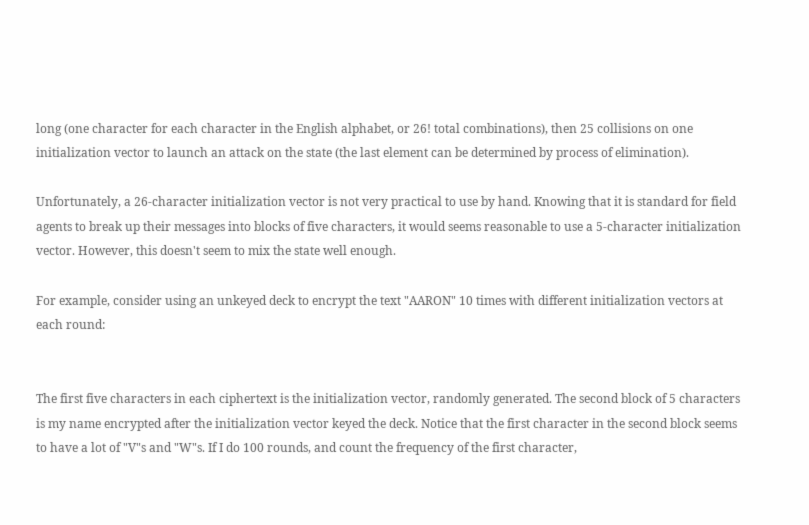long (one character for each character in the English alphabet, or 26! total combinations), then 25 collisions on one initialization vector to launch an attack on the state (the last element can be determined by process of elimination).

Unfortunately, a 26-character initialization vector is not very practical to use by hand. Knowing that it is standard for field agents to break up their messages into blocks of five characters, it would seems reasonable to use a 5-character initialization vector. However, this doesn't seem to mix the state well enough.

For example, consider using an unkeyed deck to encrypt the text "AARON" 10 times with different initialization vectors at each round:


The first five characters in each ciphertext is the initialization vector, randomly generated. The second block of 5 characters is my name encrypted after the initialization vector keyed the deck. Notice that the first character in the second block seems to have a lot of "V"s and "W"s. If I do 100 rounds, and count the frequency of the first character,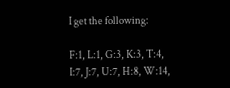I get the following:

F:1, L:1, G:3, K:3, T:4, I:7, J:7, U:7, H:8, W:14,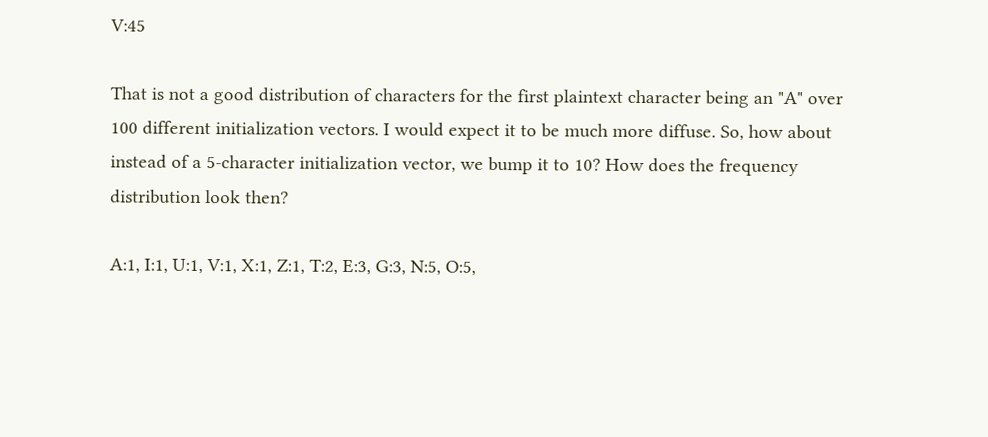V:45

That is not a good distribution of characters for the first plaintext character being an "A" over 100 different initialization vectors. I would expect it to be much more diffuse. So, how about instead of a 5-character initialization vector, we bump it to 10? How does the frequency distribution look then?

A:1, I:1, U:1, V:1, X:1, Z:1, T:2, E:3, G:3, N:5, O:5,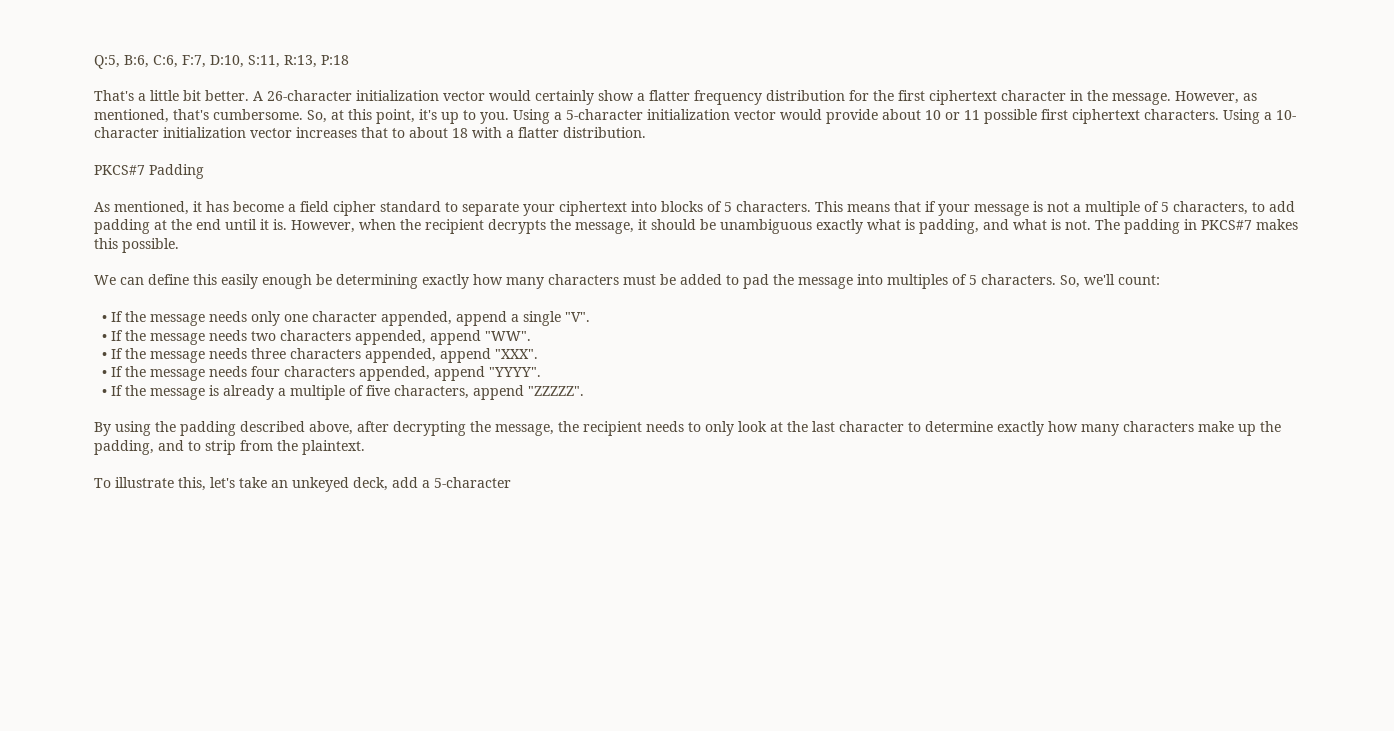Q:5, B:6, C:6, F:7, D:10, S:11, R:13, P:18

That's a little bit better. A 26-character initialization vector would certainly show a flatter frequency distribution for the first ciphertext character in the message. However, as mentioned, that's cumbersome. So, at this point, it's up to you. Using a 5-character initialization vector would provide about 10 or 11 possible first ciphertext characters. Using a 10-character initialization vector increases that to about 18 with a flatter distribution.

PKCS#7 Padding

As mentioned, it has become a field cipher standard to separate your ciphertext into blocks of 5 characters. This means that if your message is not a multiple of 5 characters, to add padding at the end until it is. However, when the recipient decrypts the message, it should be unambiguous exactly what is padding, and what is not. The padding in PKCS#7 makes this possible.

We can define this easily enough be determining exactly how many characters must be added to pad the message into multiples of 5 characters. So, we'll count:

  • If the message needs only one character appended, append a single "V".
  • If the message needs two characters appended, append "WW".
  • If the message needs three characters appended, append "XXX".
  • If the message needs four characters appended, append "YYYY".
  • If the message is already a multiple of five characters, append "ZZZZZ".

By using the padding described above, after decrypting the message, the recipient needs to only look at the last character to determine exactly how many characters make up the padding, and to strip from the plaintext.

To illustrate this, let's take an unkeyed deck, add a 5-character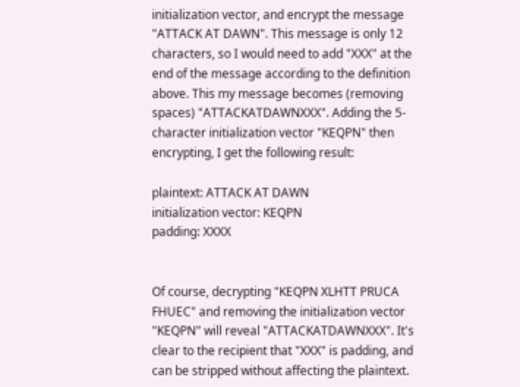initialization vector, and encrypt the message "ATTACK AT DAWN". This message is only 12 characters, so I would need to add "XXX" at the end of the message according to the definition above. This my message becomes (removing spaces) "ATTACKATDAWNXXX". Adding the 5-character initialization vector "KEQPN" then encrypting, I get the following result:

plaintext: ATTACK AT DAWN
initialization vector: KEQPN
padding: XXXX


Of course, decrypting "KEQPN XLHTT PRUCA FHUEC" and removing the initialization vector "KEQPN" will reveal "ATTACKATDAWNXXX". It's clear to the recipient that "XXX" is padding, and can be stripped without affecting the plaintext.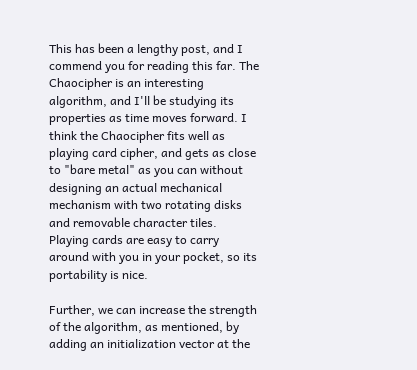This has been a lengthy post, and I commend you for reading this far. The Chaocipher is an interesting algorithm, and I'll be studying its properties as time moves forward. I think the Chaocipher fits well as playing card cipher, and gets as close to "bare metal" as you can without designing an actual mechanical mechanism with two rotating disks and removable character tiles. Playing cards are easy to carry around with you in your pocket, so its portability is nice.

Further, we can increase the strength of the algorithm, as mentioned, by adding an initialization vector at the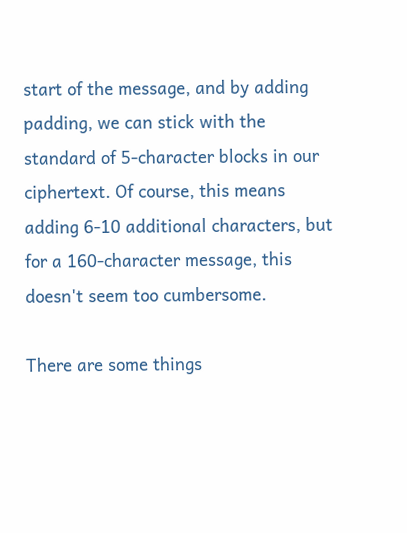start of the message, and by adding padding, we can stick with the standard of 5-character blocks in our ciphertext. Of course, this means adding 6-10 additional characters, but for a 160-character message, this doesn't seem too cumbersome.

There are some things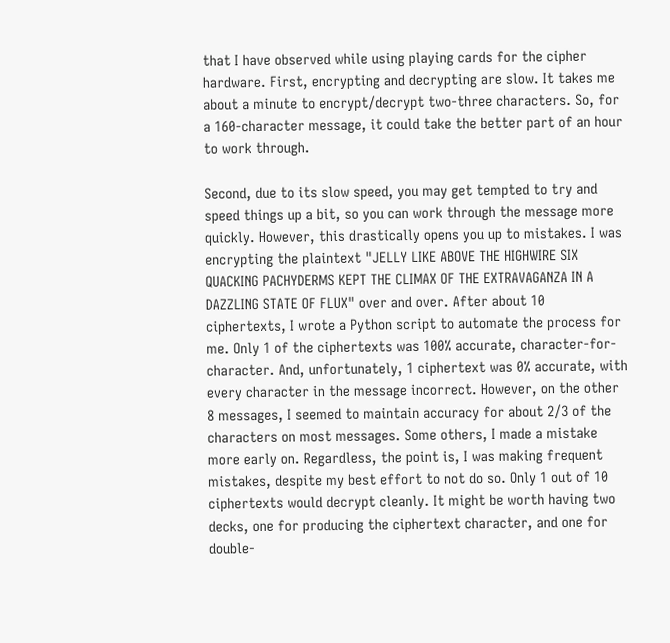that I have observed while using playing cards for the cipher hardware. First, encrypting and decrypting are slow. It takes me about a minute to encrypt/decrypt two-three characters. So, for a 160-character message, it could take the better part of an hour to work through.

Second, due to its slow speed, you may get tempted to try and speed things up a bit, so you can work through the message more quickly. However, this drastically opens you up to mistakes. I was encrypting the plaintext "JELLY LIKE ABOVE THE HIGHWIRE SIX QUACKING PACHYDERMS KEPT THE CLIMAX OF THE EXTRAVAGANZA IN A DAZZLING STATE OF FLUX" over and over. After about 10 ciphertexts, I wrote a Python script to automate the process for me. Only 1 of the ciphertexts was 100% accurate, character-for-character. And, unfortunately, 1 ciphertext was 0% accurate, with every character in the message incorrect. However, on the other 8 messages, I seemed to maintain accuracy for about 2/3 of the characters on most messages. Some others, I made a mistake more early on. Regardless, the point is, I was making frequent mistakes, despite my best effort to not do so. Only 1 out of 10 ciphertexts would decrypt cleanly. It might be worth having two decks, one for producing the ciphertext character, and one for double-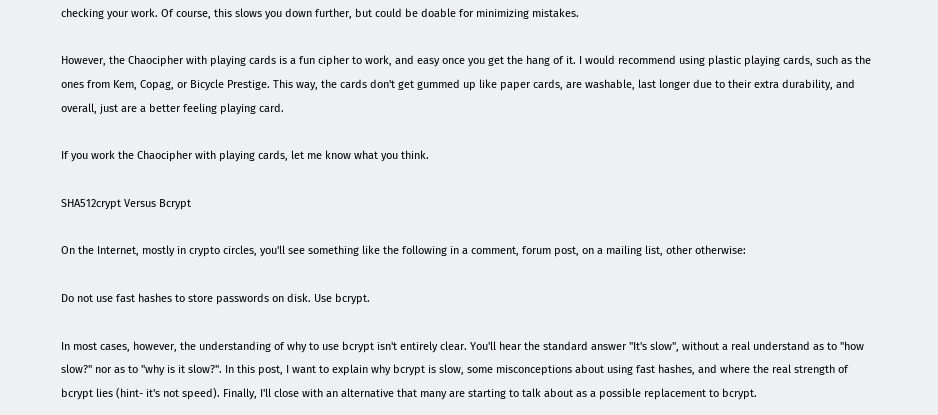checking your work. Of course, this slows you down further, but could be doable for minimizing mistakes.

However, the Chaocipher with playing cards is a fun cipher to work, and easy once you get the hang of it. I would recommend using plastic playing cards, such as the ones from Kem, Copag, or Bicycle Prestige. This way, the cards don't get gummed up like paper cards, are washable, last longer due to their extra durability, and overall, just are a better feeling playing card.

If you work the Chaocipher with playing cards, let me know what you think.

SHA512crypt Versus Bcrypt

On the Internet, mostly in crypto circles, you'll see something like the following in a comment, forum post, on a mailing list, other otherwise:

Do not use fast hashes to store passwords on disk. Use bcrypt.

In most cases, however, the understanding of why to use bcrypt isn't entirely clear. You'll hear the standard answer "It's slow", without a real understand as to "how slow?" nor as to "why is it slow?". In this post, I want to explain why bcrypt is slow, some misconceptions about using fast hashes, and where the real strength of bcrypt lies (hint- it's not speed). Finally, I'll close with an alternative that many are starting to talk about as a possible replacement to bcrypt.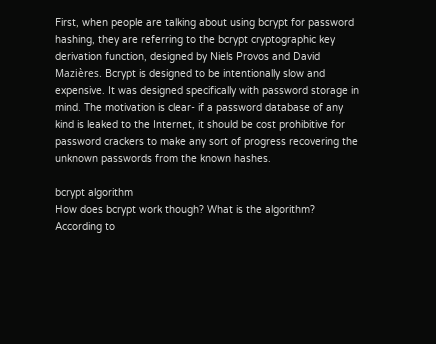First, when people are talking about using bcrypt for password hashing, they are referring to the bcrypt cryptographic key derivation function, designed by Niels Provos and David Mazières. Bcrypt is designed to be intentionally slow and expensive. It was designed specifically with password storage in mind. The motivation is clear- if a password database of any kind is leaked to the Internet, it should be cost prohibitive for password crackers to make any sort of progress recovering the unknown passwords from the known hashes.

bcrypt algorithm
How does bcrypt work though? What is the algorithm? According to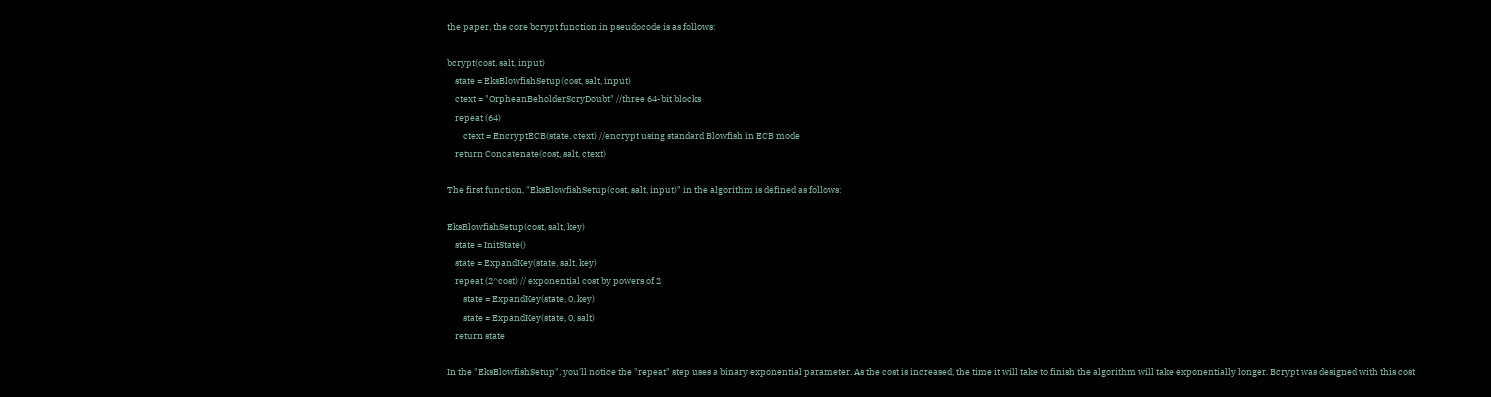the paper, the core bcrypt function in pseudocode is as follows:

bcrypt(cost, salt, input)
    state = EksBlowfishSetup(cost, salt, input)
    ctext = "OrpheanBeholderScryDoubt" //three 64-bit blocks
    repeat (64)
        ctext = EncryptECB(state, ctext) //encrypt using standard Blowfish in ECB mode
    return Concatenate(cost, salt, ctext)

The first function, "EksBlowfishSetup(cost, salt, input)" in the algorithm is defined as follows:

EksBlowfishSetup(cost, salt, key)
    state = InitState()
    state = ExpandKey(state, salt, key)
    repeat (2^cost) // exponential cost by powers of 2
        state = ExpandKey(state, 0, key)
        state = ExpandKey(state, 0, salt)
    return state

In the "EksBlowfishSetup", you'll notice the "repeat" step uses a binary exponential parameter. As the cost is increased, the time it will take to finish the algorithm will take exponentially longer. Bcrypt was designed with this cost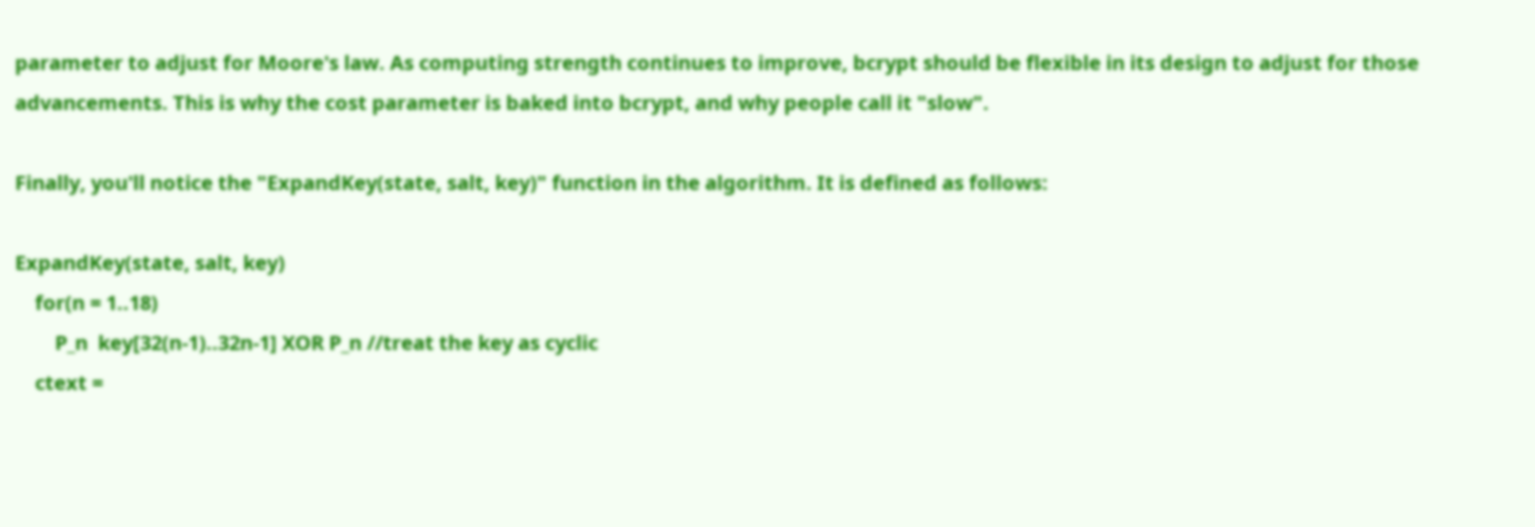parameter to adjust for Moore's law. As computing strength continues to improve, bcrypt should be flexible in its design to adjust for those advancements. This is why the cost parameter is baked into bcrypt, and why people call it "slow".

Finally, you'll notice the "ExpandKey(state, salt, key)" function in the algorithm. It is defined as follows:

ExpandKey(state, salt, key)
    for(n = 1..18)
        P_n  key[32(n-1)..32n-1] XOR P_n //treat the key as cyclic
    ctext =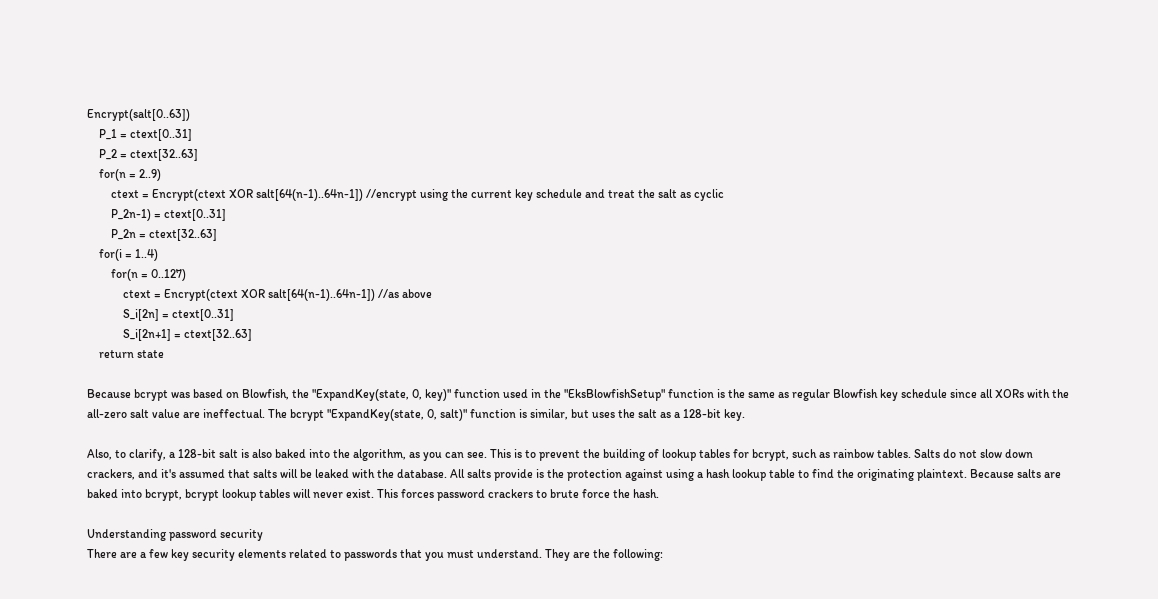Encrypt(salt[0..63])
    P_1 = ctext[0..31]
    P_2 = ctext[32..63]
    for(n = 2..9)
        ctext = Encrypt(ctext XOR salt[64(n-1)..64n-1]) //encrypt using the current key schedule and treat the salt as cyclic
        P_2n-1) = ctext[0..31]
        P_2n = ctext[32..63]
    for(i = 1..4)
        for(n = 0..127)
            ctext = Encrypt(ctext XOR salt[64(n-1)..64n-1]) //as above
            S_i[2n] = ctext[0..31]
            S_i[2n+1] = ctext[32..63]
    return state

Because bcrypt was based on Blowfish, the "ExpandKey(state, 0, key)" function used in the "EksBlowfishSetup" function is the same as regular Blowfish key schedule since all XORs with the all-zero salt value are ineffectual. The bcrypt "ExpandKey(state, 0, salt)" function is similar, but uses the salt as a 128-bit key.

Also, to clarify, a 128-bit salt is also baked into the algorithm, as you can see. This is to prevent the building of lookup tables for bcrypt, such as rainbow tables. Salts do not slow down crackers, and it's assumed that salts will be leaked with the database. All salts provide is the protection against using a hash lookup table to find the originating plaintext. Because salts are baked into bcrypt, bcrypt lookup tables will never exist. This forces password crackers to brute force the hash.

Understanding password security
There are a few key security elements related to passwords that you must understand. They are the following: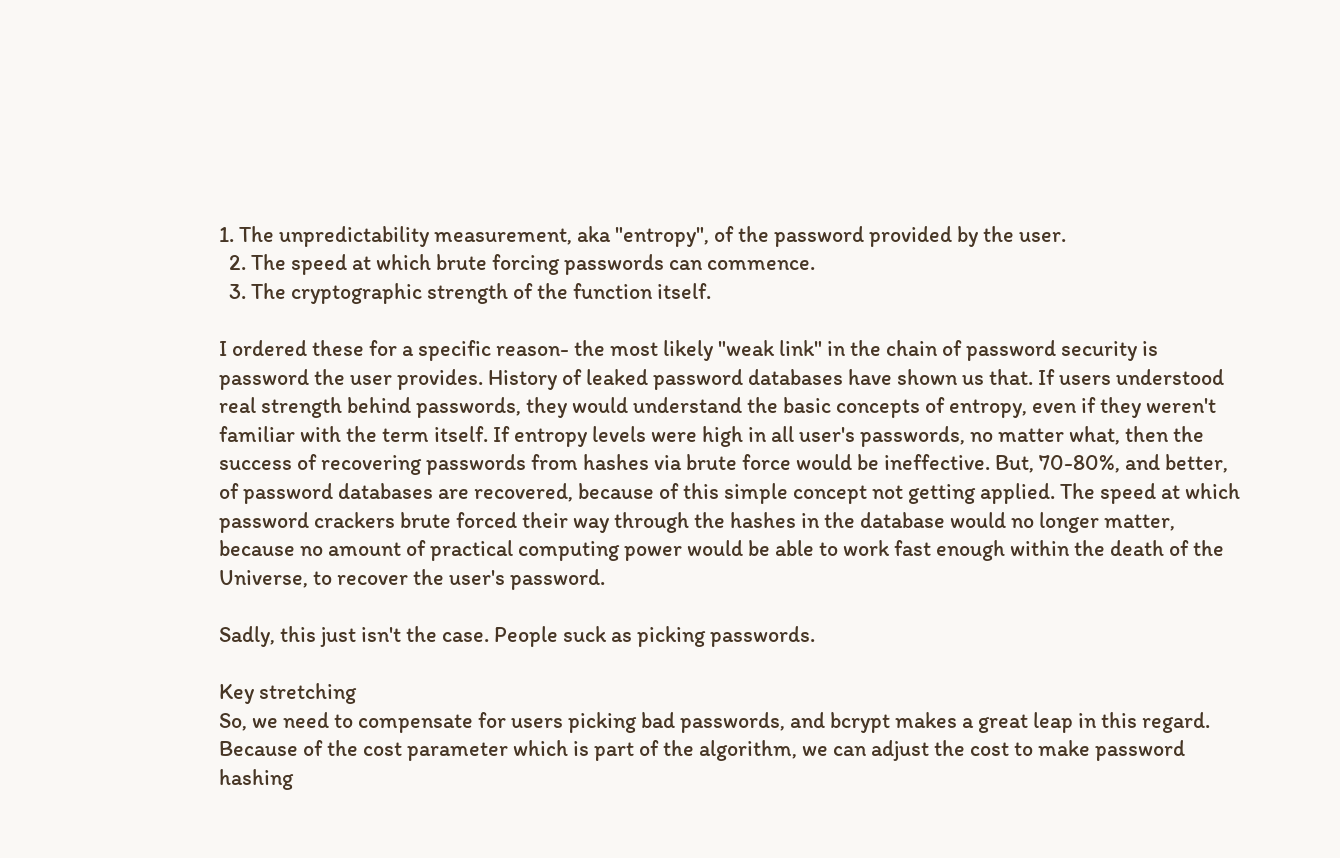1. The unpredictability measurement, aka "entropy", of the password provided by the user.
  2. The speed at which brute forcing passwords can commence.
  3. The cryptographic strength of the function itself.

I ordered these for a specific reason- the most likely "weak link" in the chain of password security is password the user provides. History of leaked password databases have shown us that. If users understood real strength behind passwords, they would understand the basic concepts of entropy, even if they weren't familiar with the term itself. If entropy levels were high in all user's passwords, no matter what, then the success of recovering passwords from hashes via brute force would be ineffective. But, 70-80%, and better, of password databases are recovered, because of this simple concept not getting applied. The speed at which password crackers brute forced their way through the hashes in the database would no longer matter, because no amount of practical computing power would be able to work fast enough within the death of the Universe, to recover the user's password.

Sadly, this just isn't the case. People suck as picking passwords.

Key stretching
So, we need to compensate for users picking bad passwords, and bcrypt makes a great leap in this regard. Because of the cost parameter which is part of the algorithm, we can adjust the cost to make password hashing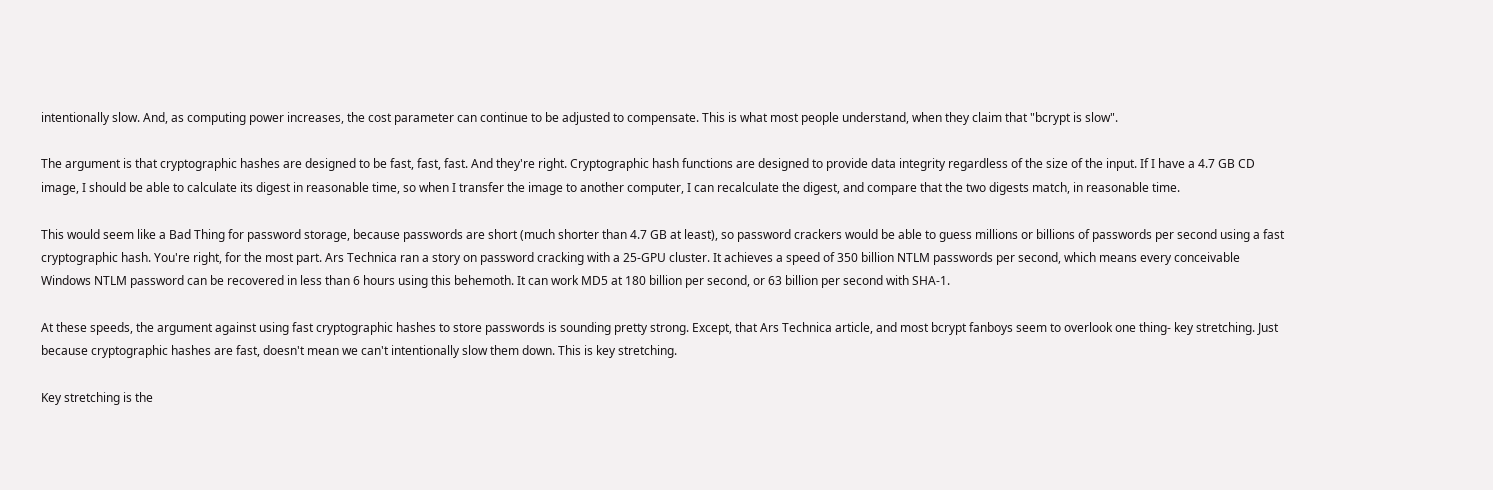intentionally slow. And, as computing power increases, the cost parameter can continue to be adjusted to compensate. This is what most people understand, when they claim that "bcrypt is slow".

The argument is that cryptographic hashes are designed to be fast, fast, fast. And they're right. Cryptographic hash functions are designed to provide data integrity regardless of the size of the input. If I have a 4.7 GB CD image, I should be able to calculate its digest in reasonable time, so when I transfer the image to another computer, I can recalculate the digest, and compare that the two digests match, in reasonable time.

This would seem like a Bad Thing for password storage, because passwords are short (much shorter than 4.7 GB at least), so password crackers would be able to guess millions or billions of passwords per second using a fast cryptographic hash. You're right, for the most part. Ars Technica ran a story on password cracking with a 25-GPU cluster. It achieves a speed of 350 billion NTLM passwords per second, which means every conceivable Windows NTLM password can be recovered in less than 6 hours using this behemoth. It can work MD5 at 180 billion per second, or 63 billion per second with SHA-1.

At these speeds, the argument against using fast cryptographic hashes to store passwords is sounding pretty strong. Except, that Ars Technica article, and most bcrypt fanboys seem to overlook one thing- key stretching. Just because cryptographic hashes are fast, doesn't mean we can't intentionally slow them down. This is key stretching.

Key stretching is the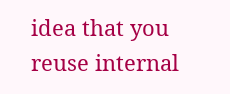idea that you reuse internal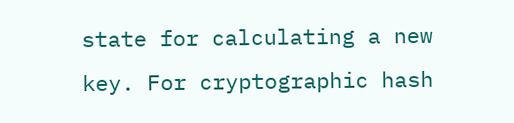state for calculating a new key. For cryptographic hash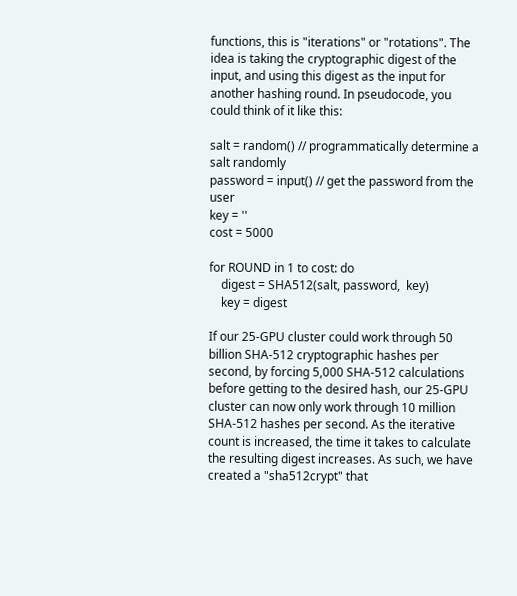functions, this is "iterations" or "rotations". The idea is taking the cryptographic digest of the input, and using this digest as the input for another hashing round. In pseudocode, you could think of it like this:

salt = random() // programmatically determine a salt randomly
password = input() // get the password from the user
key = ''
cost = 5000

for ROUND in 1 to cost: do
    digest = SHA512(salt, password,  key)
    key = digest

If our 25-GPU cluster could work through 50 billion SHA-512 cryptographic hashes per second, by forcing 5,000 SHA-512 calculations before getting to the desired hash, our 25-GPU cluster can now only work through 10 million SHA-512 hashes per second. As the iterative count is increased, the time it takes to calculate the resulting digest increases. As such, we have created a "sha512crypt" that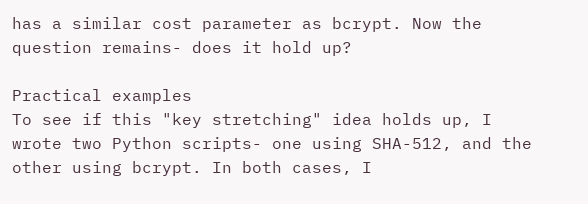has a similar cost parameter as bcrypt. Now the question remains- does it hold up?

Practical examples
To see if this "key stretching" idea holds up, I wrote two Python scripts- one using SHA-512, and the other using bcrypt. In both cases, I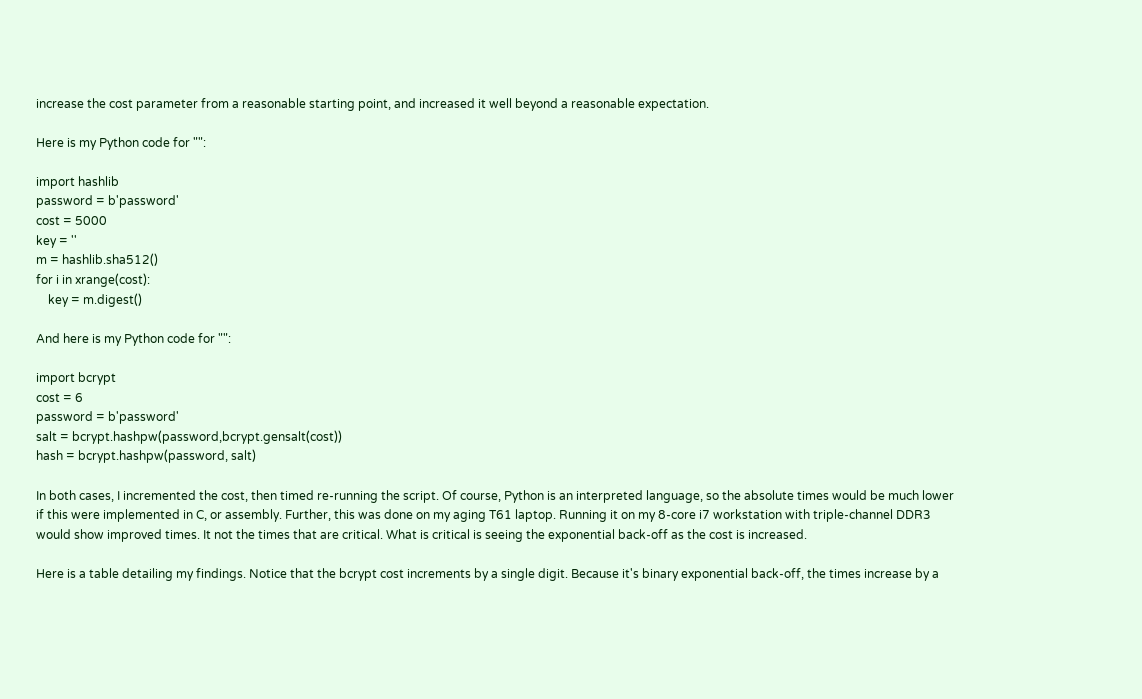increase the cost parameter from a reasonable starting point, and increased it well beyond a reasonable expectation.

Here is my Python code for "":

import hashlib
password = b'password'
cost = 5000
key = ''
m = hashlib.sha512()
for i in xrange(cost):
    key = m.digest()

And here is my Python code for "":

import bcrypt
cost = 6
password = b'password'
salt = bcrypt.hashpw(password,bcrypt.gensalt(cost))
hash = bcrypt.hashpw(password, salt)

In both cases, I incremented the cost, then timed re-running the script. Of course, Python is an interpreted language, so the absolute times would be much lower if this were implemented in C, or assembly. Further, this was done on my aging T61 laptop. Running it on my 8-core i7 workstation with triple-channel DDR3 would show improved times. It not the times that are critical. What is critical is seeing the exponential back-off as the cost is increased.

Here is a table detailing my findings. Notice that the bcrypt cost increments by a single digit. Because it's binary exponential back-off, the times increase by a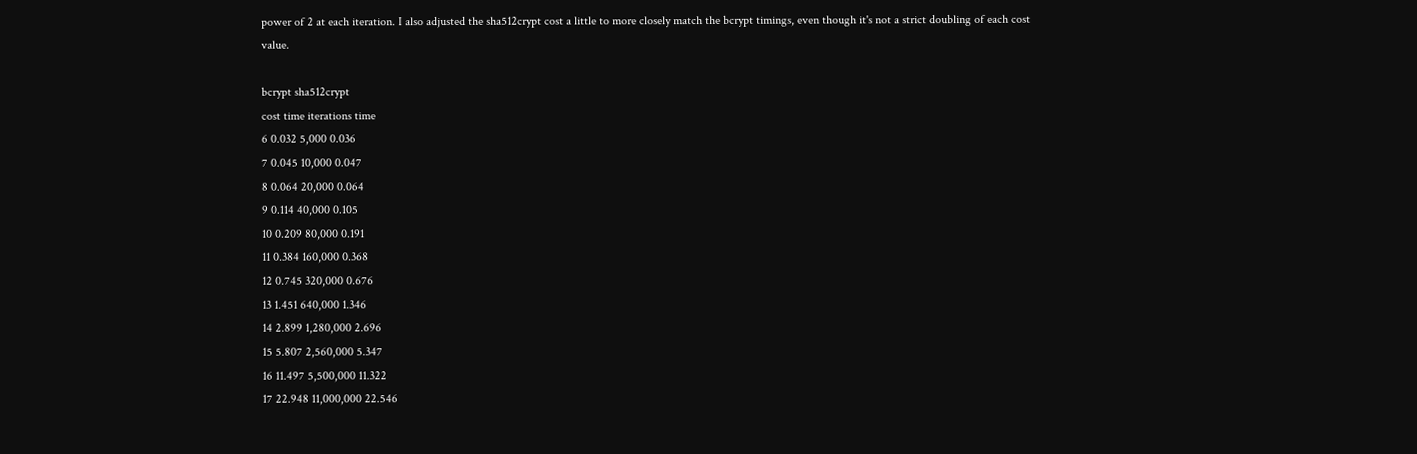power of 2 at each iteration. I also adjusted the sha512crypt cost a little to more closely match the bcrypt timings, even though it's not a strict doubling of each cost value.

bcrypt sha512crypt
cost time iterations time
6 0.032 5,000 0.036
7 0.045 10,000 0.047
8 0.064 20,000 0.064
9 0.114 40,000 0.105
10 0.209 80,000 0.191
11 0.384 160,000 0.368
12 0.745 320,000 0.676
13 1.451 640,000 1.346
14 2.899 1,280,000 2.696
15 5.807 2,560,000 5.347
16 11.497 5,500,000 11.322
17 22.948 11,000,000 22.546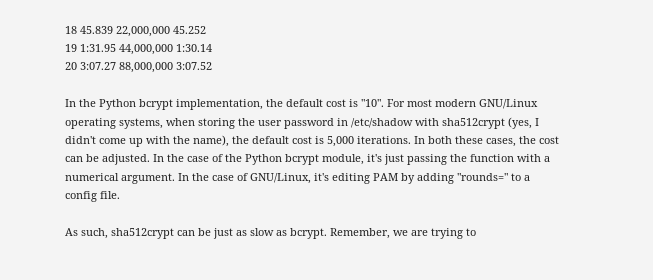18 45.839 22,000,000 45.252
19 1:31.95 44,000,000 1:30.14
20 3:07.27 88,000,000 3:07.52

In the Python bcrypt implementation, the default cost is "10". For most modern GNU/Linux operating systems, when storing the user password in /etc/shadow with sha512crypt (yes, I didn't come up with the name), the default cost is 5,000 iterations. In both these cases, the cost can be adjusted. In the case of the Python bcrypt module, it's just passing the function with a numerical argument. In the case of GNU/Linux, it's editing PAM by adding "rounds=" to a config file.

As such, sha512crypt can be just as slow as bcrypt. Remember, we are trying to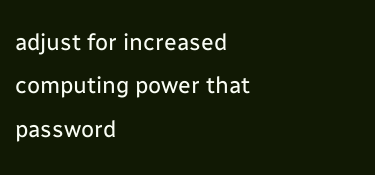adjust for increased computing power that password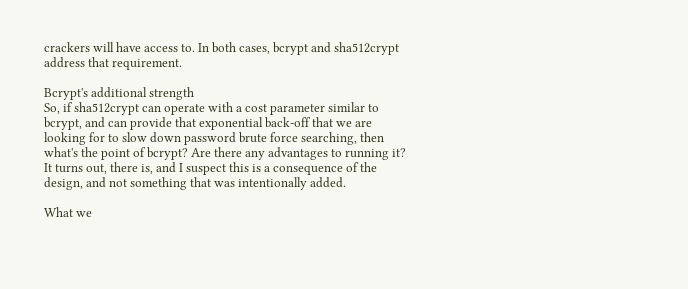crackers will have access to. In both cases, bcrypt and sha512crypt address that requirement.

Bcrypt's additional strength
So, if sha512crypt can operate with a cost parameter similar to bcrypt, and can provide that exponential back-off that we are looking for to slow down password brute force searching, then what's the point of bcrypt? Are there any advantages to running it? It turns out, there is, and I suspect this is a consequence of the design, and not something that was intentionally added.

What we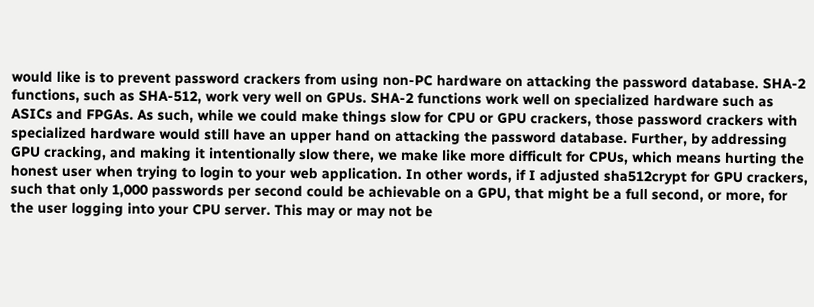would like is to prevent password crackers from using non-PC hardware on attacking the password database. SHA-2 functions, such as SHA-512, work very well on GPUs. SHA-2 functions work well on specialized hardware such as ASICs and FPGAs. As such, while we could make things slow for CPU or GPU crackers, those password crackers with specialized hardware would still have an upper hand on attacking the password database. Further, by addressing GPU cracking, and making it intentionally slow there, we make like more difficult for CPUs, which means hurting the honest user when trying to login to your web application. In other words, if I adjusted sha512crypt for GPU crackers, such that only 1,000 passwords per second could be achievable on a GPU, that might be a full second, or more, for the user logging into your CPU server. This may or may not be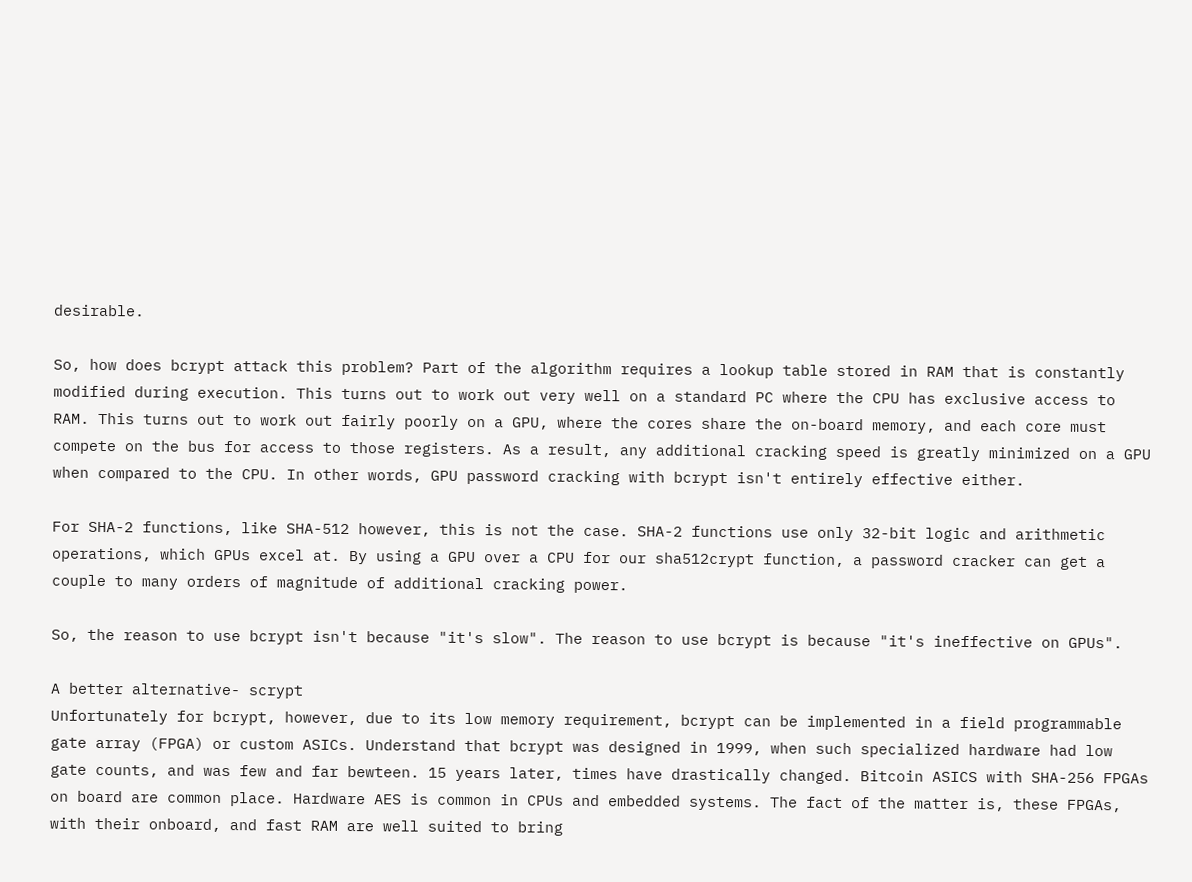desirable.

So, how does bcrypt attack this problem? Part of the algorithm requires a lookup table stored in RAM that is constantly modified during execution. This turns out to work out very well on a standard PC where the CPU has exclusive access to RAM. This turns out to work out fairly poorly on a GPU, where the cores share the on-board memory, and each core must compete on the bus for access to those registers. As a result, any additional cracking speed is greatly minimized on a GPU when compared to the CPU. In other words, GPU password cracking with bcrypt isn't entirely effective either.

For SHA-2 functions, like SHA-512 however, this is not the case. SHA-2 functions use only 32-bit logic and arithmetic operations, which GPUs excel at. By using a GPU over a CPU for our sha512crypt function, a password cracker can get a couple to many orders of magnitude of additional cracking power.

So, the reason to use bcrypt isn't because "it's slow". The reason to use bcrypt is because "it's ineffective on GPUs".

A better alternative- scrypt
Unfortunately for bcrypt, however, due to its low memory requirement, bcrypt can be implemented in a field programmable gate array (FPGA) or custom ASICs. Understand that bcrypt was designed in 1999, when such specialized hardware had low gate counts, and was few and far bewteen. 15 years later, times have drastically changed. Bitcoin ASICS with SHA-256 FPGAs on board are common place. Hardware AES is common in CPUs and embedded systems. The fact of the matter is, these FPGAs, with their onboard, and fast RAM are well suited to bring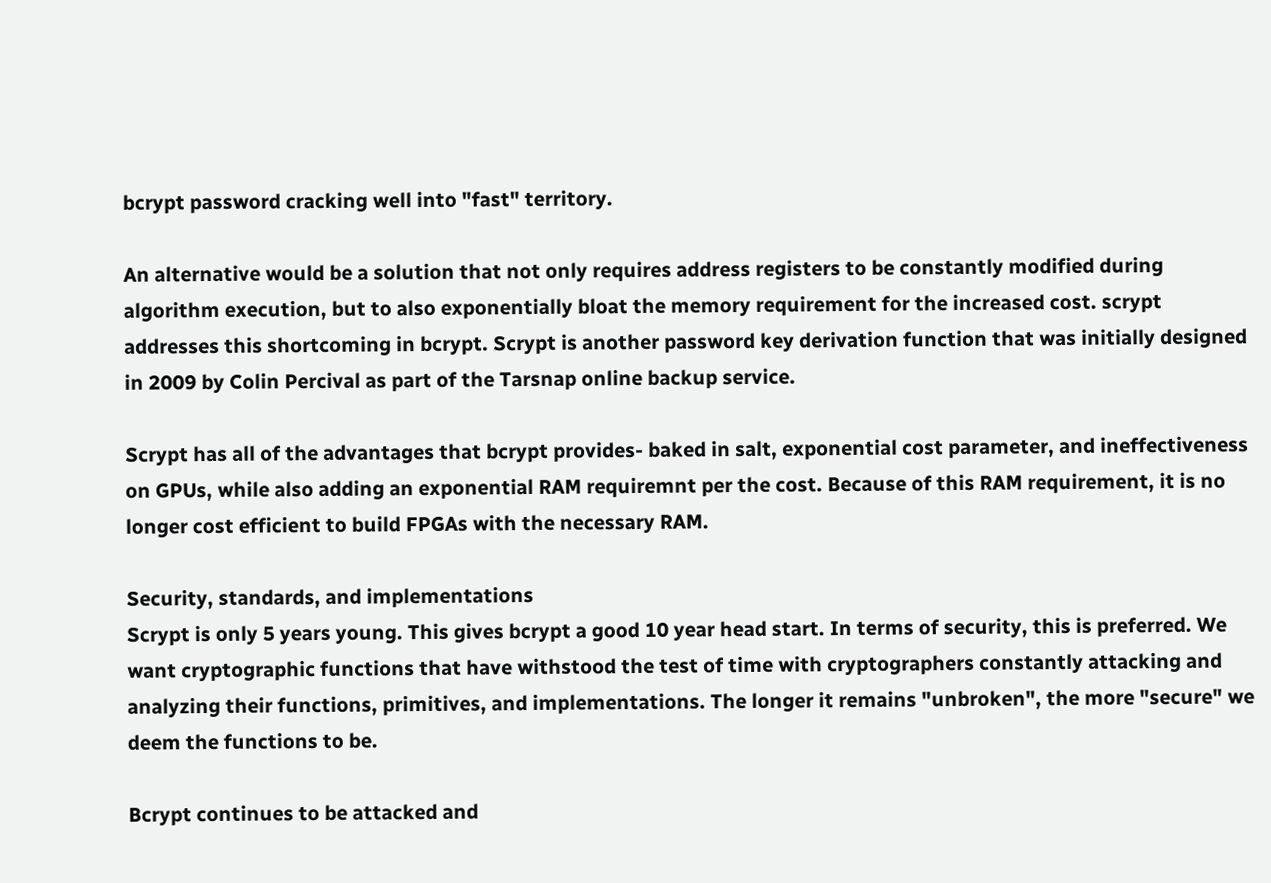bcrypt password cracking well into "fast" territory.

An alternative would be a solution that not only requires address registers to be constantly modified during algorithm execution, but to also exponentially bloat the memory requirement for the increased cost. scrypt addresses this shortcoming in bcrypt. Scrypt is another password key derivation function that was initially designed in 2009 by Colin Percival as part of the Tarsnap online backup service.

Scrypt has all of the advantages that bcrypt provides- baked in salt, exponential cost parameter, and ineffectiveness on GPUs, while also adding an exponential RAM requiremnt per the cost. Because of this RAM requirement, it is no longer cost efficient to build FPGAs with the necessary RAM.

Security, standards, and implementations
Scrypt is only 5 years young. This gives bcrypt a good 10 year head start. In terms of security, this is preferred. We want cryptographic functions that have withstood the test of time with cryptographers constantly attacking and analyzing their functions, primitives, and implementations. The longer it remains "unbroken", the more "secure" we deem the functions to be.

Bcrypt continues to be attacked and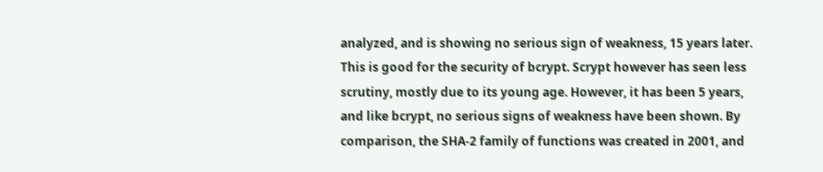analyzed, and is showing no serious sign of weakness, 15 years later. This is good for the security of bcrypt. Scrypt however has seen less scrutiny, mostly due to its young age. However, it has been 5 years, and like bcrypt, no serious signs of weakness have been shown. By comparison, the SHA-2 family of functions was created in 2001, and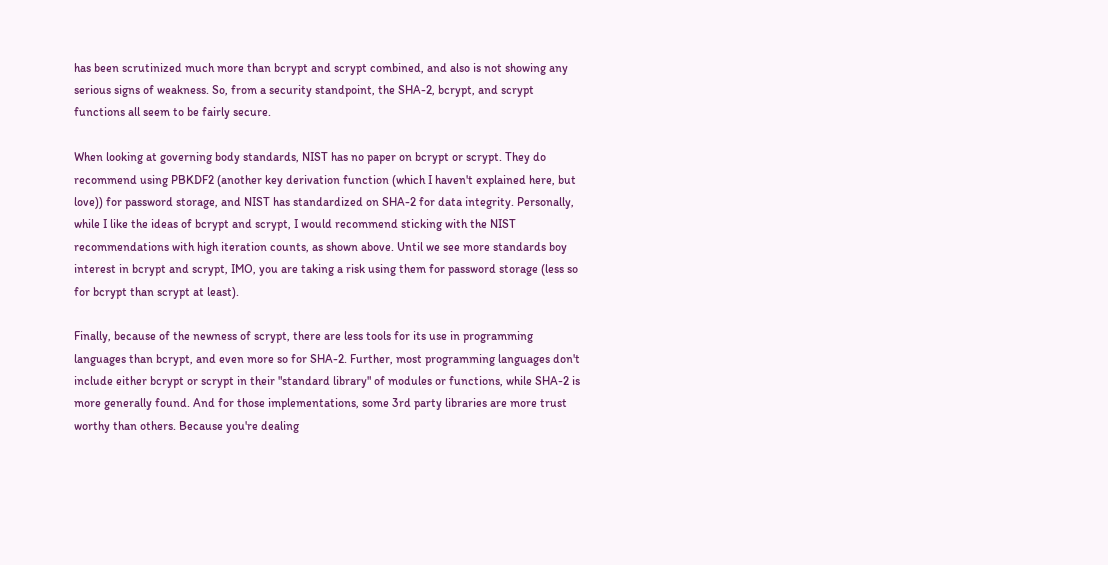has been scrutinized much more than bcrypt and scrypt combined, and also is not showing any serious signs of weakness. So, from a security standpoint, the SHA-2, bcrypt, and scrypt functions all seem to be fairly secure.

When looking at governing body standards, NIST has no paper on bcrypt or scrypt. They do recommend using PBKDF2 (another key derivation function (which I haven't explained here, but love)) for password storage, and NIST has standardized on SHA-2 for data integrity. Personally, while I like the ideas of bcrypt and scrypt, I would recommend sticking with the NIST recommendations with high iteration counts, as shown above. Until we see more standards boy interest in bcrypt and scrypt, IMO, you are taking a risk using them for password storage (less so for bcrypt than scrypt at least).

Finally, because of the newness of scrypt, there are less tools for its use in programming languages than bcrypt, and even more so for SHA-2. Further, most programming languages don't include either bcrypt or scrypt in their "standard library" of modules or functions, while SHA-2 is more generally found. And for those implementations, some 3rd party libraries are more trust worthy than others. Because you're dealing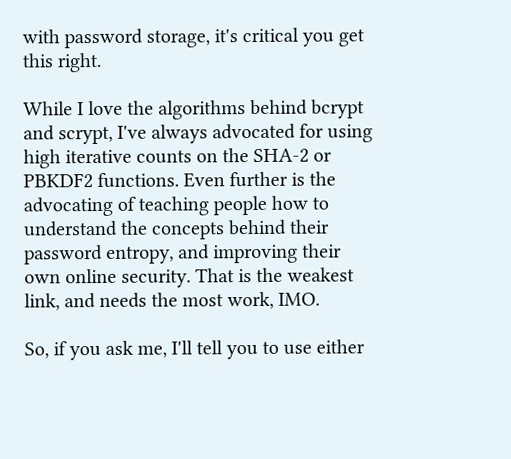with password storage, it's critical you get this right.

While I love the algorithms behind bcrypt and scrypt, I've always advocated for using high iterative counts on the SHA-2 or PBKDF2 functions. Even further is the advocating of teaching people how to understand the concepts behind their password entropy, and improving their own online security. That is the weakest link, and needs the most work, IMO.

So, if you ask me, I'll tell you to use either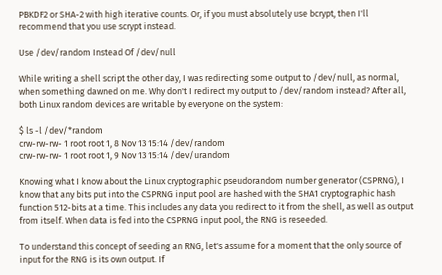PBKDF2 or SHA-2 with high iterative counts. Or, if you must absolutely use bcrypt, then I'll recommend that you use scrypt instead.

Use /dev/random Instead Of /dev/null

While writing a shell script the other day, I was redirecting some output to /dev/null, as normal, when something dawned on me. Why don't I redirect my output to /dev/random instead? After all, both Linux random devices are writable by everyone on the system:

$ ls -l /dev/*random
crw-rw-rw- 1 root root 1, 8 Nov 13 15:14 /dev/random
crw-rw-rw- 1 root root 1, 9 Nov 13 15:14 /dev/urandom

Knowing what I know about the Linux cryptographic pseudorandom number generator (CSPRNG), I know that any bits put into the CSPRNG input pool are hashed with the SHA1 cryptographic hash function 512-bits at a time. This includes any data you redirect to it from the shell, as well as output from itself. When data is fed into the CSPRNG input pool, the RNG is reseeded.

To understand this concept of seeding an RNG, let's assume for a moment that the only source of input for the RNG is its own output. If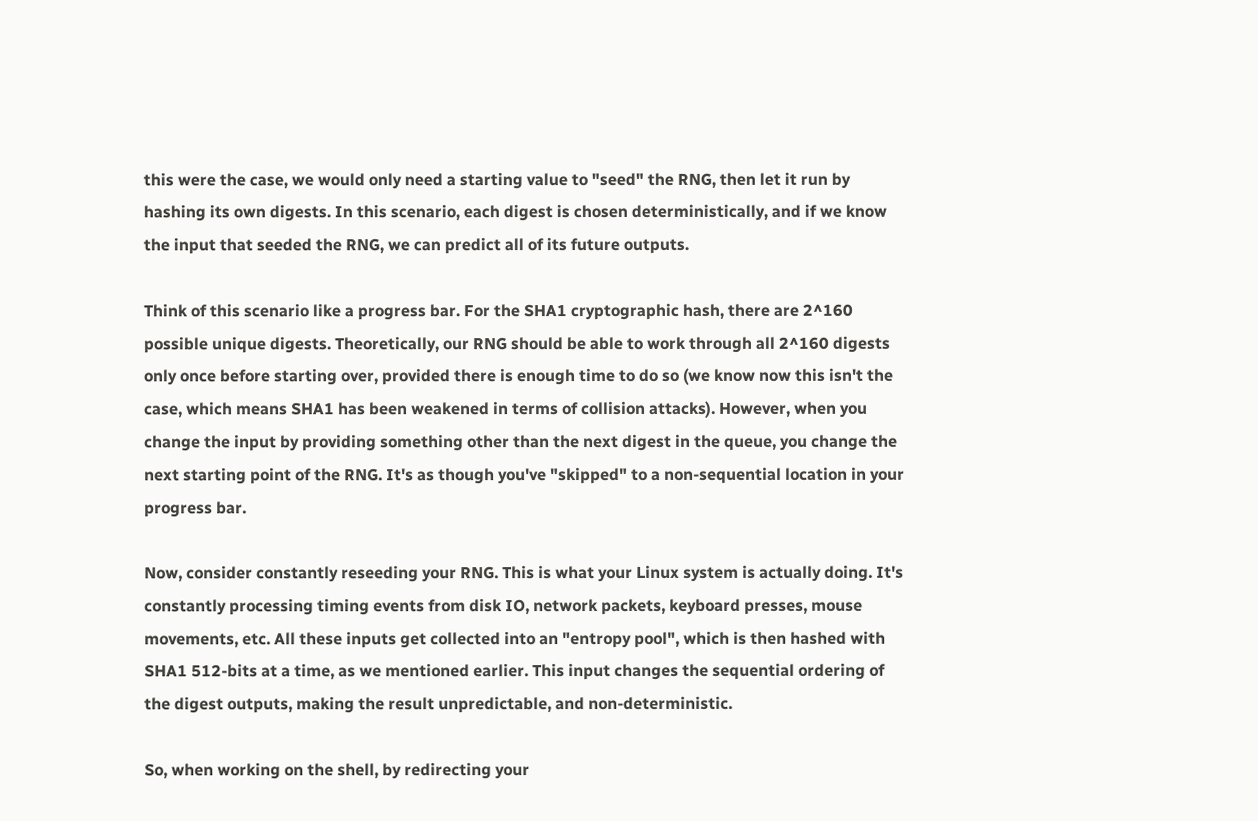this were the case, we would only need a starting value to "seed" the RNG, then let it run by hashing its own digests. In this scenario, each digest is chosen deterministically, and if we know the input that seeded the RNG, we can predict all of its future outputs.

Think of this scenario like a progress bar. For the SHA1 cryptographic hash, there are 2^160 possible unique digests. Theoretically, our RNG should be able to work through all 2^160 digests only once before starting over, provided there is enough time to do so (we know now this isn't the case, which means SHA1 has been weakened in terms of collision attacks). However, when you change the input by providing something other than the next digest in the queue, you change the next starting point of the RNG. It's as though you've "skipped" to a non-sequential location in your progress bar.

Now, consider constantly reseeding your RNG. This is what your Linux system is actually doing. It's constantly processing timing events from disk IO, network packets, keyboard presses, mouse movements, etc. All these inputs get collected into an "entropy pool", which is then hashed with SHA1 512-bits at a time, as we mentioned earlier. This input changes the sequential ordering of the digest outputs, making the result unpredictable, and non-deterministic.

So, when working on the shell, by redirecting your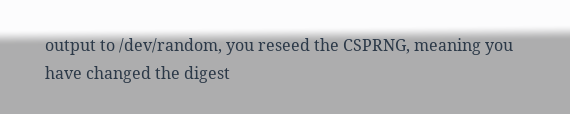output to /dev/random, you reseed the CSPRNG, meaning you have changed the digest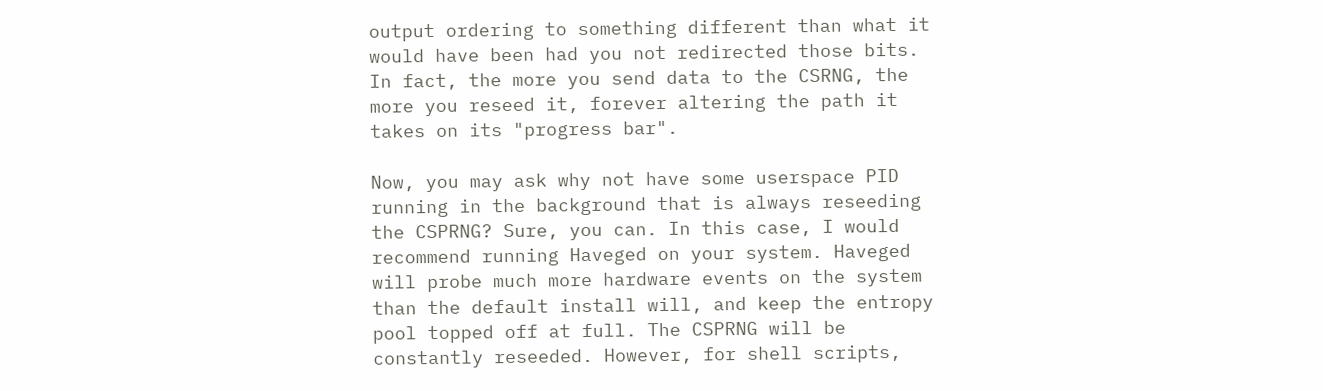output ordering to something different than what it would have been had you not redirected those bits. In fact, the more you send data to the CSRNG, the more you reseed it, forever altering the path it takes on its "progress bar".

Now, you may ask why not have some userspace PID running in the background that is always reseeding the CSPRNG? Sure, you can. In this case, I would recommend running Haveged on your system. Haveged will probe much more hardware events on the system than the default install will, and keep the entropy pool topped off at full. The CSPRNG will be constantly reseeded. However, for shell scripts,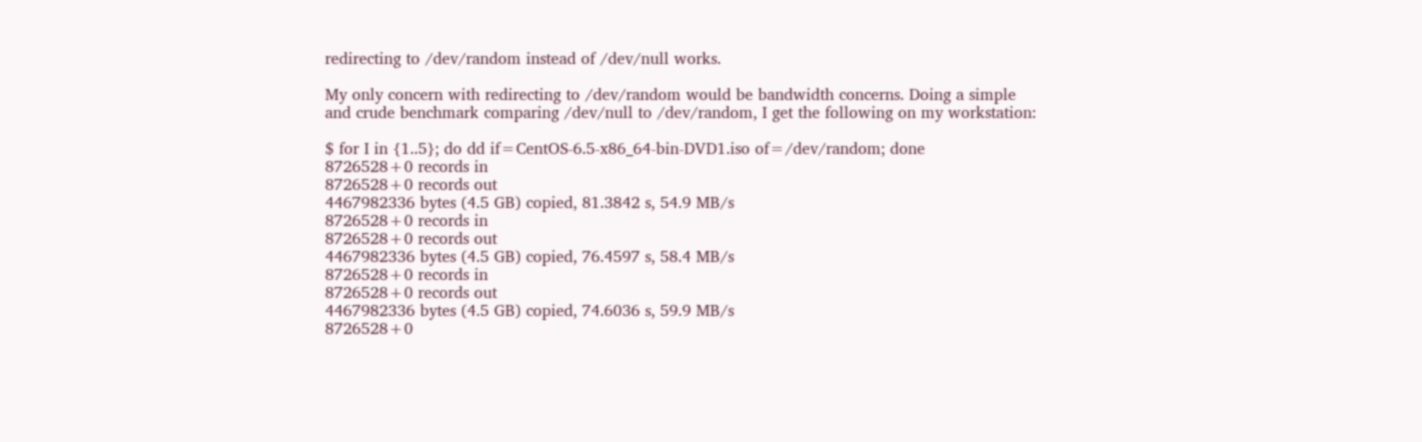redirecting to /dev/random instead of /dev/null works.

My only concern with redirecting to /dev/random would be bandwidth concerns. Doing a simple and crude benchmark comparing /dev/null to /dev/random, I get the following on my workstation:

$ for I in {1..5}; do dd if=CentOS-6.5-x86_64-bin-DVD1.iso of=/dev/random; done
8726528+0 records in
8726528+0 records out
4467982336 bytes (4.5 GB) copied, 81.3842 s, 54.9 MB/s
8726528+0 records in
8726528+0 records out
4467982336 bytes (4.5 GB) copied, 76.4597 s, 58.4 MB/s
8726528+0 records in
8726528+0 records out
4467982336 bytes (4.5 GB) copied, 74.6036 s, 59.9 MB/s
8726528+0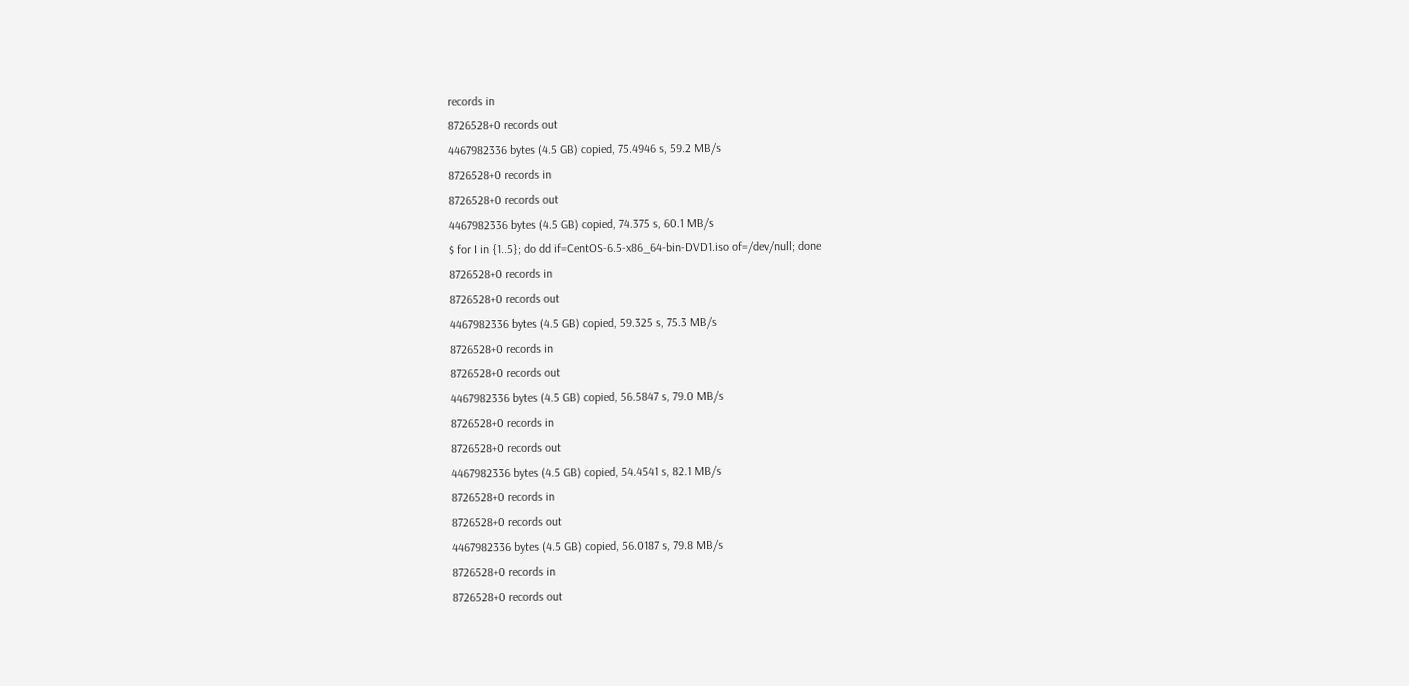records in
8726528+0 records out
4467982336 bytes (4.5 GB) copied, 75.4946 s, 59.2 MB/s
8726528+0 records in
8726528+0 records out
4467982336 bytes (4.5 GB) copied, 74.375 s, 60.1 MB/s
$ for I in {1..5}; do dd if=CentOS-6.5-x86_64-bin-DVD1.iso of=/dev/null; done
8726528+0 records in
8726528+0 records out
4467982336 bytes (4.5 GB) copied, 59.325 s, 75.3 MB/s
8726528+0 records in
8726528+0 records out
4467982336 bytes (4.5 GB) copied, 56.5847 s, 79.0 MB/s
8726528+0 records in
8726528+0 records out
4467982336 bytes (4.5 GB) copied, 54.4541 s, 82.1 MB/s
8726528+0 records in
8726528+0 records out
4467982336 bytes (4.5 GB) copied, 56.0187 s, 79.8 MB/s
8726528+0 records in
8726528+0 records out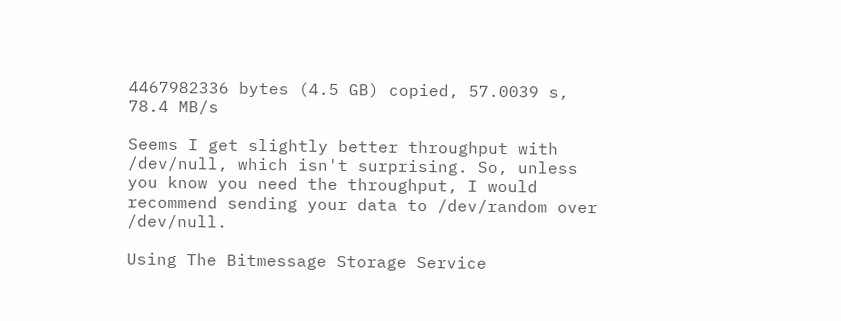4467982336 bytes (4.5 GB) copied, 57.0039 s, 78.4 MB/s

Seems I get slightly better throughput with /dev/null, which isn't surprising. So, unless you know you need the throughput, I would recommend sending your data to /dev/random over /dev/null.

Using The Bitmessage Storage Service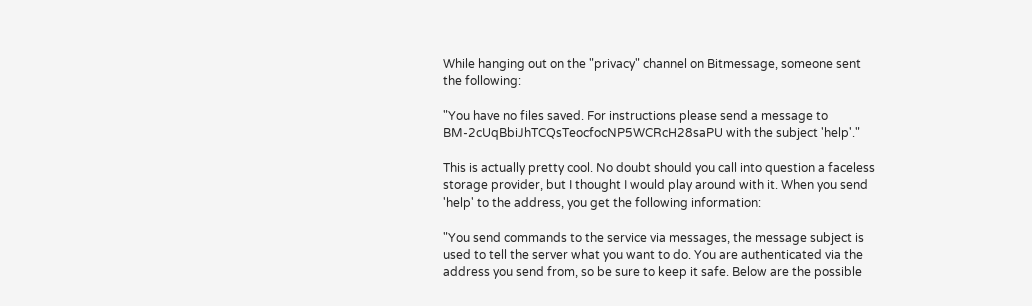While hanging out on the "privacy" channel on Bitmessage, someone sent the following:

"You have no files saved. For instructions please send a message to BM-2cUqBbiJhTCQsTeocfocNP5WCRcH28saPU with the subject 'help'."

This is actually pretty cool. No doubt should you call into question a faceless storage provider, but I thought I would play around with it. When you send 'help' to the address, you get the following information:

"You send commands to the service via messages, the message subject is used to tell the server what you want to do. You are authenticated via the address you send from, so be sure to keep it safe. Below are the possible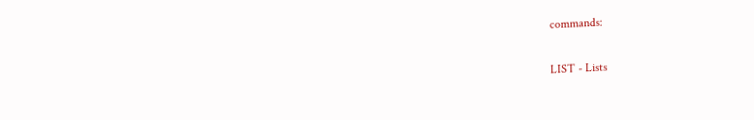commands:

LIST - Lists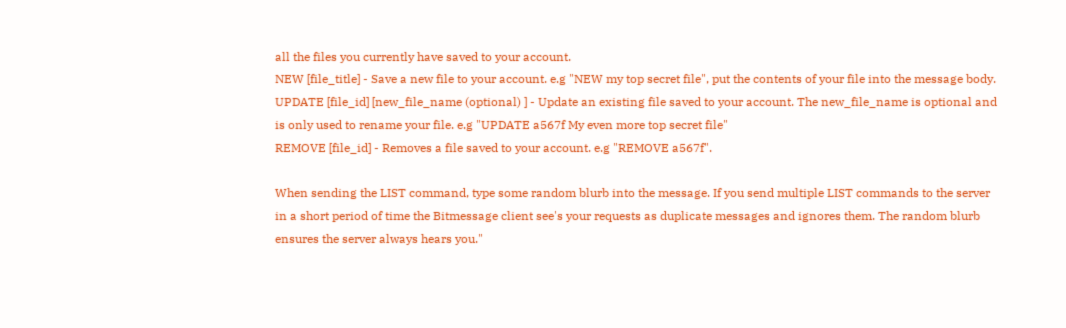all the files you currently have saved to your account.
NEW [file_title] - Save a new file to your account. e.g "NEW my top secret file", put the contents of your file into the message body.
UPDATE [file_id] [new_file_name (optional) ] - Update an existing file saved to your account. The new_file_name is optional and is only used to rename your file. e.g "UPDATE a567f My even more top secret file"
REMOVE [file_id] - Removes a file saved to your account. e.g "REMOVE a567f".

When sending the LIST command, type some random blurb into the message. If you send multiple LIST commands to the server in a short period of time the Bitmessage client see's your requests as duplicate messages and ignores them. The random blurb ensures the server always hears you."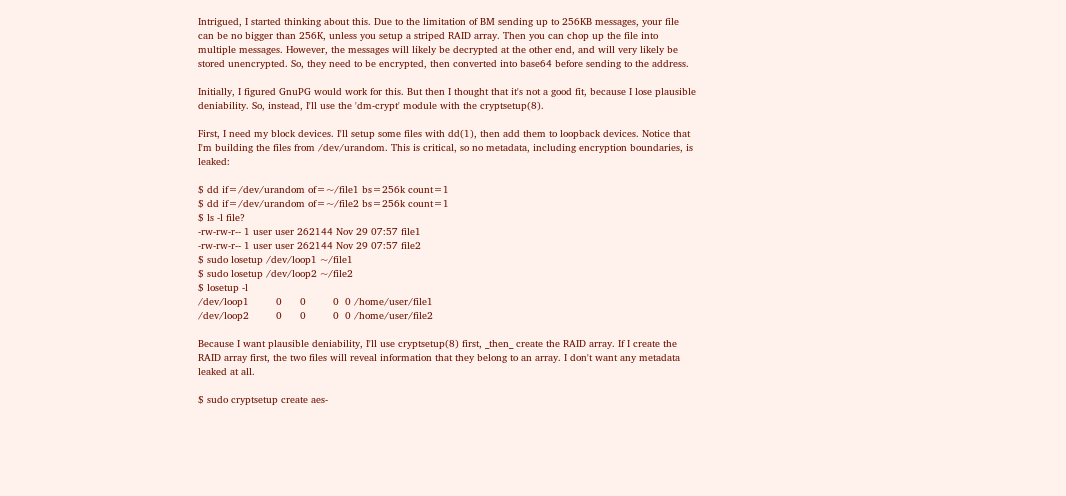Intrigued, I started thinking about this. Due to the limitation of BM sending up to 256KB messages, your file can be no bigger than 256K, unless you setup a striped RAID array. Then you can chop up the file into multiple messages. However, the messages will likely be decrypted at the other end, and will very likely be stored unencrypted. So, they need to be encrypted, then converted into base64 before sending to the address.

Initially, I figured GnuPG would work for this. But then I thought that it's not a good fit, because I lose plausible deniability. So, instead, I'll use the 'dm-crypt' module with the cryptsetup(8).

First, I need my block devices. I'll setup some files with dd(1), then add them to loopback devices. Notice that I'm building the files from /dev/urandom. This is critical, so no metadata, including encryption boundaries, is leaked:

$ dd if=/dev/urandom of=~/file1 bs=256k count=1
$ dd if=/dev/urandom of=~/file2 bs=256k count=1
$ ls -l file?
-rw-rw-r-- 1 user user 262144 Nov 29 07:57 file1
-rw-rw-r-- 1 user user 262144 Nov 29 07:57 file2
$ sudo losetup /dev/loop1 ~/file1
$ sudo losetup /dev/loop2 ~/file2
$ losetup -l
/dev/loop1         0      0         0  0 /home/user/file1
/dev/loop2         0      0         0  0 /home/user/file2

Because I want plausible deniability, I'll use cryptsetup(8) first, _then_ create the RAID array. If I create the RAID array first, the two files will reveal information that they belong to an array. I don't want any metadata leaked at all.

$ sudo cryptsetup create aes-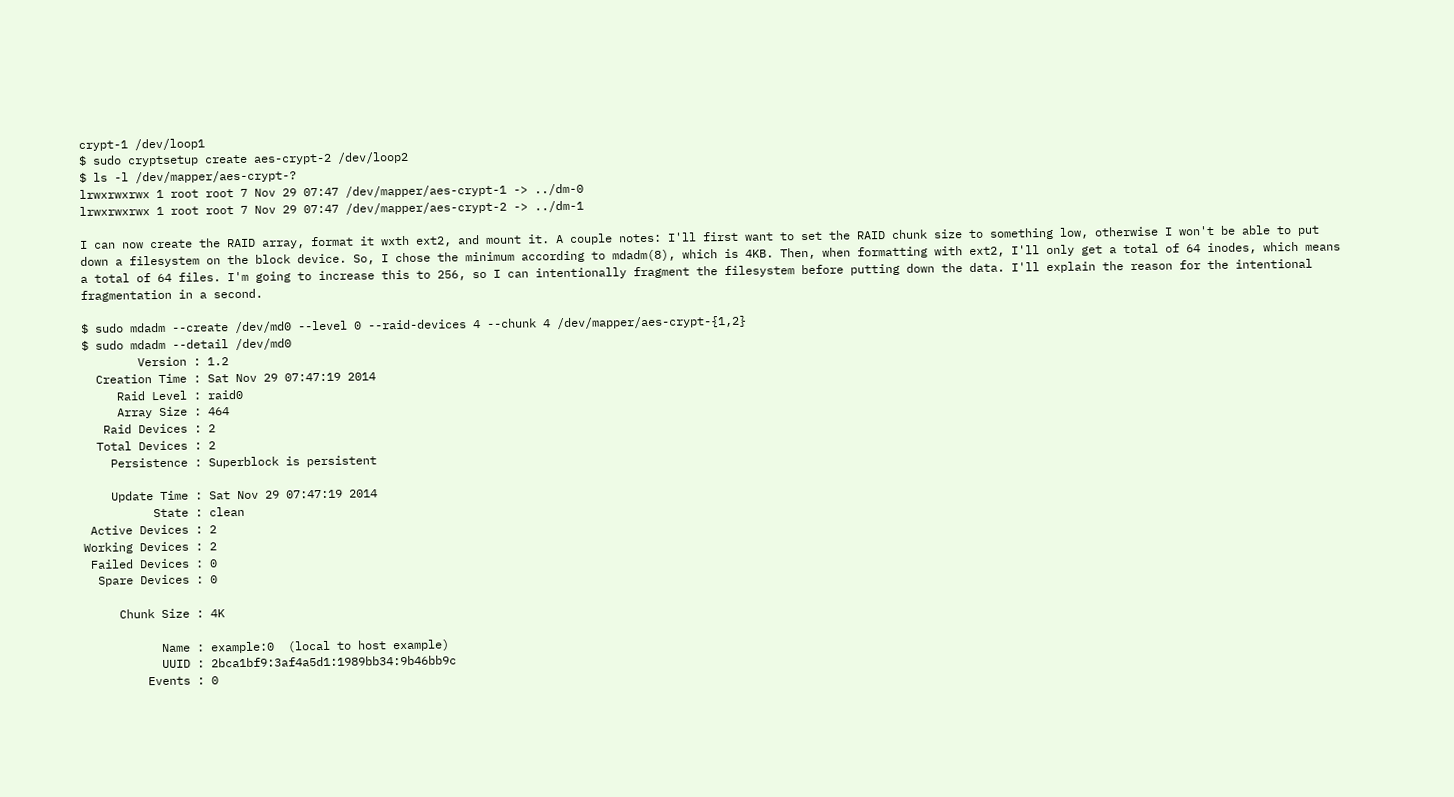crypt-1 /dev/loop1
$ sudo cryptsetup create aes-crypt-2 /dev/loop2
$ ls -l /dev/mapper/aes-crypt-?
lrwxrwxrwx 1 root root 7 Nov 29 07:47 /dev/mapper/aes-crypt-1 -> ../dm-0
lrwxrwxrwx 1 root root 7 Nov 29 07:47 /dev/mapper/aes-crypt-2 -> ../dm-1

I can now create the RAID array, format it wxth ext2, and mount it. A couple notes: I'll first want to set the RAID chunk size to something low, otherwise I won't be able to put down a filesystem on the block device. So, I chose the minimum according to mdadm(8), which is 4KB. Then, when formatting with ext2, I'll only get a total of 64 inodes, which means a total of 64 files. I'm going to increase this to 256, so I can intentionally fragment the filesystem before putting down the data. I'll explain the reason for the intentional fragmentation in a second.

$ sudo mdadm --create /dev/md0 --level 0 --raid-devices 4 --chunk 4 /dev/mapper/aes-crypt-{1,2}
$ sudo mdadm --detail /dev/md0
        Version : 1.2
  Creation Time : Sat Nov 29 07:47:19 2014
     Raid Level : raid0
     Array Size : 464
   Raid Devices : 2
  Total Devices : 2
    Persistence : Superblock is persistent

    Update Time : Sat Nov 29 07:47:19 2014
          State : clean
 Active Devices : 2
Working Devices : 2
 Failed Devices : 0
  Spare Devices : 0

     Chunk Size : 4K

           Name : example:0  (local to host example)
           UUID : 2bca1bf9:3af4a5d1:1989bb34:9b46bb9c
         Events : 0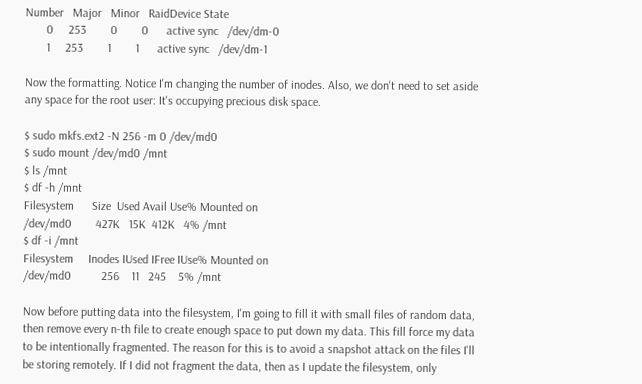Number   Major   Minor   RaidDevice State
       0     253        0        0      active sync   /dev/dm-0
       1     253        1        1      active sync   /dev/dm-1

Now the formatting. Notice I'm changing the number of inodes. Also, we don't need to set aside any space for the root user: It's occupying precious disk space.

$ sudo mkfs.ext2 -N 256 -m 0 /dev/md0
$ sudo mount /dev/md0 /mnt
$ ls /mnt
$ df -h /mnt
Filesystem      Size  Used Avail Use% Mounted on
/dev/md0        427K   15K  412K   4% /mnt
$ df -i /mnt
Filesystem     Inodes IUsed IFree IUse% Mounted on
/dev/md0          256    11   245    5% /mnt

Now before putting data into the filesystem, I'm going to fill it with small files of random data, then remove every n-th file to create enough space to put down my data. This fill force my data to be intentionally fragmented. The reason for this is to avoid a snapshot attack on the files I'll be storing remotely. If I did not fragment the data, then as I update the filesystem, only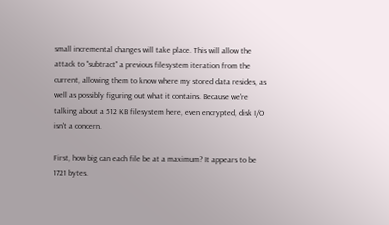small incremental changes will take place. This will allow the attack to "subtract" a previous filesystem iteration from the current, allowing them to know where my stored data resides, as well as possibly figuring out what it contains. Because we're talking about a 512 KB filesystem here, even encrypted, disk I/O isn't a concern.

First, how big can each file be at a maximum? It appears to be 1721 bytes.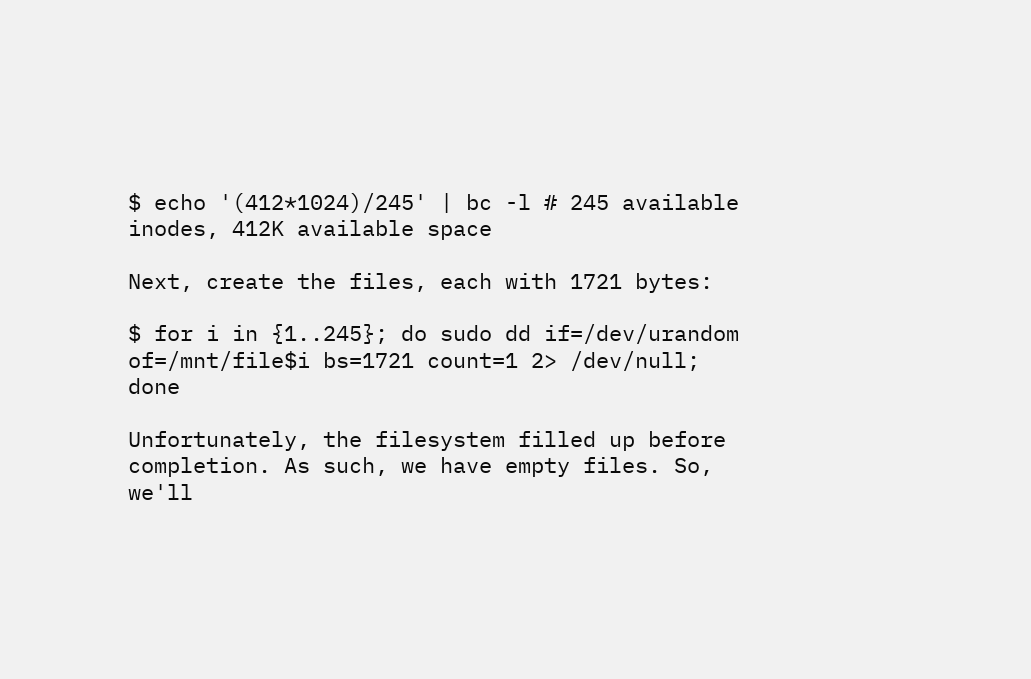$ echo '(412*1024)/245' | bc -l # 245 available inodes, 412K available space

Next, create the files, each with 1721 bytes:

$ for i in {1..245}; do sudo dd if=/dev/urandom of=/mnt/file$i bs=1721 count=1 2> /dev/null; done

Unfortunately, the filesystem filled up before completion. As such, we have empty files. So, we'll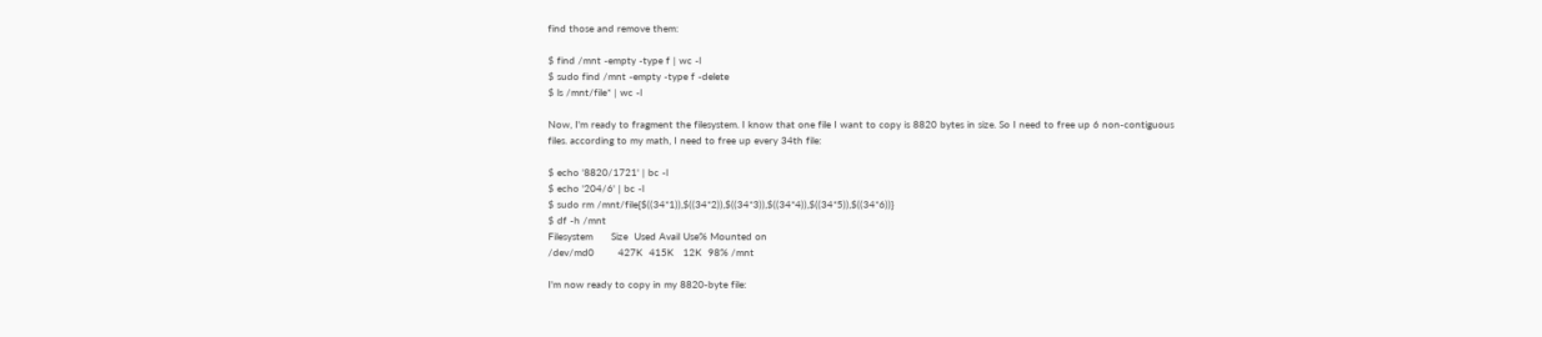find those and remove them:

$ find /mnt -empty -type f | wc -l
$ sudo find /mnt -empty -type f -delete
$ ls /mnt/file* | wc -l

Now, I'm ready to fragment the filesystem. I know that one file I want to copy is 8820 bytes in size. So I need to free up 6 non-contiguous files. according to my math, I need to free up every 34th file:

$ echo '8820/1721' | bc -l
$ echo '204/6' | bc -l
$ sudo rm /mnt/file{$((34*1)),$((34*2)),$((34*3)),$((34*4)),$((34*5)),$((34*6))}
$ df -h /mnt
Filesystem      Size  Used Avail Use% Mounted on
/dev/md0        427K  415K   12K  98% /mnt

I'm now ready to copy in my 8820-byte file: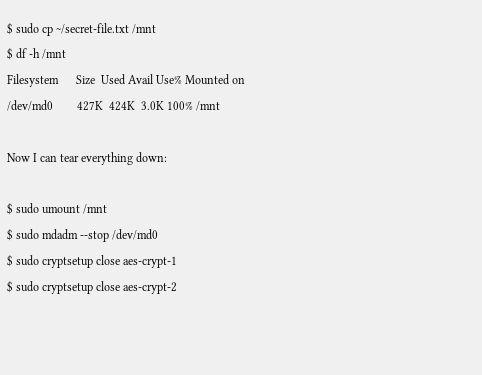$ sudo cp ~/secret-file.txt /mnt
$ df -h /mnt
Filesystem      Size  Used Avail Use% Mounted on
/dev/md0        427K  424K  3.0K 100% /mnt

Now I can tear everything down:

$ sudo umount /mnt
$ sudo mdadm --stop /dev/md0
$ sudo cryptsetup close aes-crypt-1
$ sudo cryptsetup close aes-crypt-2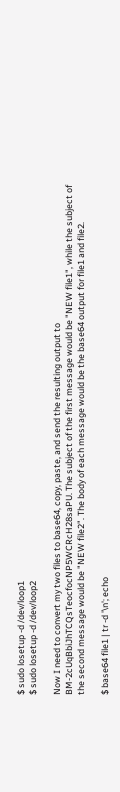$ sudo losetup -d /dev/loop1
$ sudo losetup -d /dev/loop2

Now I need to convert my two files to base64, copy, paste, and send the resulting output to BM-2cUqBbiJhTCQsTeocfocNP5WCRcH28saPU. The subject of the first message would be "NEW file1", while the subject of the second message would be "NEW file2". The body of each message would be the base64 output for file1 and file2.

$ base64 file1 | tr -d '\n'; echo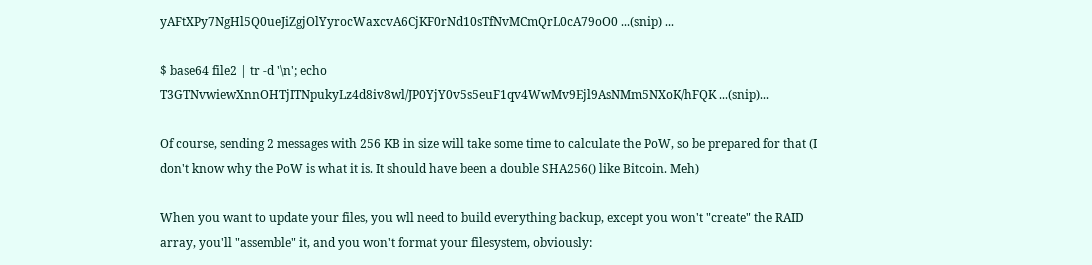yAFtXPy7NgHl5Q0ueJiZgjOlYyrocWaxcvA6CjKF0rNd10sTfNvMCmQrL0cA79oO0 ...(snip) ...

$ base64 file2 | tr -d '\n'; echo
T3GTNvwiewXnnOHTjITNpukyLz4d8iv8wl/JP0YjY0v5s5euF1qv4WwMv9Ejl9AsNMm5NXoK/hFQK ...(snip)...

Of course, sending 2 messages with 256 KB in size will take some time to calculate the PoW, so be prepared for that (I don't know why the PoW is what it is. It should have been a double SHA256() like Bitcoin. Meh)

When you want to update your files, you wll need to build everything backup, except you won't "create" the RAID array, you'll "assemble" it, and you won't format your filesystem, obviously: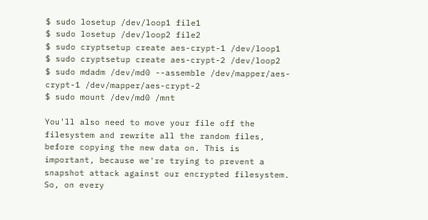$ sudo losetup /dev/loop1 file1
$ sudo losetup /dev/loop2 file2
$ sudo cryptsetup create aes-crypt-1 /dev/loop1
$ sudo cryptsetup create aes-crypt-2 /dev/loop2
$ sudo mdadm /dev/md0 --assemble /dev/mapper/aes-crypt-1 /dev/mapper/aes-crypt-2
$ sudo mount /dev/md0 /mnt

You'll also need to move your file off the filesystem and rewrite all the random files, before copying the new data on. This is important, because we're trying to prevent a snapshot attack against our encrypted filesystem. So, on every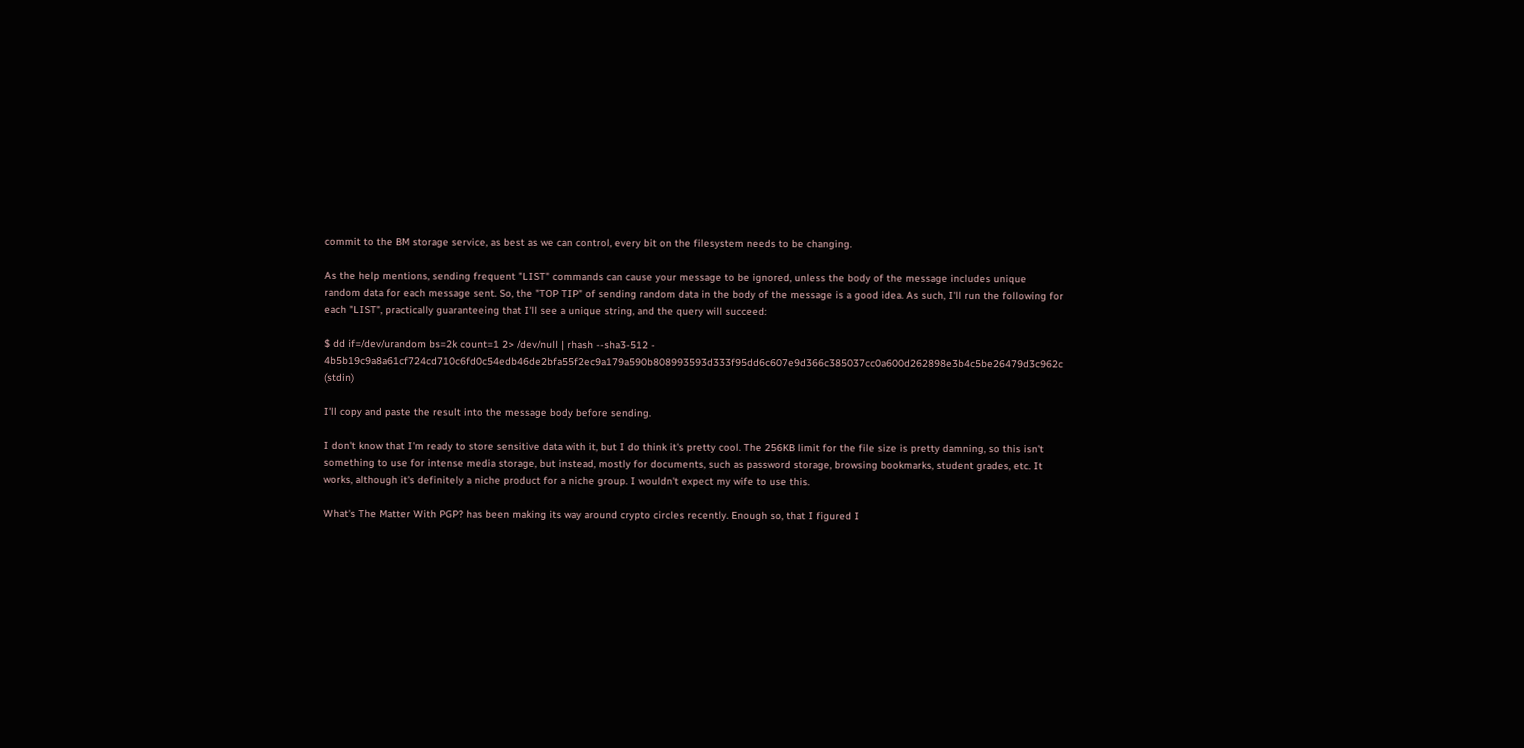commit to the BM storage service, as best as we can control, every bit on the filesystem needs to be changing.

As the help mentions, sending frequent "LIST" commands can cause your message to be ignored, unless the body of the message includes unique random data for each message sent. So, the "TOP TIP" of sending random data in the body of the message is a good idea. As such, I'll run the following for each "LIST", practically guaranteeing that I'll see a unique string, and the query will succeed:

$ dd if=/dev/urandom bs=2k count=1 2> /dev/null | rhash --sha3-512 -
4b5b19c9a8a61cf724cd710c6fd0c54edb46de2bfa55f2ec9a179a590b808993593d333f95dd6c607e9d366c385037cc0a600d262898e3b4c5be26479d3c962c  (stdin)

I'll copy and paste the result into the message body before sending.

I don't know that I'm ready to store sensitive data with it, but I do think it's pretty cool. The 256KB limit for the file size is pretty damning, so this isn't something to use for intense media storage, but instead, mostly for documents, such as password storage, browsing bookmarks, student grades, etc. It works, although it's definitely a niche product for a niche group. I wouldn't expect my wife to use this.

What's The Matter With PGP? has been making its way around crypto circles recently. Enough so, that I figured I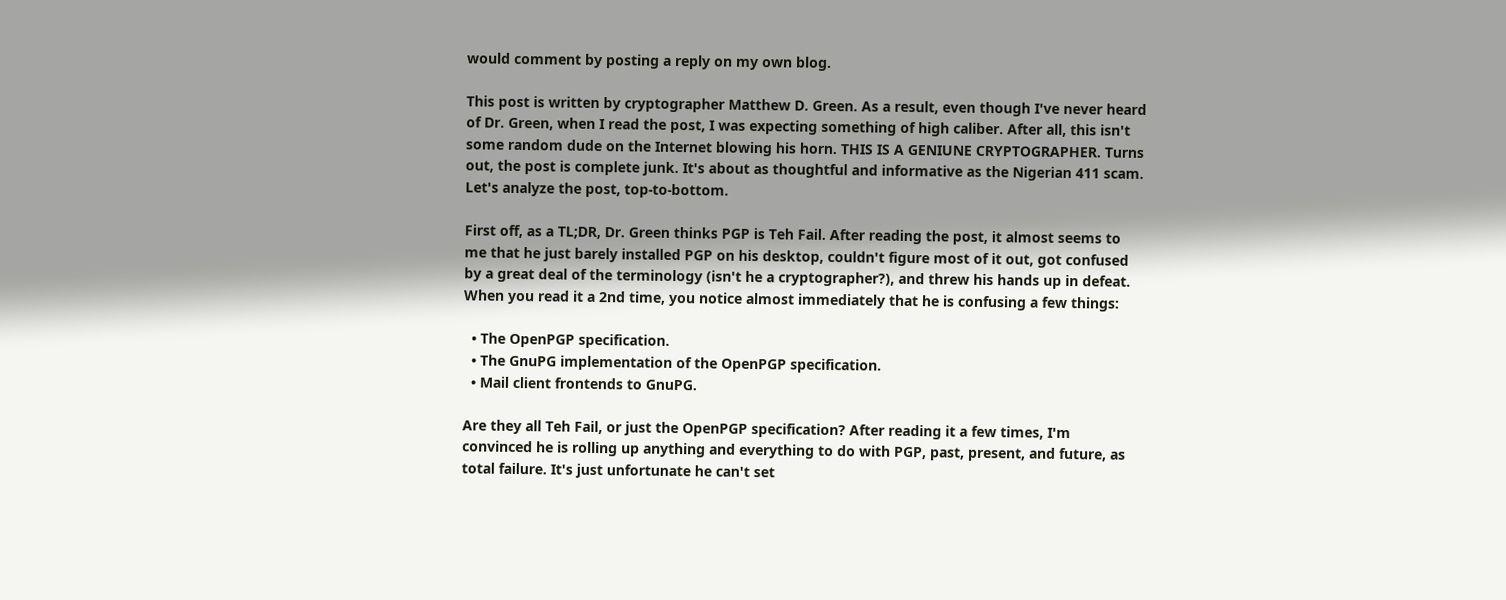would comment by posting a reply on my own blog.

This post is written by cryptographer Matthew D. Green. As a result, even though I've never heard of Dr. Green, when I read the post, I was expecting something of high caliber. After all, this isn't some random dude on the Internet blowing his horn. THIS IS A GENIUNE CRYPTOGRAPHER. Turns out, the post is complete junk. It's about as thoughtful and informative as the Nigerian 411 scam. Let's analyze the post, top-to-bottom.

First off, as a TL;DR, Dr. Green thinks PGP is Teh Fail. After reading the post, it almost seems to me that he just barely installed PGP on his desktop, couldn't figure most of it out, got confused by a great deal of the terminology (isn't he a cryptographer?), and threw his hands up in defeat. When you read it a 2nd time, you notice almost immediately that he is confusing a few things:

  • The OpenPGP specification.
  • The GnuPG implementation of the OpenPGP specification.
  • Mail client frontends to GnuPG.

Are they all Teh Fail, or just the OpenPGP specification? After reading it a few times, I'm convinced he is rolling up anything and everything to do with PGP, past, present, and future, as total failure. It's just unfortunate he can't set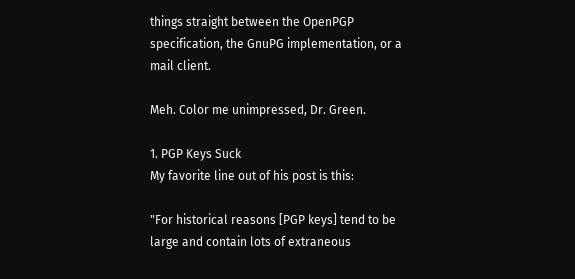things straight between the OpenPGP specification, the GnuPG implementation, or a mail client.

Meh. Color me unimpressed, Dr. Green.

1. PGP Keys Suck
My favorite line out of his post is this:

"For historical reasons [PGP keys] tend to be large and contain lots of extraneous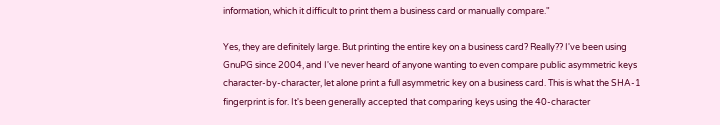information, which it difficult to print them a business card or manually compare."

Yes, they are definitely large. But printing the entire key on a business card? Really?? I've been using GnuPG since 2004, and I've never heard of anyone wanting to even compare public asymmetric keys character-by-character, let alone print a full asymmetric key on a business card. This is what the SHA-1 fingerprint is for. It's been generally accepted that comparing keys using the 40-character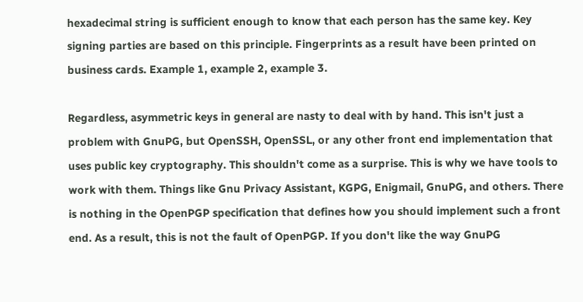hexadecimal string is sufficient enough to know that each person has the same key. Key signing parties are based on this principle. Fingerprints as a result have been printed on business cards. Example 1, example 2, example 3.

Regardless, asymmetric keys in general are nasty to deal with by hand. This isn't just a problem with GnuPG, but OpenSSH, OpenSSL, or any other front end implementation that uses public key cryptography. This shouldn't come as a surprise. This is why we have tools to work with them. Things like Gnu Privacy Assistant, KGPG, Enigmail, GnuPG, and others. There is nothing in the OpenPGP specification that defines how you should implement such a front end. As a result, this is not the fault of OpenPGP. If you don't like the way GnuPG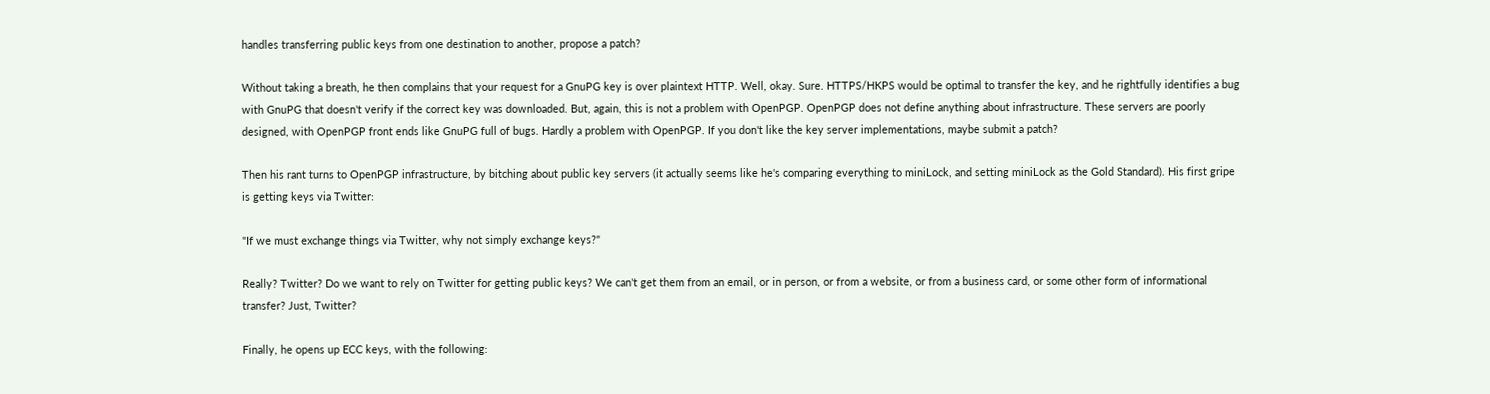handles transferring public keys from one destination to another, propose a patch?

Without taking a breath, he then complains that your request for a GnuPG key is over plaintext HTTP. Well, okay. Sure. HTTPS/HKPS would be optimal to transfer the key, and he rightfully identifies a bug with GnuPG that doesn't verify if the correct key was downloaded. But, again, this is not a problem with OpenPGP. OpenPGP does not define anything about infrastructure. These servers are poorly designed, with OpenPGP front ends like GnuPG full of bugs. Hardly a problem with OpenPGP. If you don't like the key server implementations, maybe submit a patch?

Then his rant turns to OpenPGP infrastructure, by bitching about public key servers (it actually seems like he's comparing everything to miniLock, and setting miniLock as the Gold Standard). His first gripe is getting keys via Twitter:

"If we must exchange things via Twitter, why not simply exchange keys?"

Really? Twitter? Do we want to rely on Twitter for getting public keys? We can't get them from an email, or in person, or from a website, or from a business card, or some other form of informational transfer? Just, Twitter?

Finally, he opens up ECC keys, with the following: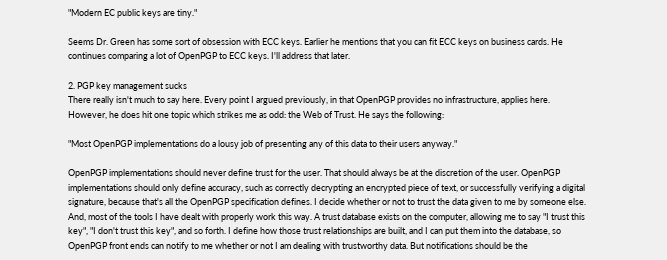"Modern EC public keys are tiny."

Seems Dr. Green has some sort of obsession with ECC keys. Earlier he mentions that you can fit ECC keys on business cards. He continues comparing a lot of OpenPGP to ECC keys. I'll address that later.

2. PGP key management sucks
There really isn't much to say here. Every point I argued previously, in that OpenPGP provides no infrastructure, applies here. However, he does hit one topic which strikes me as odd: the Web of Trust. He says the following:

"Most OpenPGP implementations do a lousy job of presenting any of this data to their users anyway."

OpenPGP implementations should never define trust for the user. That should always be at the discretion of the user. OpenPGP implementations should only define accuracy, such as correctly decrypting an encrypted piece of text, or successfully verifying a digital signature, because that's all the OpenPGP specification defines. I decide whether or not to trust the data given to me by someone else. And, most of the tools I have dealt with properly work this way. A trust database exists on the computer, allowing me to say "I trust this key", "I don't trust this key", and so forth. I define how those trust relationships are built, and I can put them into the database, so OpenPGP front ends can notify to me whether or not I am dealing with trustworthy data. But notifications should be the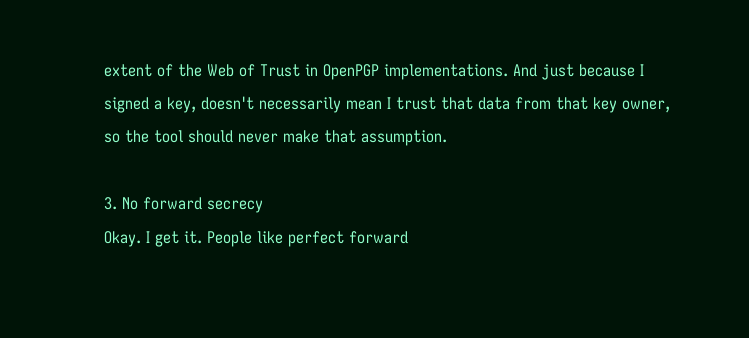extent of the Web of Trust in OpenPGP implementations. And just because I signed a key, doesn't necessarily mean I trust that data from that key owner, so the tool should never make that assumption.

3. No forward secrecy
Okay. I get it. People like perfect forward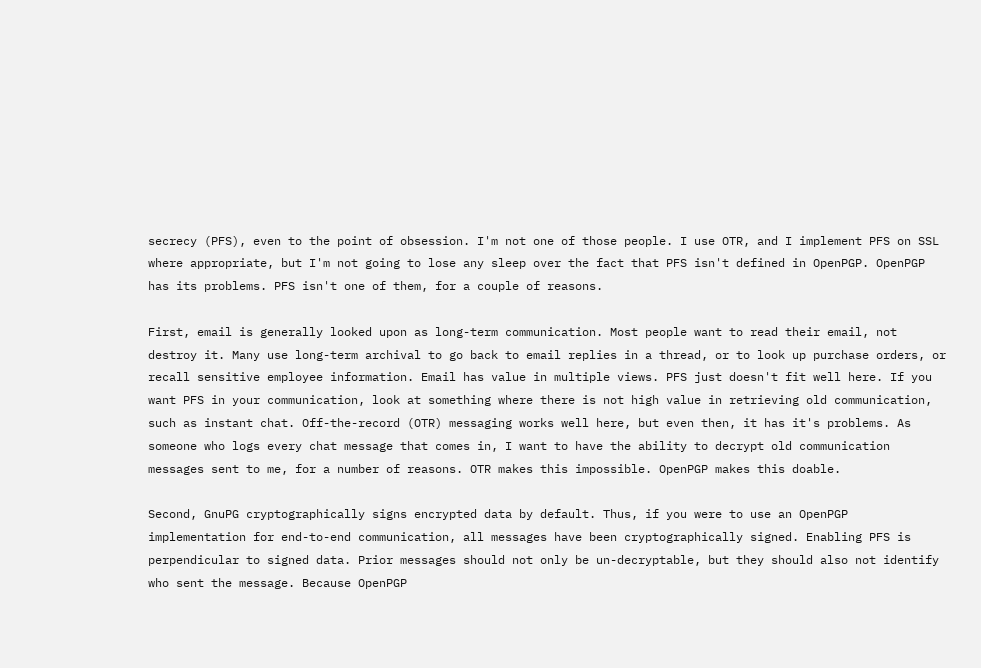secrecy (PFS), even to the point of obsession. I'm not one of those people. I use OTR, and I implement PFS on SSL where appropriate, but I'm not going to lose any sleep over the fact that PFS isn't defined in OpenPGP. OpenPGP has its problems. PFS isn't one of them, for a couple of reasons.

First, email is generally looked upon as long-term communication. Most people want to read their email, not destroy it. Many use long-term archival to go back to email replies in a thread, or to look up purchase orders, or recall sensitive employee information. Email has value in multiple views. PFS just doesn't fit well here. If you want PFS in your communication, look at something where there is not high value in retrieving old communication, such as instant chat. Off-the-record (OTR) messaging works well here, but even then, it has it's problems. As someone who logs every chat message that comes in, I want to have the ability to decrypt old communication messages sent to me, for a number of reasons. OTR makes this impossible. OpenPGP makes this doable.

Second, GnuPG cryptographically signs encrypted data by default. Thus, if you were to use an OpenPGP implementation for end-to-end communication, all messages have been cryptographically signed. Enabling PFS is perpendicular to signed data. Prior messages should not only be un-decryptable, but they should also not identify who sent the message. Because OpenPGP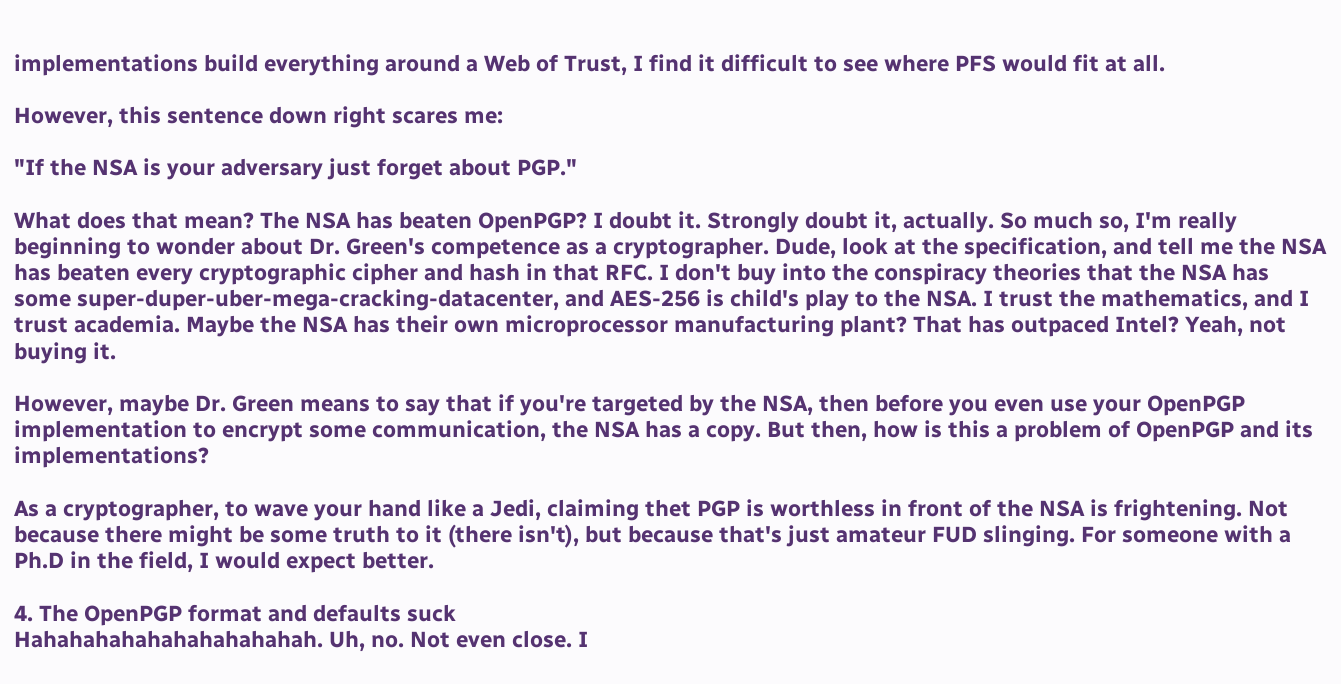implementations build everything around a Web of Trust, I find it difficult to see where PFS would fit at all.

However, this sentence down right scares me:

"If the NSA is your adversary just forget about PGP."

What does that mean? The NSA has beaten OpenPGP? I doubt it. Strongly doubt it, actually. So much so, I'm really beginning to wonder about Dr. Green's competence as a cryptographer. Dude, look at the specification, and tell me the NSA has beaten every cryptographic cipher and hash in that RFC. I don't buy into the conspiracy theories that the NSA has some super-duper-uber-mega-cracking-datacenter, and AES-256 is child's play to the NSA. I trust the mathematics, and I trust academia. Maybe the NSA has their own microprocessor manufacturing plant? That has outpaced Intel? Yeah, not buying it.

However, maybe Dr. Green means to say that if you're targeted by the NSA, then before you even use your OpenPGP implementation to encrypt some communication, the NSA has a copy. But then, how is this a problem of OpenPGP and its implementations?

As a cryptographer, to wave your hand like a Jedi, claiming thet PGP is worthless in front of the NSA is frightening. Not because there might be some truth to it (there isn't), but because that's just amateur FUD slinging. For someone with a Ph.D in the field, I would expect better.

4. The OpenPGP format and defaults suck
Hahahahahahahahahahahah. Uh, no. Not even close. I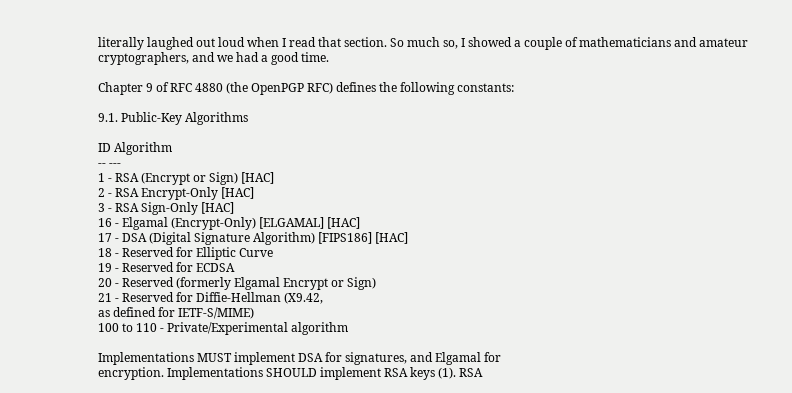literally laughed out loud when I read that section. So much so, I showed a couple of mathematicians and amateur cryptographers, and we had a good time.

Chapter 9 of RFC 4880 (the OpenPGP RFC) defines the following constants:

9.1. Public-Key Algorithms

ID Algorithm
-- ---
1 - RSA (Encrypt or Sign) [HAC]
2 - RSA Encrypt-Only [HAC]
3 - RSA Sign-Only [HAC]
16 - Elgamal (Encrypt-Only) [ELGAMAL] [HAC]
17 - DSA (Digital Signature Algorithm) [FIPS186] [HAC]
18 - Reserved for Elliptic Curve
19 - Reserved for ECDSA
20 - Reserved (formerly Elgamal Encrypt or Sign)
21 - Reserved for Diffie-Hellman (X9.42,
as defined for IETF-S/MIME)
100 to 110 - Private/Experimental algorithm

Implementations MUST implement DSA for signatures, and Elgamal for
encryption. Implementations SHOULD implement RSA keys (1). RSA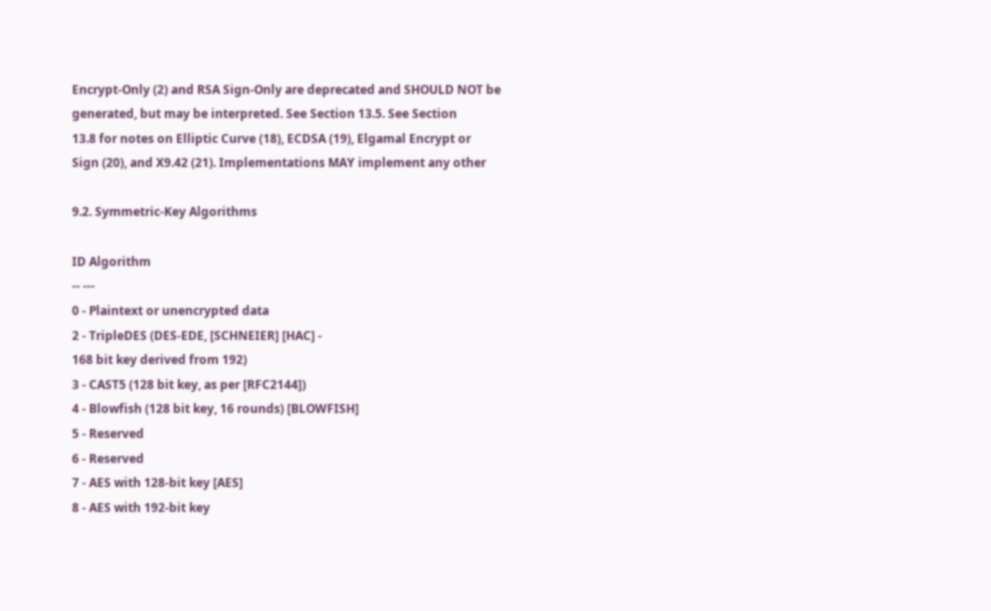Encrypt-Only (2) and RSA Sign-Only are deprecated and SHOULD NOT be
generated, but may be interpreted. See Section 13.5. See Section
13.8 for notes on Elliptic Curve (18), ECDSA (19), Elgamal Encrypt or
Sign (20), and X9.42 (21). Implementations MAY implement any other

9.2. Symmetric-Key Algorithms

ID Algorithm
-- ---
0 - Plaintext or unencrypted data
2 - TripleDES (DES-EDE, [SCHNEIER] [HAC] -
168 bit key derived from 192)
3 - CAST5 (128 bit key, as per [RFC2144])
4 - Blowfish (128 bit key, 16 rounds) [BLOWFISH]
5 - Reserved
6 - Reserved
7 - AES with 128-bit key [AES]
8 - AES with 192-bit key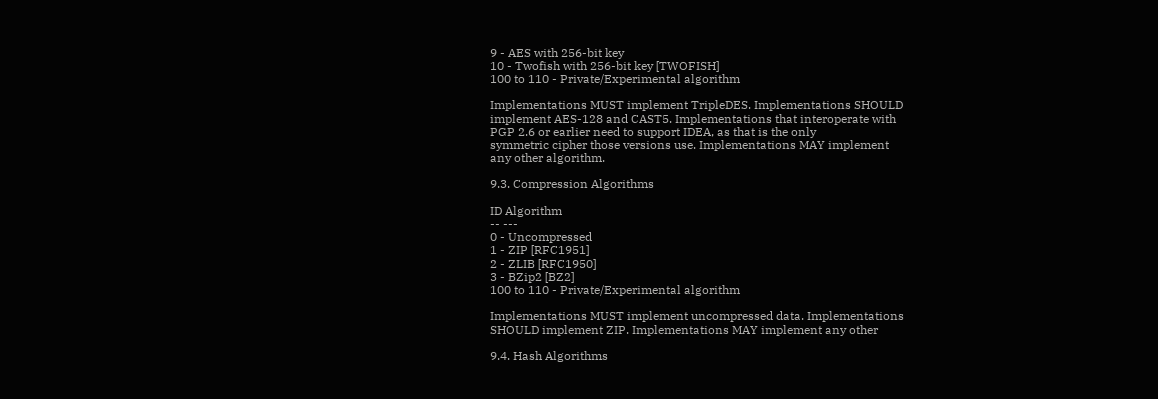9 - AES with 256-bit key
10 - Twofish with 256-bit key [TWOFISH]
100 to 110 - Private/Experimental algorithm

Implementations MUST implement TripleDES. Implementations SHOULD
implement AES-128 and CAST5. Implementations that interoperate with
PGP 2.6 or earlier need to support IDEA, as that is the only
symmetric cipher those versions use. Implementations MAY implement
any other algorithm.

9.3. Compression Algorithms

ID Algorithm
-- ---
0 - Uncompressed
1 - ZIP [RFC1951]
2 - ZLIB [RFC1950]
3 - BZip2 [BZ2]
100 to 110 - Private/Experimental algorithm

Implementations MUST implement uncompressed data. Implementations
SHOULD implement ZIP. Implementations MAY implement any other

9.4. Hash Algorithms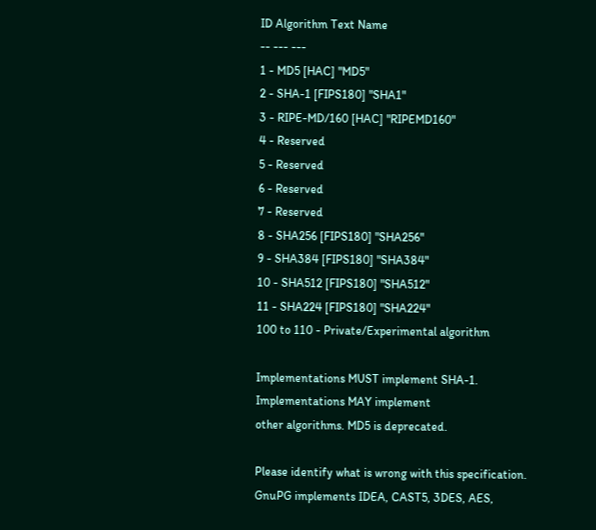ID Algorithm Text Name
-- --- ---
1 - MD5 [HAC] "MD5"
2 - SHA-1 [FIPS180] "SHA1"
3 - RIPE-MD/160 [HAC] "RIPEMD160"
4 - Reserved
5 - Reserved
6 - Reserved
7 - Reserved
8 - SHA256 [FIPS180] "SHA256"
9 - SHA384 [FIPS180] "SHA384"
10 - SHA512 [FIPS180] "SHA512"
11 - SHA224 [FIPS180] "SHA224"
100 to 110 - Private/Experimental algorithm

Implementations MUST implement SHA-1. Implementations MAY implement
other algorithms. MD5 is deprecated.

Please identify what is wrong with this specification. GnuPG implements IDEA, CAST5, 3DES, AES,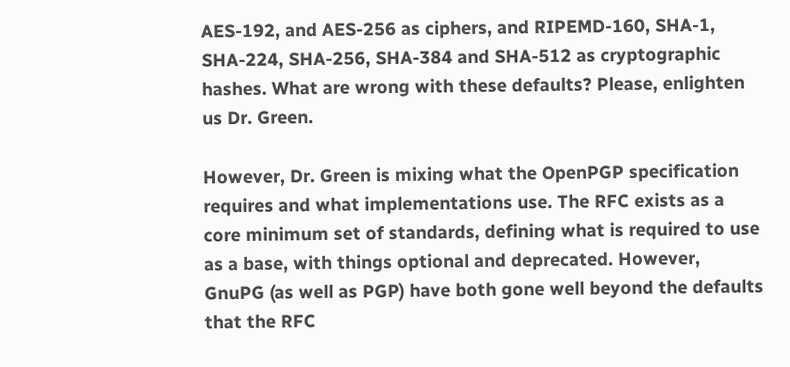AES-192, and AES-256 as ciphers, and RIPEMD-160, SHA-1, SHA-224, SHA-256, SHA-384 and SHA-512 as cryptographic hashes. What are wrong with these defaults? Please, enlighten us Dr. Green.

However, Dr. Green is mixing what the OpenPGP specification requires and what implementations use. The RFC exists as a core minimum set of standards, defining what is required to use as a base, with things optional and deprecated. However, GnuPG (as well as PGP) have both gone well beyond the defaults that the RFC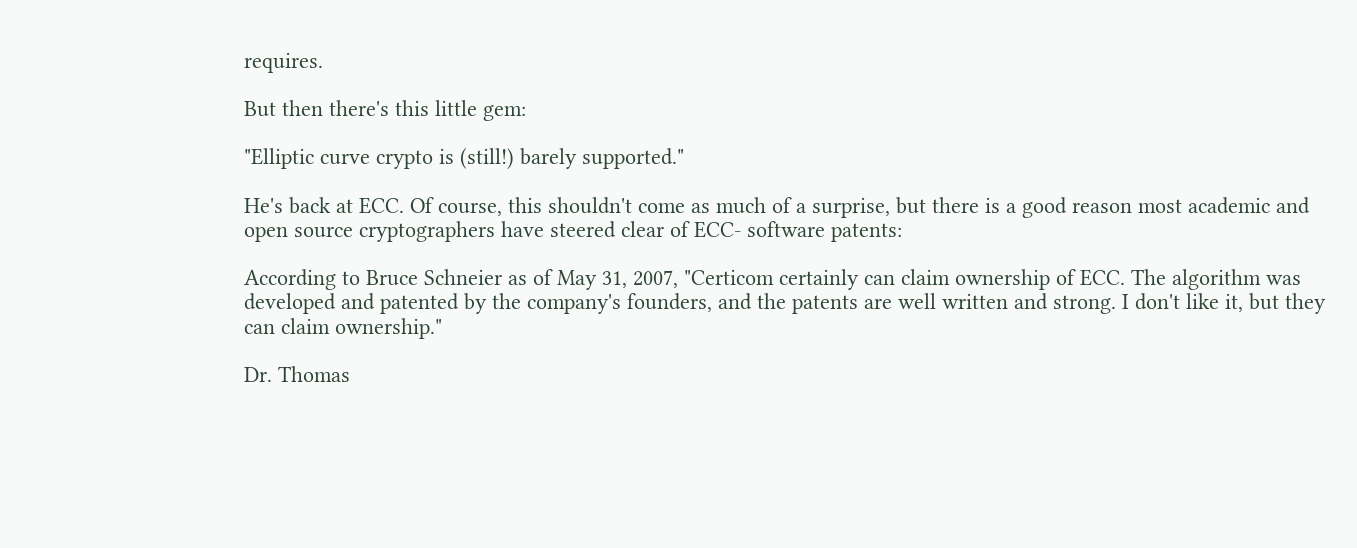requires.

But then there's this little gem:

"Elliptic curve crypto is (still!) barely supported."

He's back at ECC. Of course, this shouldn't come as much of a surprise, but there is a good reason most academic and open source cryptographers have steered clear of ECC- software patents:

According to Bruce Schneier as of May 31, 2007, "Certicom certainly can claim ownership of ECC. The algorithm was developed and patented by the company's founders, and the patents are well written and strong. I don't like it, but they can claim ownership."

Dr. Thomas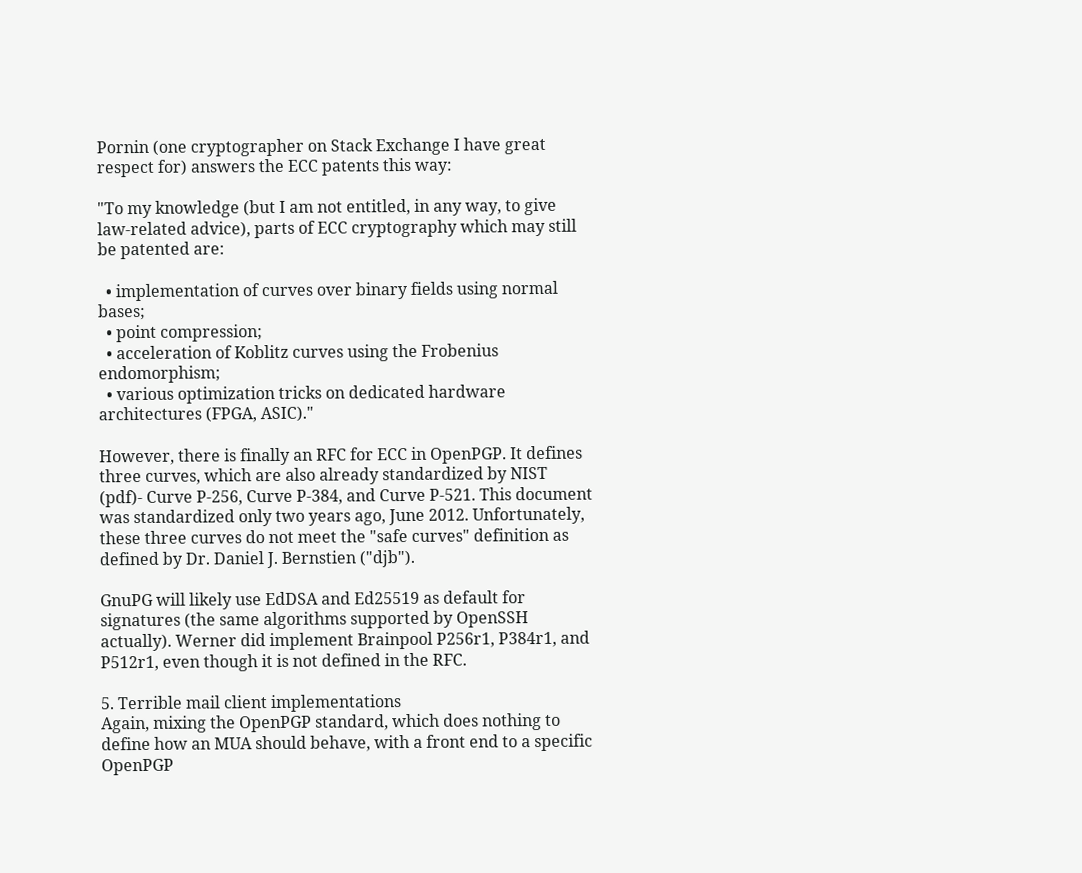Pornin (one cryptographer on Stack Exchange I have great respect for) answers the ECC patents this way:

"To my knowledge (but I am not entitled, in any way, to give law-related advice), parts of ECC cryptography which may still be patented are:

  • implementation of curves over binary fields using normal bases;
  • point compression;
  • acceleration of Koblitz curves using the Frobenius endomorphism;
  • various optimization tricks on dedicated hardware architectures (FPGA, ASIC)."

However, there is finally an RFC for ECC in OpenPGP. It defines three curves, which are also already standardized by NIST (pdf)- Curve P-256, Curve P-384, and Curve P-521. This document was standardized only two years ago, June 2012. Unfortunately, these three curves do not meet the "safe curves" definition as defined by Dr. Daniel J. Bernstien ("djb").

GnuPG will likely use EdDSA and Ed25519 as default for signatures (the same algorithms supported by OpenSSH actually). Werner did implement Brainpool P256r1, P384r1, and P512r1, even though it is not defined in the RFC.

5. Terrible mail client implementations
Again, mixing the OpenPGP standard, which does nothing to define how an MUA should behave, with a front end to a specific OpenPGP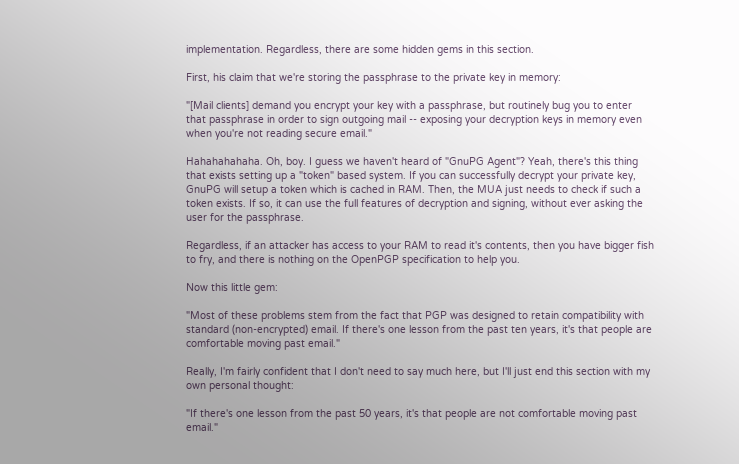implementation. Regardless, there are some hidden gems in this section.

First, his claim that we're storing the passphrase to the private key in memory:

"[Mail clients] demand you encrypt your key with a passphrase, but routinely bug you to enter that passphrase in order to sign outgoing mail -- exposing your decryption keys in memory even when you're not reading secure email."

Hahahahahaha. Oh, boy. I guess we haven't heard of "GnuPG Agent"? Yeah, there's this thing that exists setting up a "token" based system. If you can successfully decrypt your private key, GnuPG will setup a token which is cached in RAM. Then, the MUA just needs to check if such a token exists. If so, it can use the full features of decryption and signing, without ever asking the user for the passphrase.

Regardless, if an attacker has access to your RAM to read it's contents, then you have bigger fish to fry, and there is nothing on the OpenPGP specification to help you.

Now this little gem:

"Most of these problems stem from the fact that PGP was designed to retain compatibility with standard (non-encrypted) email. If there's one lesson from the past ten years, it's that people are comfortable moving past email."

Really, I'm fairly confident that I don't need to say much here, but I'll just end this section with my own personal thought:

"If there's one lesson from the past 50 years, it's that people are not comfortable moving past email."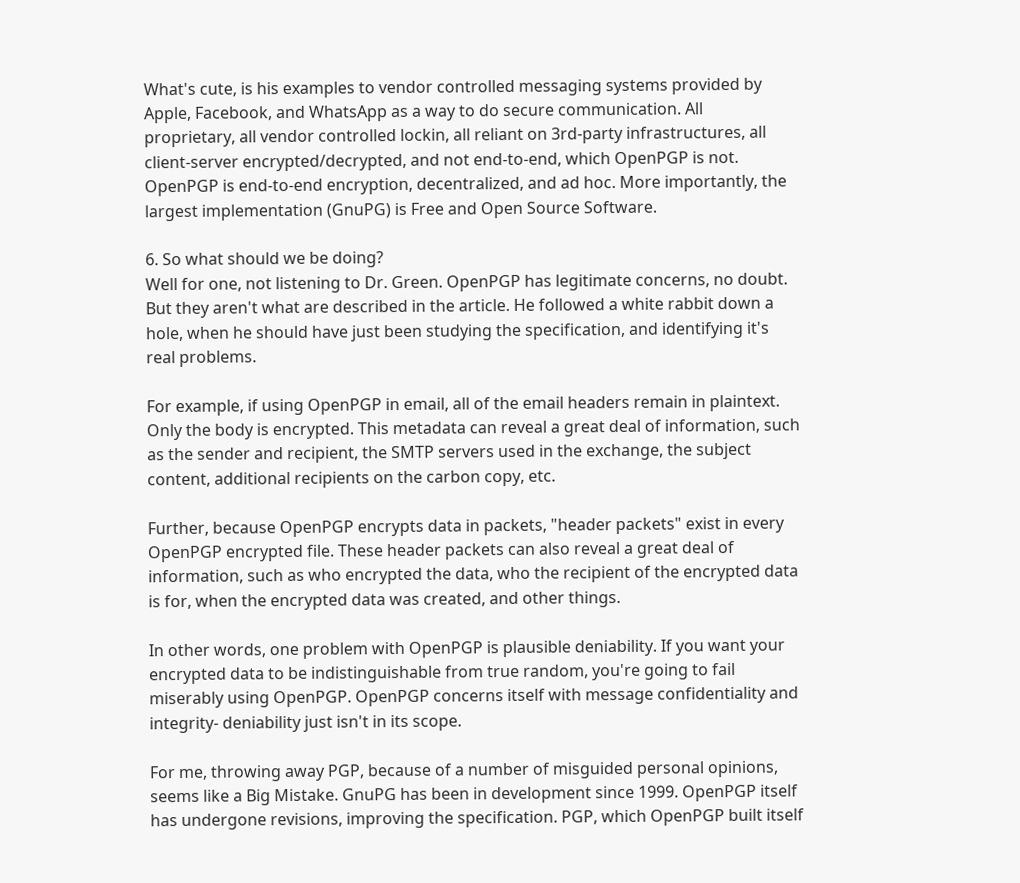What's cute, is his examples to vendor controlled messaging systems provided by Apple, Facebook, and WhatsApp as a way to do secure communication. All proprietary, all vendor controlled lockin, all reliant on 3rd-party infrastructures, all client-server encrypted/decrypted, and not end-to-end, which OpenPGP is not. OpenPGP is end-to-end encryption, decentralized, and ad hoc. More importantly, the largest implementation (GnuPG) is Free and Open Source Software.

6. So what should we be doing?
Well for one, not listening to Dr. Green. OpenPGP has legitimate concerns, no doubt. But they aren't what are described in the article. He followed a white rabbit down a hole, when he should have just been studying the specification, and identifying it's real problems.

For example, if using OpenPGP in email, all of the email headers remain in plaintext. Only the body is encrypted. This metadata can reveal a great deal of information, such as the sender and recipient, the SMTP servers used in the exchange, the subject content, additional recipients on the carbon copy, etc.

Further, because OpenPGP encrypts data in packets, "header packets" exist in every OpenPGP encrypted file. These header packets can also reveal a great deal of information, such as who encrypted the data, who the recipient of the encrypted data is for, when the encrypted data was created, and other things.

In other words, one problem with OpenPGP is plausible deniability. If you want your encrypted data to be indistinguishable from true random, you're going to fail miserably using OpenPGP. OpenPGP concerns itself with message confidentiality and integrity- deniability just isn't in its scope.

For me, throwing away PGP, because of a number of misguided personal opinions, seems like a Big Mistake. GnuPG has been in development since 1999. OpenPGP itself has undergone revisions, improving the specification. PGP, which OpenPGP built itself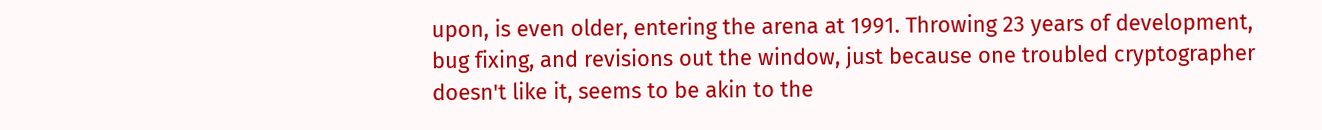upon, is even older, entering the arena at 1991. Throwing 23 years of development, bug fixing, and revisions out the window, just because one troubled cryptographer doesn't like it, seems to be akin to the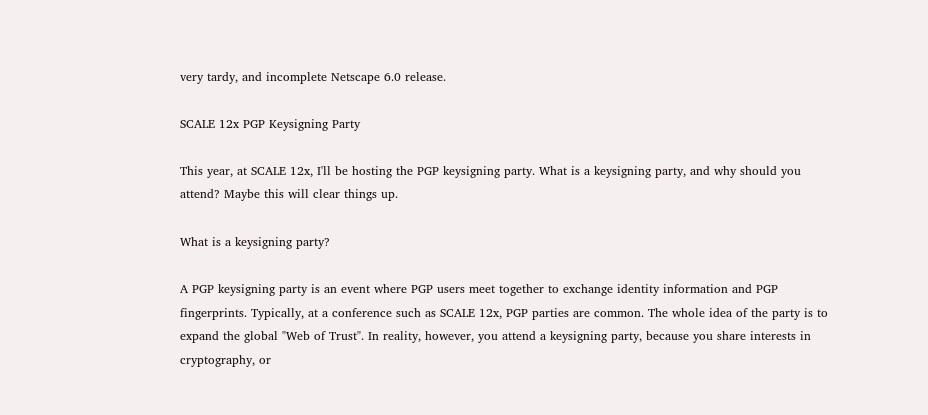very tardy, and incomplete Netscape 6.0 release.

SCALE 12x PGP Keysigning Party

This year, at SCALE 12x, I'll be hosting the PGP keysigning party. What is a keysigning party, and why should you attend? Maybe this will clear things up.

What is a keysigning party?

A PGP keysigning party is an event where PGP users meet together to exchange identity information and PGP fingerprints. Typically, at a conference such as SCALE 12x, PGP parties are common. The whole idea of the party is to expand the global "Web of Trust". In reality, however, you attend a keysigning party, because you share interests in cryptography, or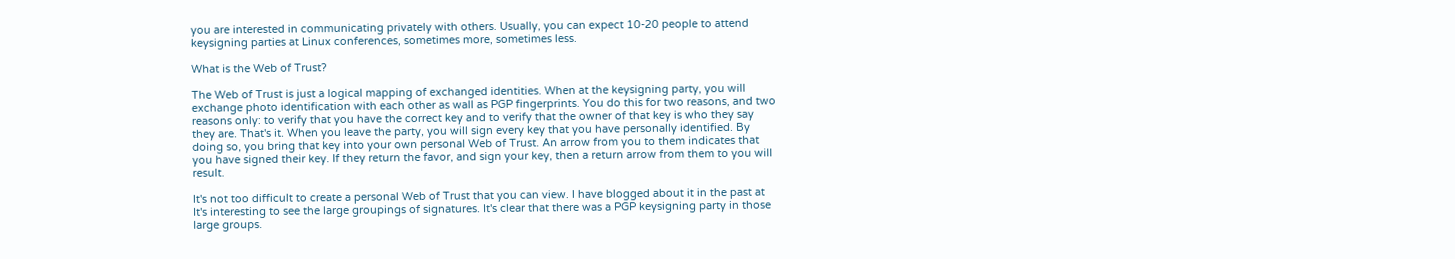you are interested in communicating privately with others. Usually, you can expect 10-20 people to attend keysigning parties at Linux conferences, sometimes more, sometimes less.

What is the Web of Trust?

The Web of Trust is just a logical mapping of exchanged identities. When at the keysigning party, you will exchange photo identification with each other as wall as PGP fingerprints. You do this for two reasons, and two reasons only: to verify that you have the correct key and to verify that the owner of that key is who they say they are. That's it. When you leave the party, you will sign every key that you have personally identified. By doing so, you bring that key into your own personal Web of Trust. An arrow from you to them indicates that you have signed their key. If they return the favor, and sign your key, then a return arrow from them to you will result.

It's not too difficult to create a personal Web of Trust that you can view. I have blogged about it in the past at It's interesting to see the large groupings of signatures. It's clear that there was a PGP keysigning party in those large groups.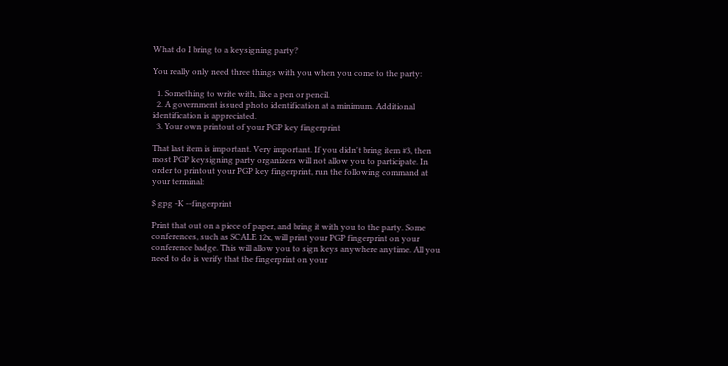What do I bring to a keysigning party?

You really only need three things with you when you come to the party:

  1. Something to write with, like a pen or pencil.
  2. A government issued photo identification at a minimum. Additional identification is appreciated.
  3. Your own printout of your PGP key fingerprint

That last item is important. Very important. If you didn't bring item #3, then most PGP keysigning party organizers will not allow you to participate. In order to printout your PGP key fingerprint, run the following command at your terminal:

$ gpg -K --fingerprint

Print that out on a piece of paper, and bring it with you to the party. Some conferences, such as SCALE 12x, will print your PGP fingerprint on your conference badge. This will allow you to sign keys anywhere anytime. All you need to do is verify that the fingerprint on your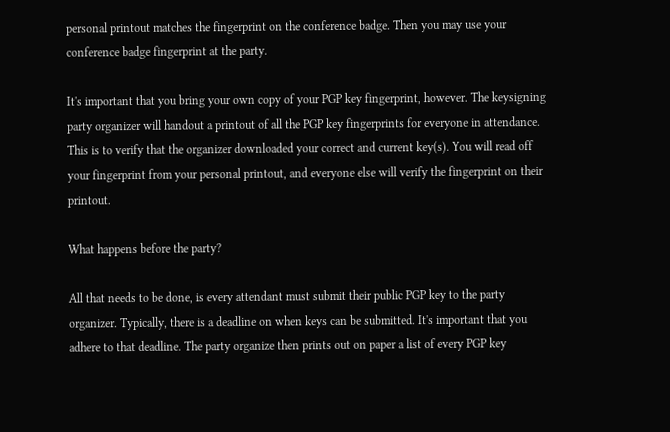personal printout matches the fingerprint on the conference badge. Then you may use your conference badge fingerprint at the party.

It's important that you bring your own copy of your PGP key fingerprint, however. The keysigning party organizer will handout a printout of all the PGP key fingerprints for everyone in attendance. This is to verify that the organizer downloaded your correct and current key(s). You will read off your fingerprint from your personal printout, and everyone else will verify the fingerprint on their printout.

What happens before the party?

All that needs to be done, is every attendant must submit their public PGP key to the party organizer. Typically, there is a deadline on when keys can be submitted. It's important that you adhere to that deadline. The party organize then prints out on paper a list of every PGP key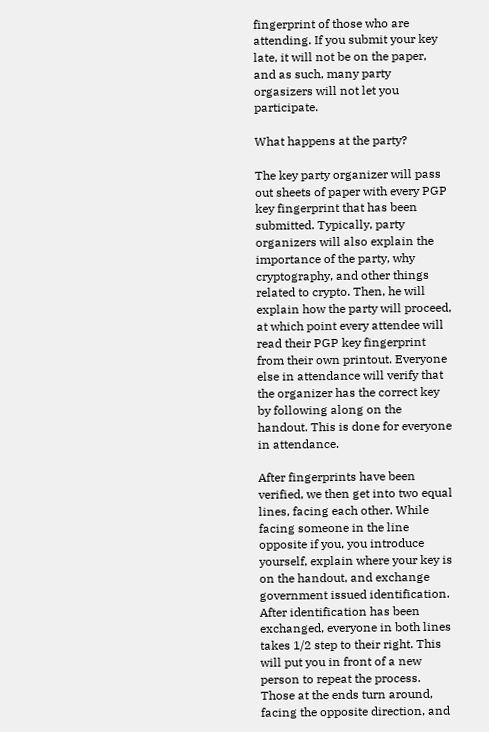fingerprint of those who are attending. If you submit your key late, it will not be on the paper, and as such, many party orgasizers will not let you participate.

What happens at the party?

The key party organizer will pass out sheets of paper with every PGP key fingerprint that has been submitted. Typically, party organizers will also explain the importance of the party, why cryptography, and other things related to crypto. Then, he will explain how the party will proceed, at which point every attendee will read their PGP key fingerprint from their own printout. Everyone else in attendance will verify that the organizer has the correct key by following along on the handout. This is done for everyone in attendance.

After fingerprints have been verified, we then get into two equal lines, facing each other. While facing someone in the line opposite if you, you introduce yourself, explain where your key is on the handout, and exchange government issued identification. After identification has been exchanged, everyone in both lines takes 1/2 step to their right. This will put you in front of a new person to repeat the process. Those at the ends turn around, facing the opposite direction, and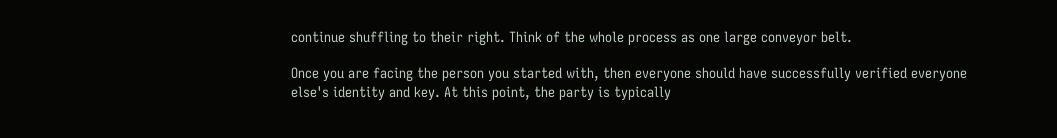continue shuffling to their right. Think of the whole process as one large conveyor belt.

Once you are facing the person you started with, then everyone should have successfully verified everyone else's identity and key. At this point, the party is typically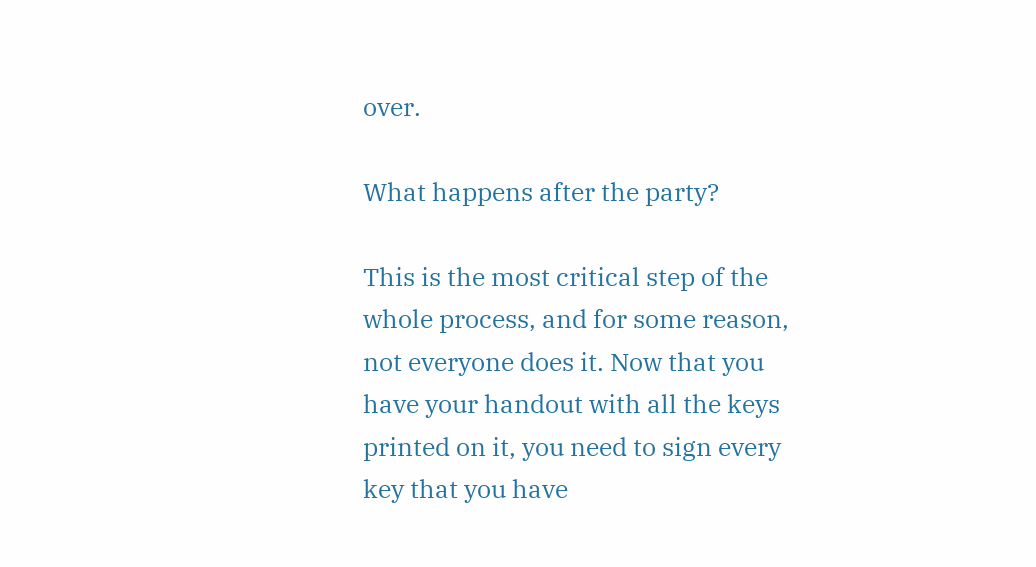over.

What happens after the party?

This is the most critical step of the whole process, and for some reason, not everyone does it. Now that you have your handout with all the keys printed on it, you need to sign every key that you have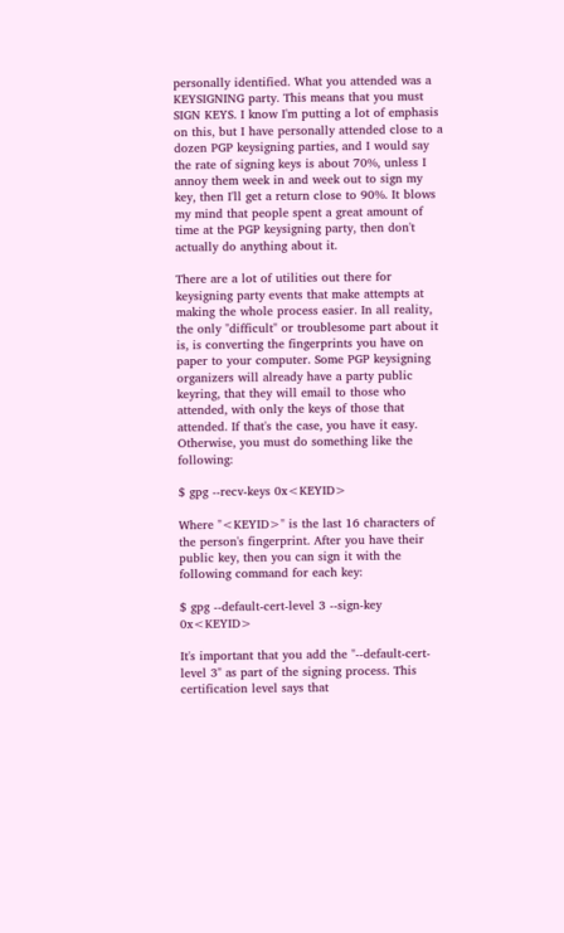personally identified. What you attended was a KEYSIGNING party. This means that you must SIGN KEYS. I know I'm putting a lot of emphasis on this, but I have personally attended close to a dozen PGP keysigning parties, and I would say the rate of signing keys is about 70%, unless I annoy them week in and week out to sign my key, then I'll get a return close to 90%. It blows my mind that people spent a great amount of time at the PGP keysigning party, then don't actually do anything about it.

There are a lot of utilities out there for keysigning party events that make attempts at making the whole process easier. In all reality, the only "difficult" or troublesome part about it is, is converting the fingerprints you have on paper to your computer. Some PGP keysigning organizers will already have a party public keyring, that they will email to those who attended, with only the keys of those that attended. If that's the case, you have it easy. Otherwise, you must do something like the following:

$ gpg --recv-keys 0x<KEYID>

Where "<KEYID>" is the last 16 characters of the person's fingerprint. After you have their public key, then you can sign it with the following command for each key:

$ gpg --default-cert-level 3 --sign-key 0x<KEYID>

It's important that you add the "--default-cert-level 3" as part of the signing process. This certification level says that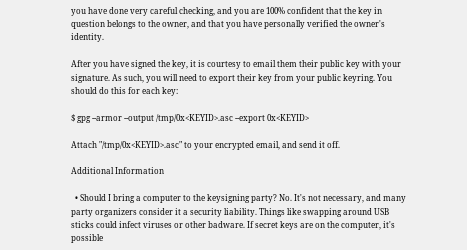you have done very careful checking, and you are 100% confident that the key in question belongs to the owner, and that you have personally verified the owner's identity.

After you have signed the key, it is courtesy to email them their public key with your signature. As such, you will need to export their key from your public keyring. You should do this for each key:

$ gpg --armor --output /tmp/0x<KEYID>.asc --export 0x<KEYID>

Attach "/tmp/0x<KEYID>.asc" to your encrypted email, and send it off.

Additional Information

  • Should I bring a computer to the keysigning party? No. It's not necessary, and many party organizers consider it a security liability. Things like swapping around USB sticks could infect viruses or other badware. If secret keys are on the computer, it's possible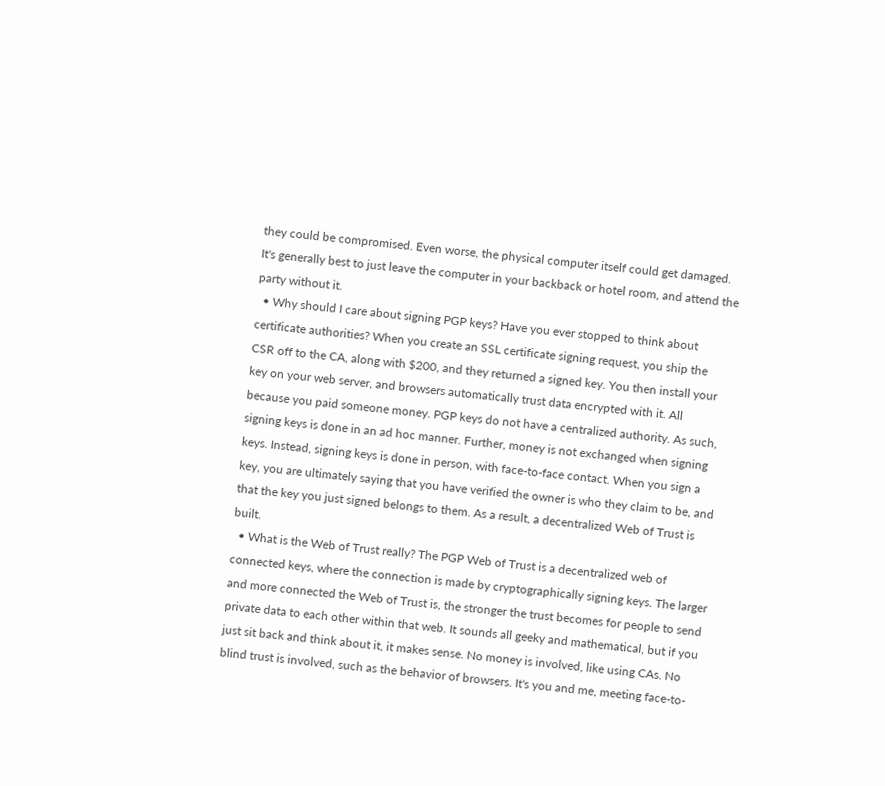they could be compromised. Even worse, the physical computer itself could get damaged. It's generally best to just leave the computer in your backback or hotel room, and attend the party without it.
  • Why should I care about signing PGP keys? Have you ever stopped to think about certificate authorities? When you create an SSL certificate signing request, you ship the CSR off to the CA, along with $200, and they returned a signed key. You then install your key on your web server, and browsers automatically trust data encrypted with it. All because you paid someone money. PGP keys do not have a centralized authority. As such, signing keys is done in an ad hoc manner. Further, money is not exchanged when signing keys. Instead, signing keys is done in person, with face-to-face contact. When you sign a key, you are ultimately saying that you have verified the owner is who they claim to be, and that the key you just signed belongs to them. As a result, a decentralized Web of Trust is built.
  • What is the Web of Trust really? The PGP Web of Trust is a decentralized web of connected keys, where the connection is made by cryptographically signing keys. The larger and more connected the Web of Trust is, the stronger the trust becomes for people to send private data to each other within that web. It sounds all geeky and mathematical, but if you just sit back and think about it, it makes sense. No money is involved, like using CAs. No blind trust is involved, such as the behavior of browsers. It's you and me, meeting face-to-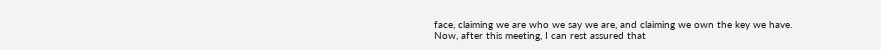face, claiming we are who we say we are, and claiming we own the key we have. Now, after this meeting, I can rest assured that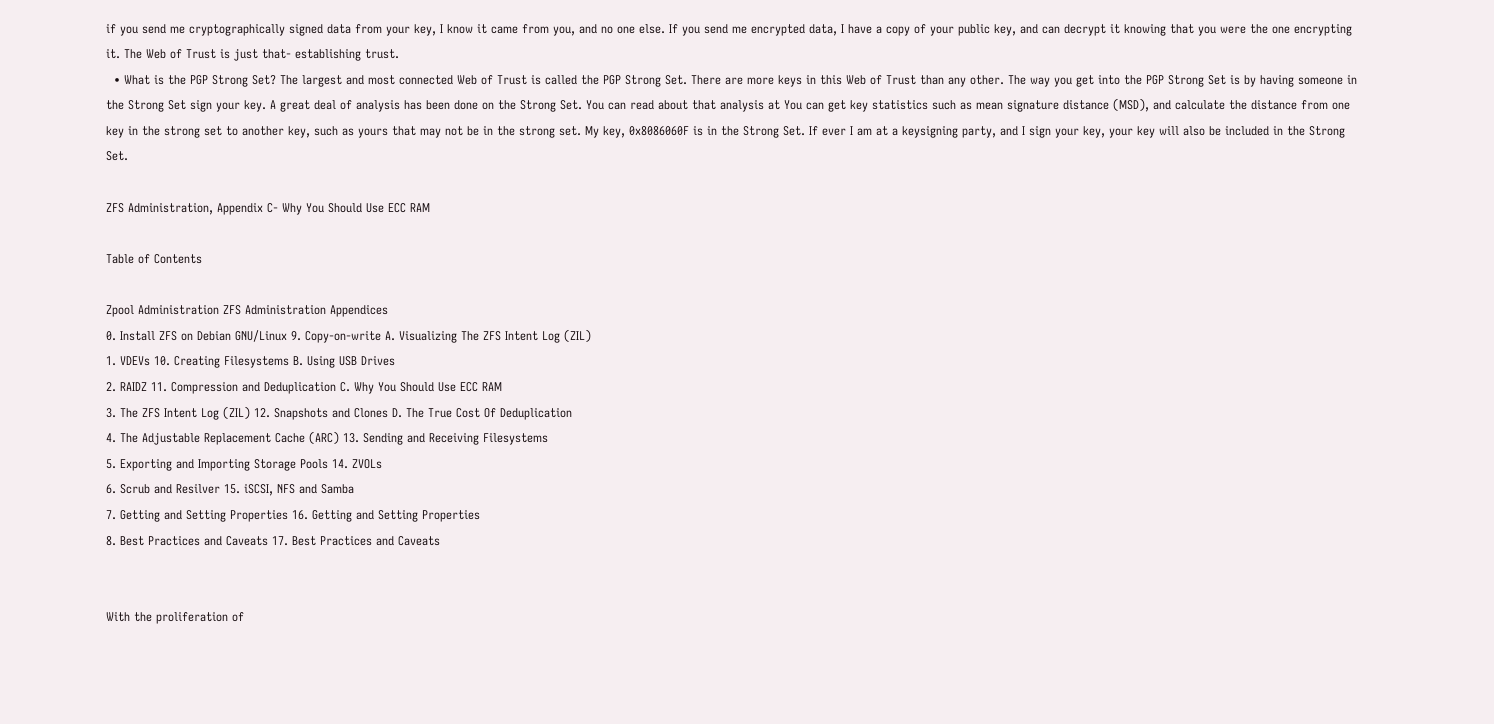if you send me cryptographically signed data from your key, I know it came from you, and no one else. If you send me encrypted data, I have a copy of your public key, and can decrypt it knowing that you were the one encrypting it. The Web of Trust is just that- establishing trust.
  • What is the PGP Strong Set? The largest and most connected Web of Trust is called the PGP Strong Set. There are more keys in this Web of Trust than any other. The way you get into the PGP Strong Set is by having someone in the Strong Set sign your key. A great deal of analysis has been done on the Strong Set. You can read about that analysis at You can get key statistics such as mean signature distance (MSD), and calculate the distance from one key in the strong set to another key, such as yours that may not be in the strong set. My key, 0x8086060F is in the Strong Set. If ever I am at a keysigning party, and I sign your key, your key will also be included in the Strong Set.

ZFS Administration, Appendix C- Why You Should Use ECC RAM

Table of Contents

Zpool Administration ZFS Administration Appendices
0. Install ZFS on Debian GNU/Linux 9. Copy-on-write A. Visualizing The ZFS Intent Log (ZIL)
1. VDEVs 10. Creating Filesystems B. Using USB Drives
2. RAIDZ 11. Compression and Deduplication C. Why You Should Use ECC RAM
3. The ZFS Intent Log (ZIL) 12. Snapshots and Clones D. The True Cost Of Deduplication
4. The Adjustable Replacement Cache (ARC) 13. Sending and Receiving Filesystems
5. Exporting and Importing Storage Pools 14. ZVOLs
6. Scrub and Resilver 15. iSCSI, NFS and Samba
7. Getting and Setting Properties 16. Getting and Setting Properties
8. Best Practices and Caveats 17. Best Practices and Caveats


With the proliferation of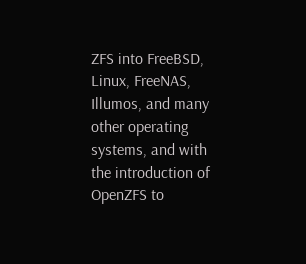ZFS into FreeBSD, Linux, FreeNAS, Illumos, and many other operating systems, and with the introduction of OpenZFS to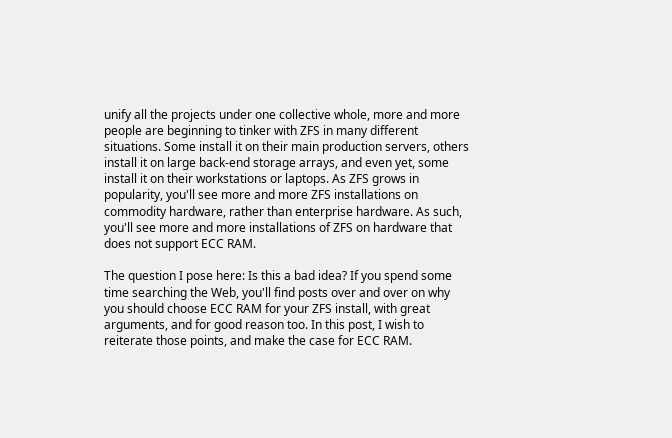unify all the projects under one collective whole, more and more people are beginning to tinker with ZFS in many different situations. Some install it on their main production servers, others install it on large back-end storage arrays, and even yet, some install it on their workstations or laptops. As ZFS grows in popularity, you'll see more and more ZFS installations on commodity hardware, rather than enterprise hardware. As such, you'll see more and more installations of ZFS on hardware that does not support ECC RAM.

The question I pose here: Is this a bad idea? If you spend some time searching the Web, you'll find posts over and over on why you should choose ECC RAM for your ZFS install, with great arguments, and for good reason too. In this post, I wish to reiterate those points, and make the case for ECC RAM.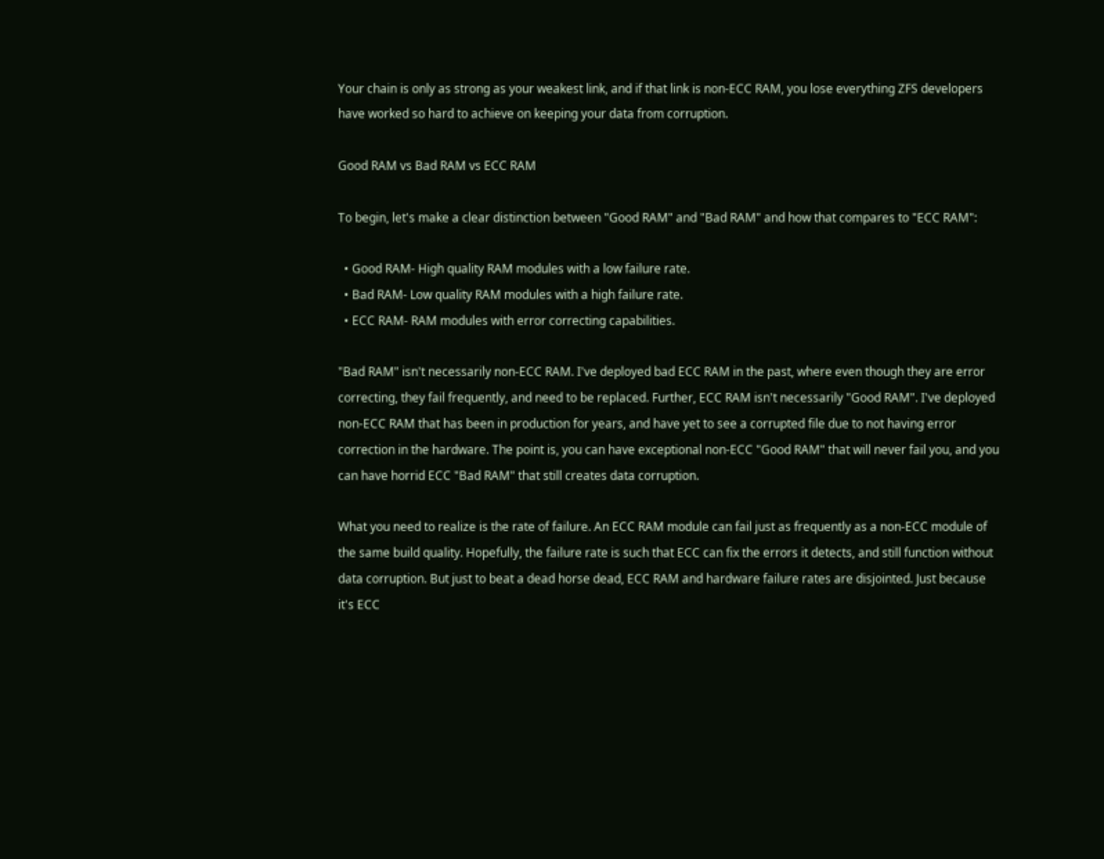Your chain is only as strong as your weakest link, and if that link is non-ECC RAM, you lose everything ZFS developers have worked so hard to achieve on keeping your data from corruption.

Good RAM vs Bad RAM vs ECC RAM

To begin, let's make a clear distinction between "Good RAM" and "Bad RAM" and how that compares to "ECC RAM":

  • Good RAM- High quality RAM modules with a low failure rate.
  • Bad RAM- Low quality RAM modules with a high failure rate.
  • ECC RAM- RAM modules with error correcting capabilities.

"Bad RAM" isn't necessarily non-ECC RAM. I've deployed bad ECC RAM in the past, where even though they are error correcting, they fail frequently, and need to be replaced. Further, ECC RAM isn't necessarily "Good RAM". I've deployed non-ECC RAM that has been in production for years, and have yet to see a corrupted file due to not having error correction in the hardware. The point is, you can have exceptional non-ECC "Good RAM" that will never fail you, and you can have horrid ECC "Bad RAM" that still creates data corruption.

What you need to realize is the rate of failure. An ECC RAM module can fail just as frequently as a non-ECC module of the same build quality. Hopefully, the failure rate is such that ECC can fix the errors it detects, and still function without data corruption. But just to beat a dead horse dead, ECC RAM and hardware failure rates are disjointed. Just because it's ECC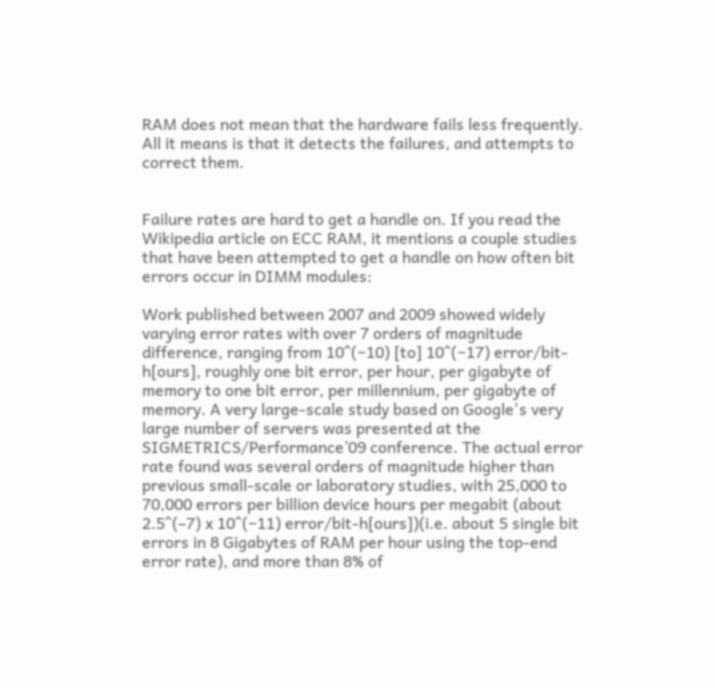RAM does not mean that the hardware fails less frequently. All it means is that it detects the failures, and attempts to correct them.


Failure rates are hard to get a handle on. If you read the Wikipedia article on ECC RAM, it mentions a couple studies that have been attempted to get a handle on how often bit errors occur in DIMM modules:

Work published between 2007 and 2009 showed widely varying error rates with over 7 orders of magnitude difference, ranging from 10^(−10) [to] 10^(−17) error/bit-h[ours], roughly one bit error, per hour, per gigabyte of memory to one bit error, per millennium, per gigabyte of memory. A very large-scale study based on Google's very large number of servers was presented at the SIGMETRICS/Performance’09 conference. The actual error rate found was several orders of magnitude higher than previous small-scale or laboratory studies, with 25,000 to 70,000 errors per billion device hours per megabit (about 2.5^(–7) x 10^(−11) error/bit-h[ours])(i.e. about 5 single bit errors in 8 Gigabytes of RAM per hour using the top-end error rate), and more than 8% of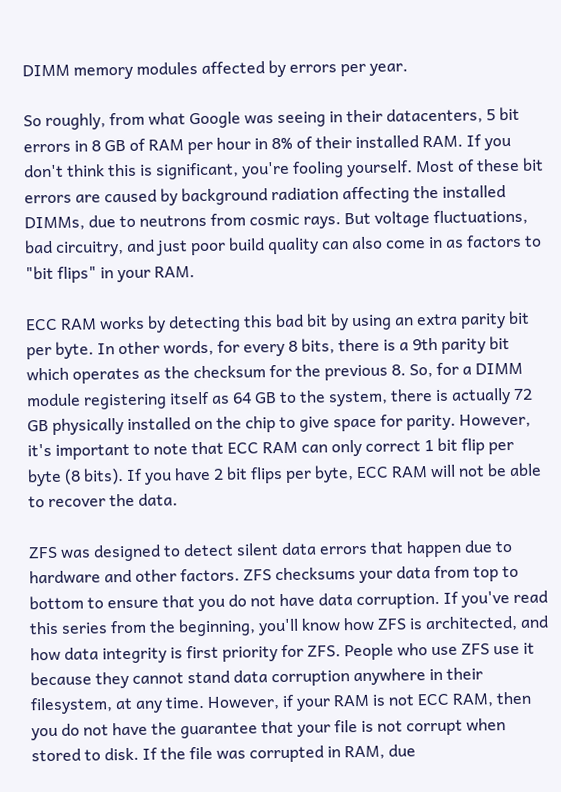DIMM memory modules affected by errors per year.

So roughly, from what Google was seeing in their datacenters, 5 bit errors in 8 GB of RAM per hour in 8% of their installed RAM. If you don't think this is significant, you're fooling yourself. Most of these bit errors are caused by background radiation affecting the installed DIMMs, due to neutrons from cosmic rays. But voltage fluctuations, bad circuitry, and just poor build quality can also come in as factors to "bit flips" in your RAM.

ECC RAM works by detecting this bad bit by using an extra parity bit per byte. In other words, for every 8 bits, there is a 9th parity bit which operates as the checksum for the previous 8. So, for a DIMM module registering itself as 64 GB to the system, there is actually 72 GB physically installed on the chip to give space for parity. However, it's important to note that ECC RAM can only correct 1 bit flip per byte (8 bits). If you have 2 bit flips per byte, ECC RAM will not be able to recover the data.

ZFS was designed to detect silent data errors that happen due to hardware and other factors. ZFS checksums your data from top to bottom to ensure that you do not have data corruption. If you've read this series from the beginning, you'll know how ZFS is architected, and how data integrity is first priority for ZFS. People who use ZFS use it because they cannot stand data corruption anywhere in their filesystem, at any time. However, if your RAM is not ECC RAM, then you do not have the guarantee that your file is not corrupt when stored to disk. If the file was corrupted in RAM, due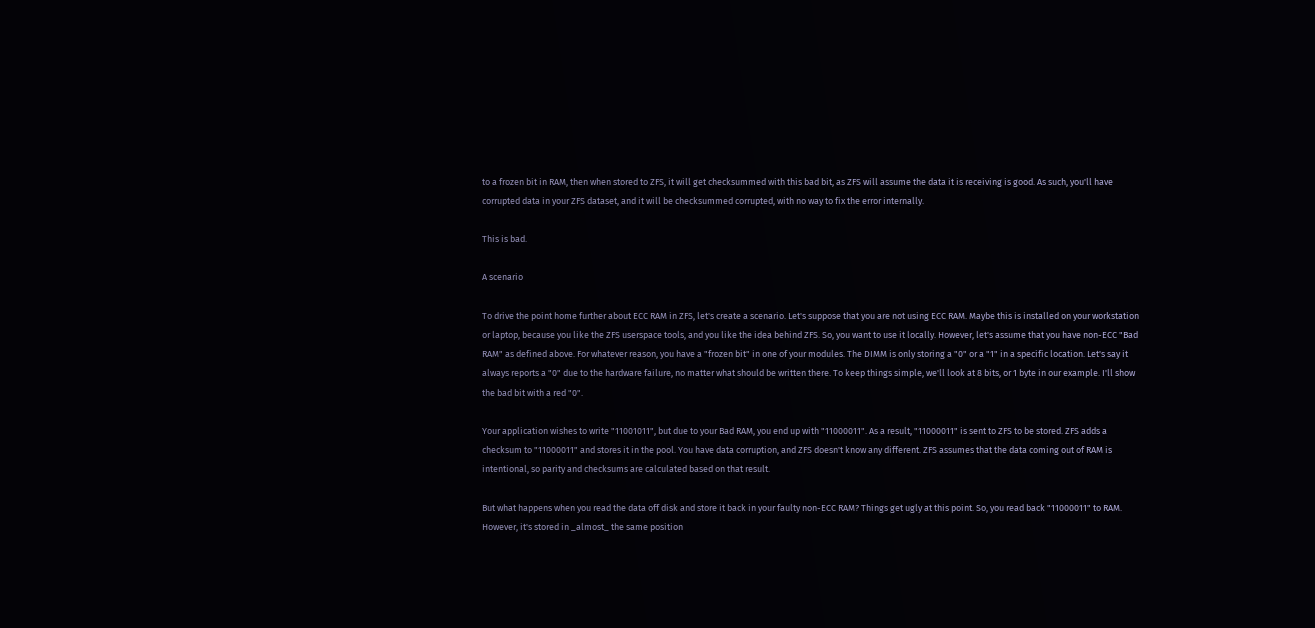to a frozen bit in RAM, then when stored to ZFS, it will get checksummed with this bad bit, as ZFS will assume the data it is receiving is good. As such, you'll have corrupted data in your ZFS dataset, and it will be checksummed corrupted, with no way to fix the error internally.

This is bad.

A scenario

To drive the point home further about ECC RAM in ZFS, let's create a scenario. Let's suppose that you are not using ECC RAM. Maybe this is installed on your workstation or laptop, because you like the ZFS userspace tools, and you like the idea behind ZFS. So, you want to use it locally. However, let's assume that you have non-ECC "Bad RAM" as defined above. For whatever reason, you have a "frozen bit" in one of your modules. The DIMM is only storing a "0" or a "1" in a specific location. Let's say it always reports a "0" due to the hardware failure, no matter what should be written there. To keep things simple, we'll look at 8 bits, or 1 byte in our example. I'll show the bad bit with a red "0".

Your application wishes to write "11001011", but due to your Bad RAM, you end up with "11000011". As a result, "11000011" is sent to ZFS to be stored. ZFS adds a checksum to "11000011" and stores it in the pool. You have data corruption, and ZFS doesn't know any different. ZFS assumes that the data coming out of RAM is intentional, so parity and checksums are calculated based on that result.

But what happens when you read the data off disk and store it back in your faulty non-ECC RAM? Things get ugly at this point. So, you read back "11000011" to RAM. However, it's stored in _almost_ the same position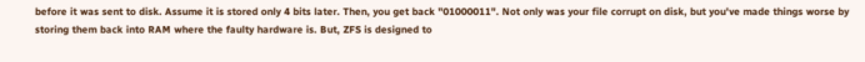before it was sent to disk. Assume it is stored only 4 bits later. Then, you get back "01000011". Not only was your file corrupt on disk, but you've made things worse by storing them back into RAM where the faulty hardware is. But, ZFS is designed to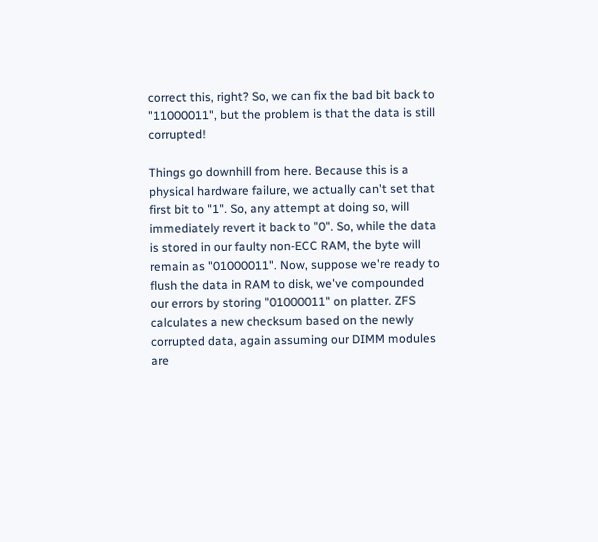correct this, right? So, we can fix the bad bit back to "11000011", but the problem is that the data is still corrupted!

Things go downhill from here. Because this is a physical hardware failure, we actually can't set that first bit to "1". So, any attempt at doing so, will immediately revert it back to "0". So, while the data is stored in our faulty non-ECC RAM, the byte will remain as "01000011". Now, suppose we're ready to flush the data in RAM to disk, we've compounded our errors by storing "01000011" on platter. ZFS calculates a new checksum based on the newly corrupted data, again assuming our DIMM modules are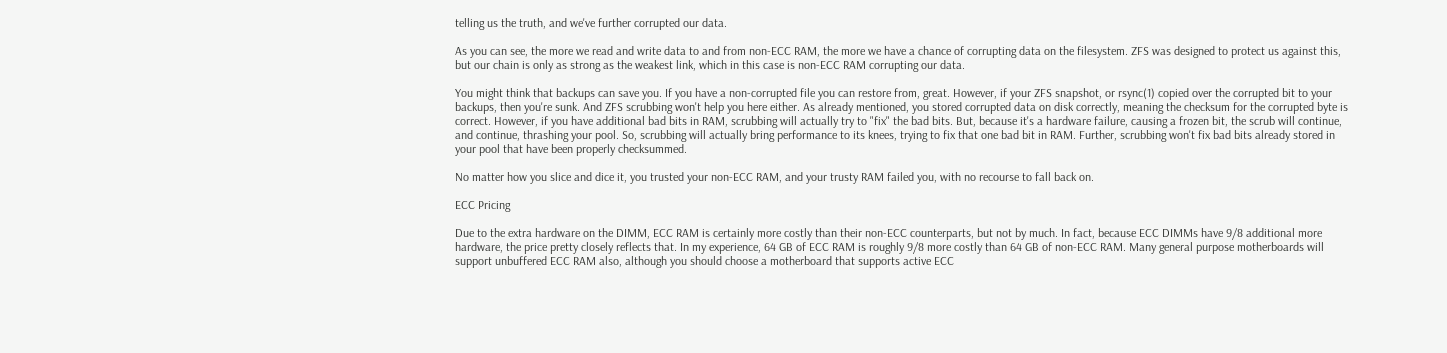telling us the truth, and we've further corrupted our data.

As you can see, the more we read and write data to and from non-ECC RAM, the more we have a chance of corrupting data on the filesystem. ZFS was designed to protect us against this, but our chain is only as strong as the weakest link, which in this case is non-ECC RAM corrupting our data.

You might think that backups can save you. If you have a non-corrupted file you can restore from, great. However, if your ZFS snapshot, or rsync(1) copied over the corrupted bit to your backups, then you're sunk. And ZFS scrubbing won't help you here either. As already mentioned, you stored corrupted data on disk correctly, meaning the checksum for the corrupted byte is correct. However, if you have additional bad bits in RAM, scrubbing will actually try to "fix" the bad bits. But, because it's a hardware failure, causing a frozen bit, the scrub will continue, and continue, thrashing your pool. So, scrubbing will actually bring performance to its knees, trying to fix that one bad bit in RAM. Further, scrubbing won't fix bad bits already stored in your pool that have been properly checksummed.

No matter how you slice and dice it, you trusted your non-ECC RAM, and your trusty RAM failed you, with no recourse to fall back on.

ECC Pricing

Due to the extra hardware on the DIMM, ECC RAM is certainly more costly than their non-ECC counterparts, but not by much. In fact, because ECC DIMMs have 9/8 additional more hardware, the price pretty closely reflects that. In my experience, 64 GB of ECC RAM is roughly 9/8 more costly than 64 GB of non-ECC RAM. Many general purpose motherboards will support unbuffered ECC RAM also, although you should choose a motherboard that supports active ECC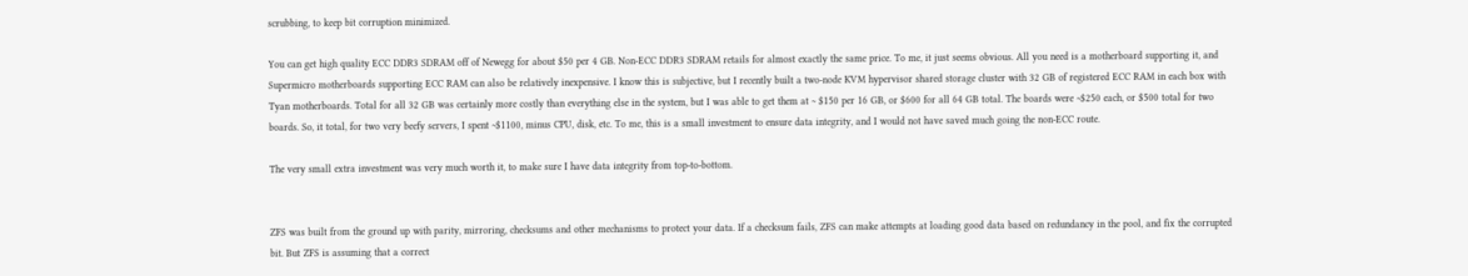scrubbing, to keep bit corruption minimized.

You can get high quality ECC DDR3 SDRAM off of Newegg for about $50 per 4 GB. Non-ECC DDR3 SDRAM retails for almost exactly the same price. To me, it just seems obvious. All you need is a motherboard supporting it, and Supermicro motherboards supporting ECC RAM can also be relatively inexpensive. I know this is subjective, but I recently built a two-node KVM hypervisor shared storage cluster with 32 GB of registered ECC RAM in each box with Tyan motherboards. Total for all 32 GB was certainly more costly than everything else in the system, but I was able to get them at ~ $150 per 16 GB, or $600 for all 64 GB total. The boards were ~$250 each, or $500 total for two boards. So, it total, for two very beefy servers, I spent ~$1100, minus CPU, disk, etc. To me, this is a small investment to ensure data integrity, and I would not have saved much going the non-ECC route.

The very small extra investment was very much worth it, to make sure I have data integrity from top-to-bottom.


ZFS was built from the ground up with parity, mirroring, checksums and other mechanisms to protect your data. If a checksum fails, ZFS can make attempts at loading good data based on redundancy in the pool, and fix the corrupted bit. But ZFS is assuming that a correct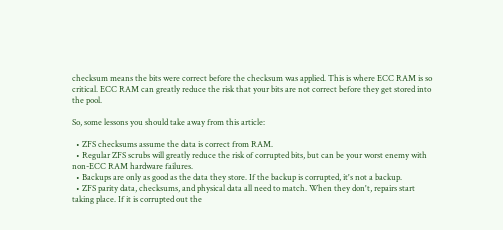checksum means the bits were correct before the checksum was applied. This is where ECC RAM is so critical. ECC RAM can greatly reduce the risk that your bits are not correct before they get stored into the pool.

So, some lessons you should take away from this article:

  • ZFS checksums assume the data is correct from RAM.
  • Regular ZFS scrubs will greatly reduce the risk of corrupted bits, but can be your worst enemy with non-ECC RAM hardware failures.
  • Backups are only as good as the data they store. If the backup is corrupted, it's not a backup.
  • ZFS parity data, checksums, and physical data all need to match. When they don't, repairs start taking place. If it is corrupted out the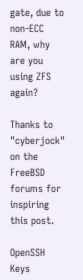gate, due to non-ECC RAM, why are you using ZFS again?

Thanks to "cyberjock" on the FreeBSD forums for inspiring this post.

OpenSSH Keys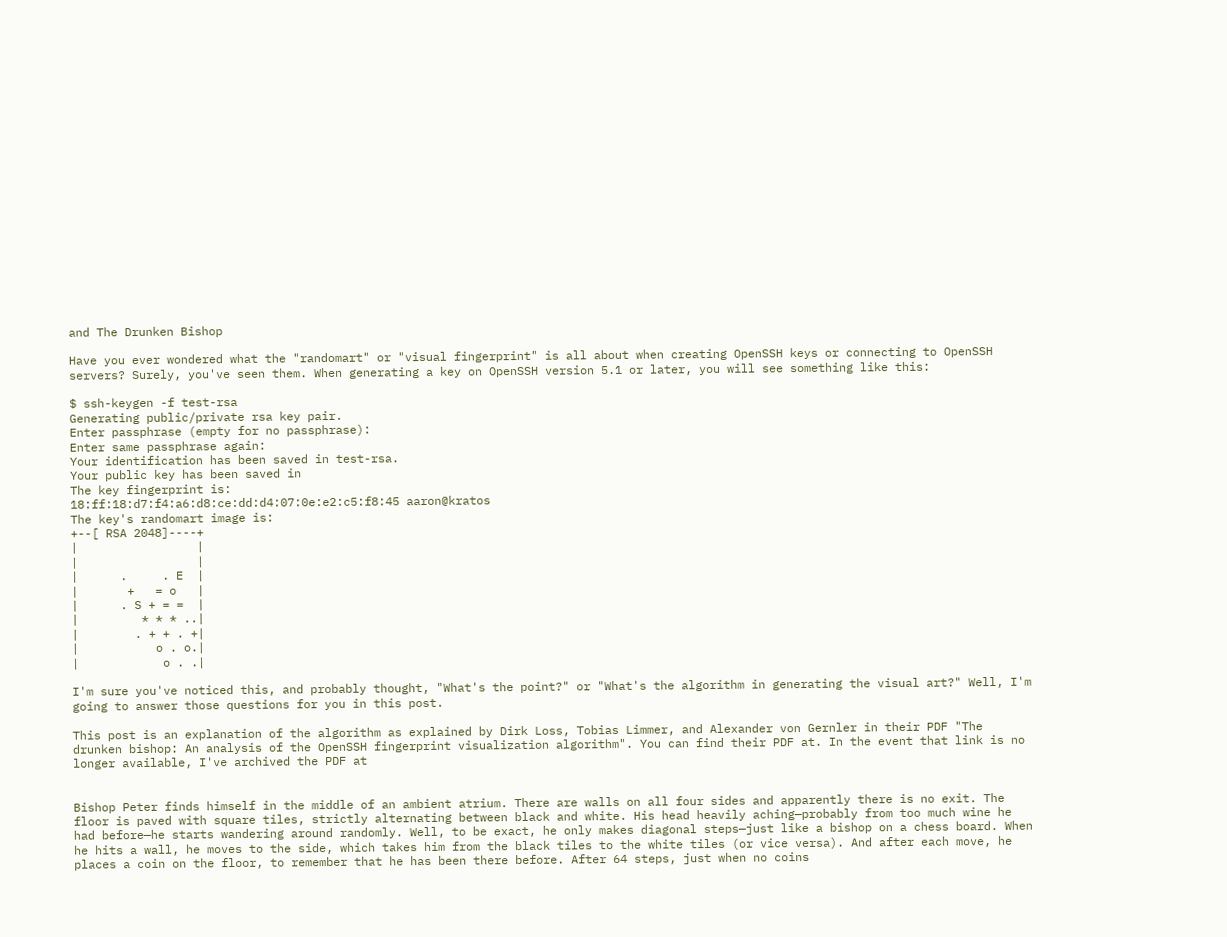and The Drunken Bishop

Have you ever wondered what the "randomart" or "visual fingerprint" is all about when creating OpenSSH keys or connecting to OpenSSH servers? Surely, you've seen them. When generating a key on OpenSSH version 5.1 or later, you will see something like this:

$ ssh-keygen -f test-rsa
Generating public/private rsa key pair.
Enter passphrase (empty for no passphrase):
Enter same passphrase again:
Your identification has been saved in test-rsa.
Your public key has been saved in
The key fingerprint is:
18:ff:18:d7:f4:a6:d8:ce:dd:d4:07:0e:e2:c5:f8:45 aaron@kratos
The key's randomart image is:
+--[ RSA 2048]----+
|                 |
|                 |
|      .     . E  |
|       +   = o   |
|      . S + = =  |
|         * * * ..|
|        . + + . +|
|           o . o.|
|            o . .|

I'm sure you've noticed this, and probably thought, "What's the point?" or "What's the algorithm in generating the visual art?" Well, I'm going to answer those questions for you in this post.

This post is an explanation of the algorithm as explained by Dirk Loss, Tobias Limmer, and Alexander von Gernler in their PDF "The drunken bishop: An analysis of the OpenSSH fingerprint visualization algorithm". You can find their PDF at. In the event that link is no longer available, I've archived the PDF at


Bishop Peter finds himself in the middle of an ambient atrium. There are walls on all four sides and apparently there is no exit. The floor is paved with square tiles, strictly alternating between black and white. His head heavily aching—probably from too much wine he had before—he starts wandering around randomly. Well, to be exact, he only makes diagonal steps—just like a bishop on a chess board. When he hits a wall, he moves to the side, which takes him from the black tiles to the white tiles (or vice versa). And after each move, he places a coin on the floor, to remember that he has been there before. After 64 steps, just when no coins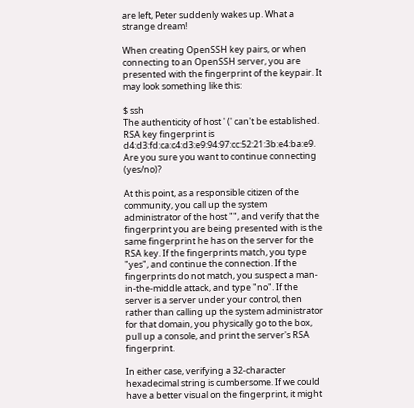are left, Peter suddenly wakes up. What a strange dream!

When creating OpenSSH key pairs, or when connecting to an OpenSSH server, you are presented with the fingerprint of the keypair. It may look something like this:

$ ssh
The authenticity of host ' (' can't be established.
RSA key fingerprint is d4:d3:fd:ca:c4:d3:e9:94:97:cc:52:21:3b:e4:ba:e9.
Are you sure you want to continue connecting (yes/no)?

At this point, as a responsible citizen of the community, you call up the system administrator of the host "", and verify that the fingerprint you are being presented with is the same fingerprint he has on the server for the RSA key. If the fingerprints match, you type "yes", and continue the connection. If the fingerprints do not match, you suspect a man-in-the-middle attack, and type "no". If the server is a server under your control, then rather than calling up the system administrator for that domain, you physically go to the box, pull up a console, and print the server's RSA fingerprint.

In either case, verifying a 32-character hexadecimal string is cumbersome. If we could have a better visual on the fingerprint, it might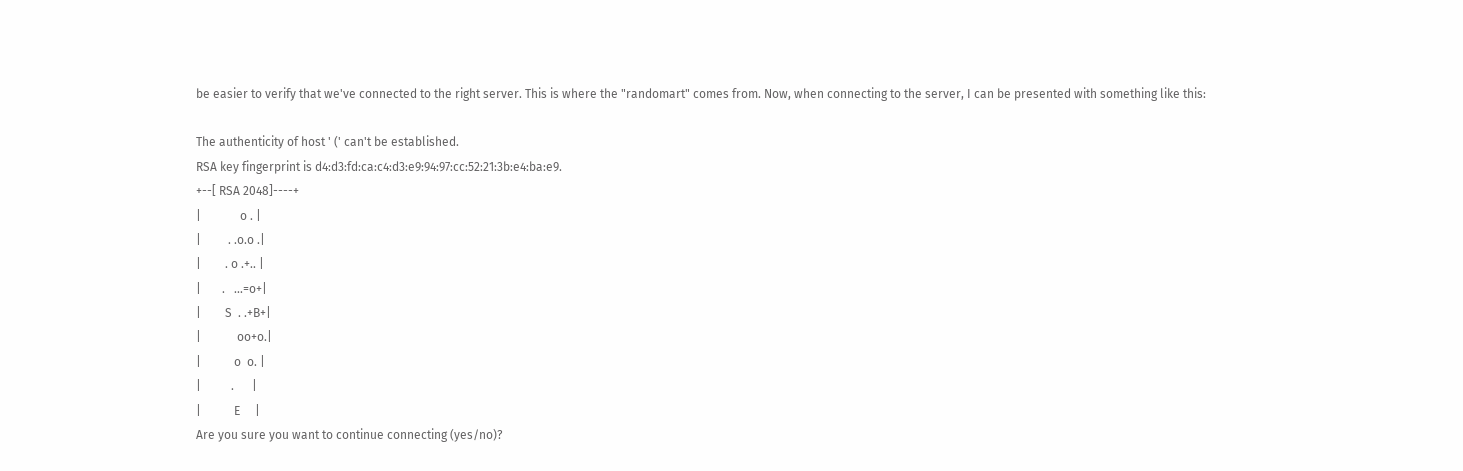be easier to verify that we've connected to the right server. This is where the "randomart" comes from. Now, when connecting to the server, I can be presented with something like this:

The authenticity of host ' (' can't be established.
RSA key fingerprint is d4:d3:fd:ca:c4:d3:e9:94:97:cc:52:21:3b:e4:ba:e9.
+--[ RSA 2048]----+
|             o . |
|         . .o.o .|
|        . o .+.. |
|       .   ...=o+|
|        S  . .+B+|
|            oo+o.|
|           o  o. |
|          .      |
|           E     |
Are you sure you want to continue connecting (yes/no)?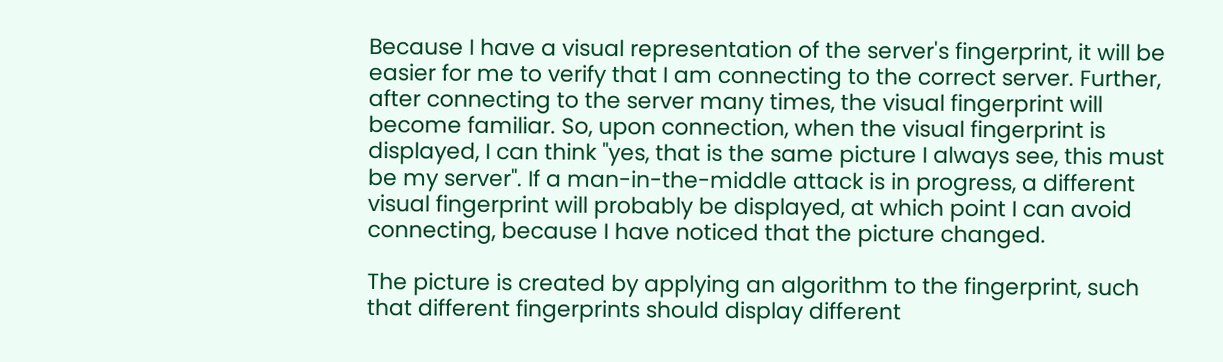Because I have a visual representation of the server's fingerprint, it will be easier for me to verify that I am connecting to the correct server. Further, after connecting to the server many times, the visual fingerprint will become familiar. So, upon connection, when the visual fingerprint is displayed, I can think "yes, that is the same picture I always see, this must be my server". If a man-in-the-middle attack is in progress, a different visual fingerprint will probably be displayed, at which point I can avoid connecting, because I have noticed that the picture changed.

The picture is created by applying an algorithm to the fingerprint, such that different fingerprints should display different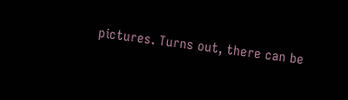pictures. Turns out, there can be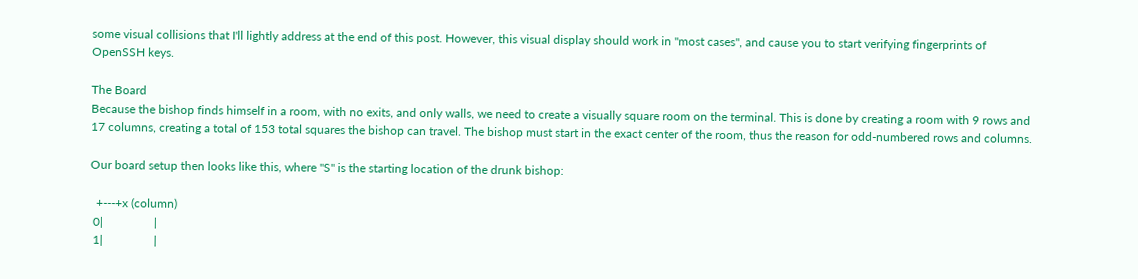some visual collisions that I'll lightly address at the end of this post. However, this visual display should work in "most cases", and cause you to start verifying fingerprints of OpenSSH keys.

The Board
Because the bishop finds himself in a room, with no exits, and only walls, we need to create a visually square room on the terminal. This is done by creating a room with 9 rows and 17 columns, creating a total of 153 total squares the bishop can travel. The bishop must start in the exact center of the room, thus the reason for odd-numbered rows and columns.

Our board setup then looks like this, where "S" is the starting location of the drunk bishop:

  +---+x (column)
 0|                 |
 1|                 |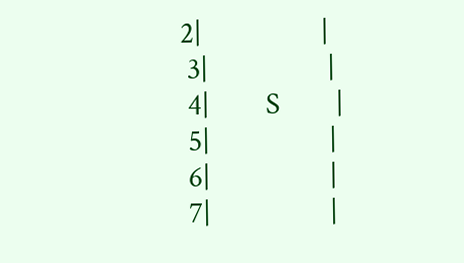2|                 |
 3|                 |
 4|        S        |
 5|                 |
 6|                 |
 7|                 |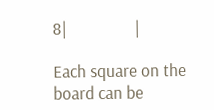8|                 |

Each square on the board can be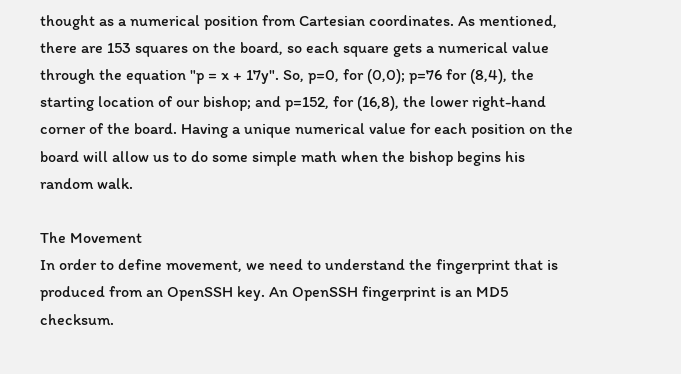thought as a numerical position from Cartesian coordinates. As mentioned, there are 153 squares on the board, so each square gets a numerical value through the equation "p = x + 17y". So, p=0, for (0,0); p=76 for (8,4), the starting location of our bishop; and p=152, for (16,8), the lower right-hand corner of the board. Having a unique numerical value for each position on the board will allow us to do some simple math when the bishop begins his random walk.

The Movement
In order to define movement, we need to understand the fingerprint that is produced from an OpenSSH key. An OpenSSH fingerprint is an MD5 checksum.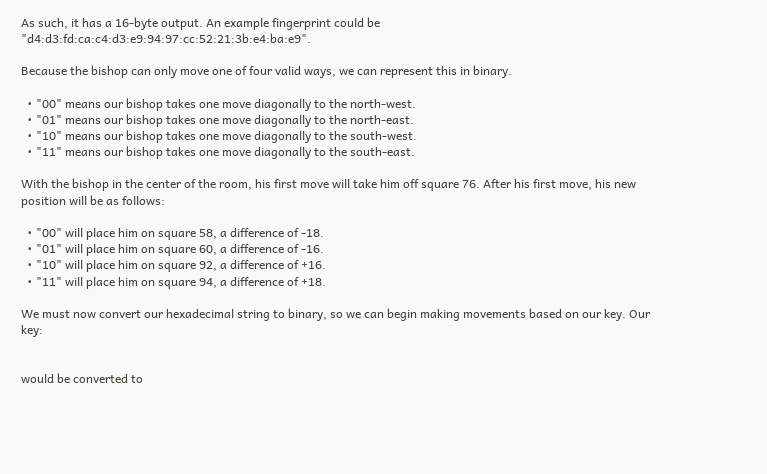As such, it has a 16-byte output. An example fingerprint could be "d4:d3:fd:ca:c4:d3:e9:94:97:cc:52:21:3b:e4:ba:e9".

Because the bishop can only move one of four valid ways, we can represent this in binary.

  • "00" means our bishop takes one move diagonally to the north-west.
  • "01" means our bishop takes one move diagonally to the north-east.
  • "10" means our bishop takes one move diagonally to the south-west.
  • "11" means our bishop takes one move diagonally to the south-east.

With the bishop in the center of the room, his first move will take him off square 76. After his first move, his new position will be as follows:

  • "00" will place him on square 58, a difference of -18.
  • "01" will place him on square 60, a difference of -16.
  • "10" will place him on square 92, a difference of +16.
  • "11" will place him on square 94, a difference of +18.

We must now convert our hexadecimal string to binary, so we can begin making movements based on our key. Our key:


would be converted to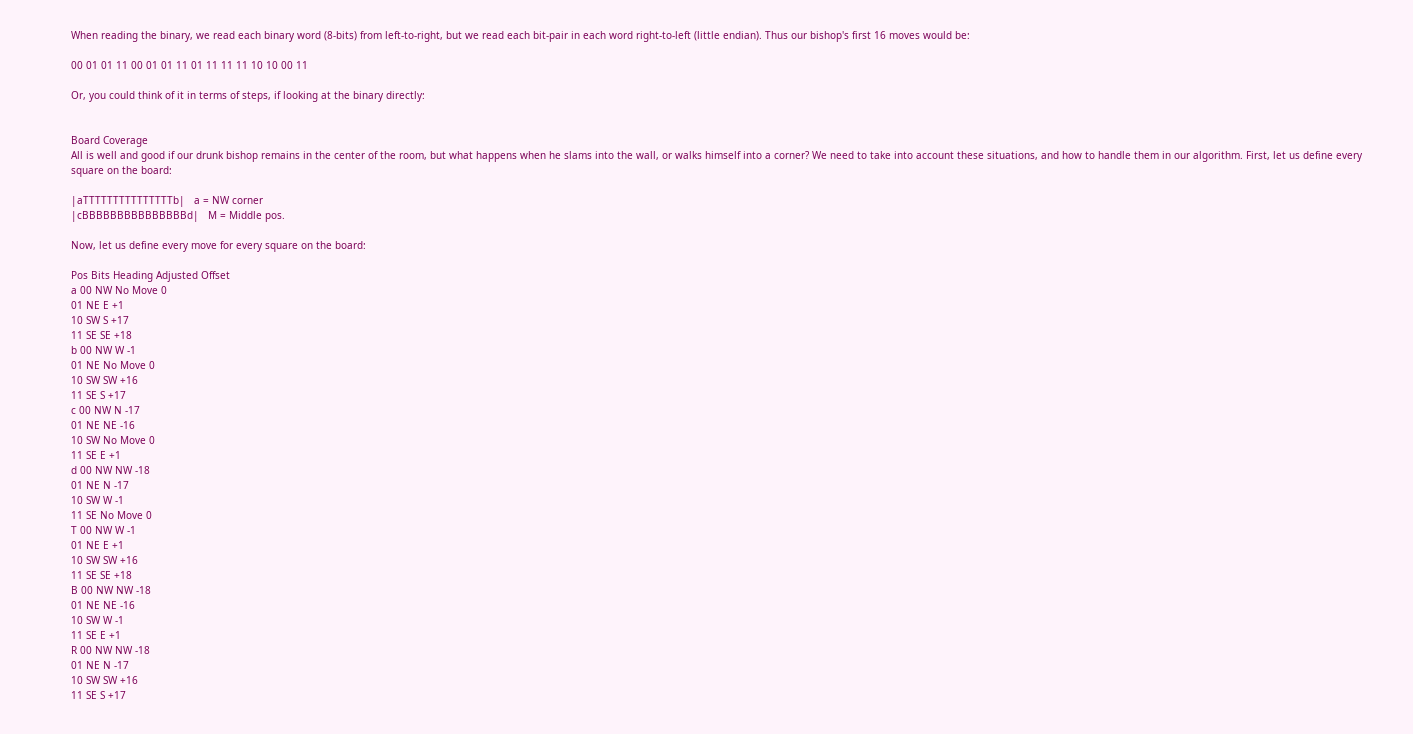When reading the binary, we read each binary word (8-bits) from left-to-right, but we read each bit-pair in each word right-to-left (little endian). Thus our bishop's first 16 moves would be:

00 01 01 11 00 01 01 11 01 11 11 11 10 10 00 11

Or, you could think of it in terms of steps, if looking at the binary directly:


Board Coverage
All is well and good if our drunk bishop remains in the center of the room, but what happens when he slams into the wall, or walks himself into a corner? We need to take into account these situations, and how to handle them in our algorithm. First, let us define every square on the board:

|aTTTTTTTTTTTTTTTb|   a = NW corner
|cBBBBBBBBBBBBBBBd|   M = Middle pos.

Now, let us define every move for every square on the board:

Pos Bits Heading Adjusted Offset
a 00 NW No Move 0
01 NE E +1
10 SW S +17
11 SE SE +18
b 00 NW W -1
01 NE No Move 0
10 SW SW +16
11 SE S +17
c 00 NW N -17
01 NE NE -16
10 SW No Move 0
11 SE E +1
d 00 NW NW -18
01 NE N -17
10 SW W -1
11 SE No Move 0
T 00 NW W -1
01 NE E +1
10 SW SW +16
11 SE SE +18
B 00 NW NW -18
01 NE NE -16
10 SW W -1
11 SE E +1
R 00 NW NW -18
01 NE N -17
10 SW SW +16
11 SE S +17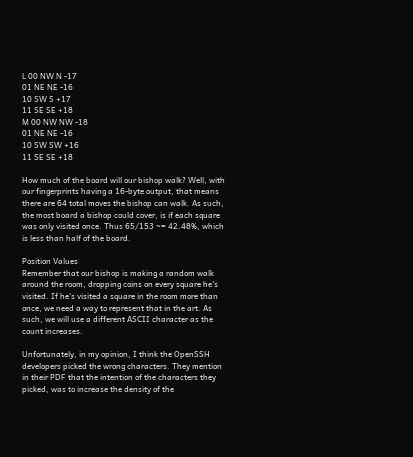L 00 NW N -17
01 NE NE -16
10 SW S +17
11 SE SE +18
M 00 NW NW -18
01 NE NE -16
10 SW SW +16
11 SE SE +18

How much of the board will our bishop walk? Well, with our fingerprints having a 16-byte output, that means there are 64 total moves the bishop can walk. As such, the most board a bishop could cover, is if each square was only visited once. Thus 65/153 ~= 42.48%, which is less than half of the board.

Position Values
Remember that our bishop is making a random walk around the room, dropping coins on every square he's visited. If he's visited a square in the room more than once, we need a way to represent that in the art. As such, we will use a different ASCII character as the count increases.

Unfortunately, in my opinion, I think the OpenSSH developers picked the wrong characters. They mention in their PDF that the intention of the characters they picked, was to increase the density of the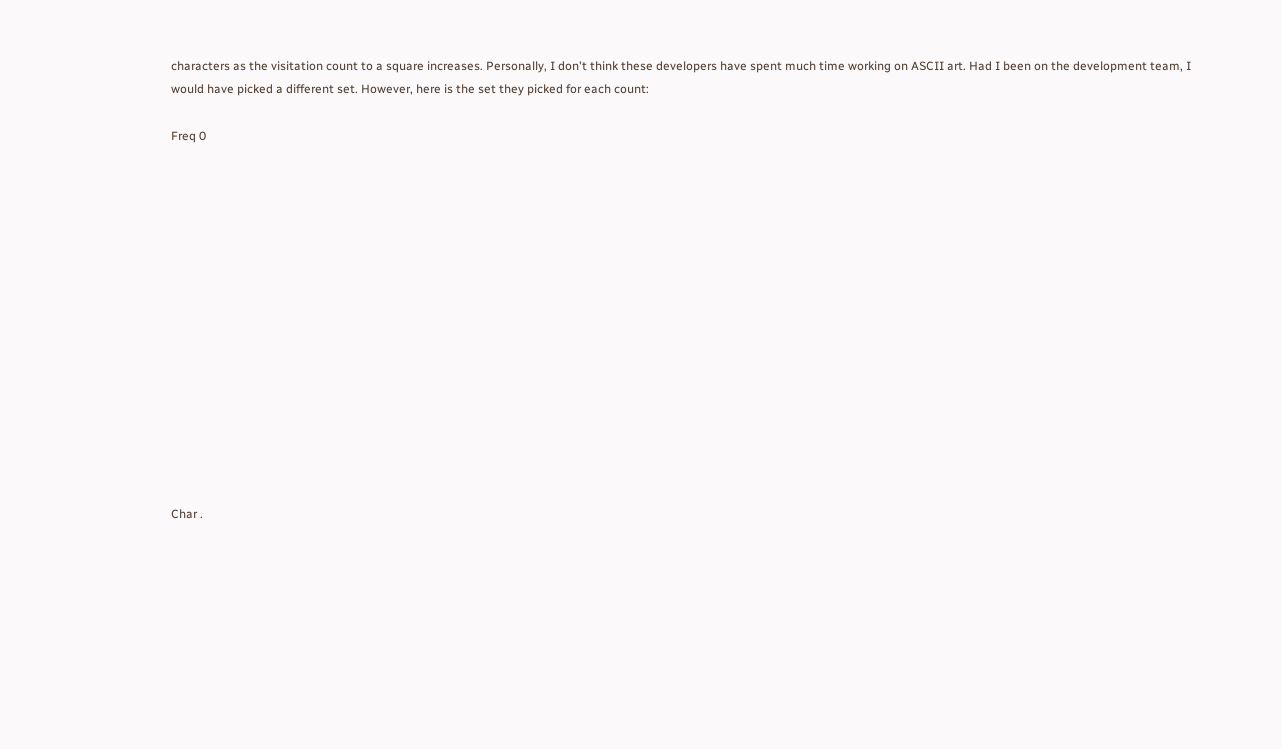characters as the visitation count to a square increases. Personally, I don't think these developers have spent much time working on ASCII art. Had I been on the development team, I would have picked a different set. However, here is the set they picked for each count:

Freq 0















Char .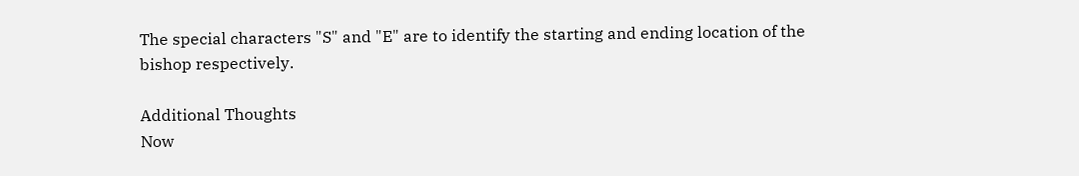The special characters "S" and "E" are to identify the starting and ending location of the bishop respectively.

Additional Thoughts
Now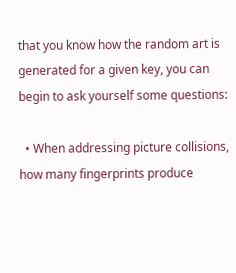that you know how the random art is generated for a given key, you can begin to ask yourself some questions:

  • When addressing picture collisions, how many fingerprints produce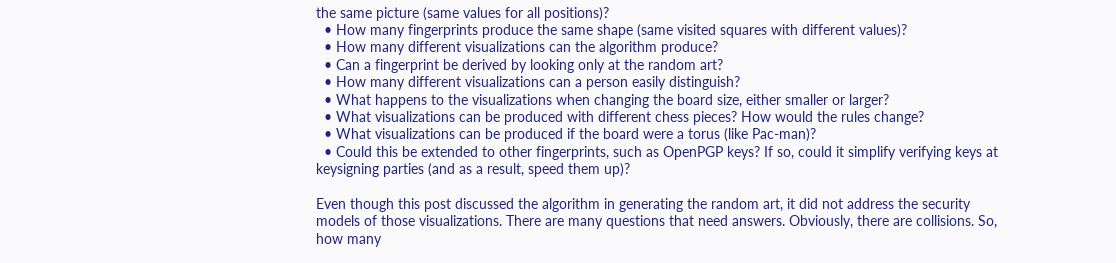the same picture (same values for all positions)?
  • How many fingerprints produce the same shape (same visited squares with different values)?
  • How many different visualizations can the algorithm produce?
  • Can a fingerprint be derived by looking only at the random art?
  • How many different visualizations can a person easily distinguish?
  • What happens to the visualizations when changing the board size, either smaller or larger?
  • What visualizations can be produced with different chess pieces? How would the rules change?
  • What visualizations can be produced if the board were a torus (like Pac-man)?
  • Could this be extended to other fingerprints, such as OpenPGP keys? If so, could it simplify verifying keys at keysigning parties (and as a result, speed them up)?

Even though this post discussed the algorithm in generating the random art, it did not address the security models of those visualizations. There are many questions that need answers. Obviously, there are collisions. So, how many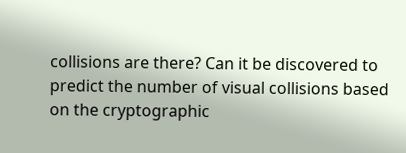collisions are there? Can it be discovered to predict the number of visual collisions based on the cryptographic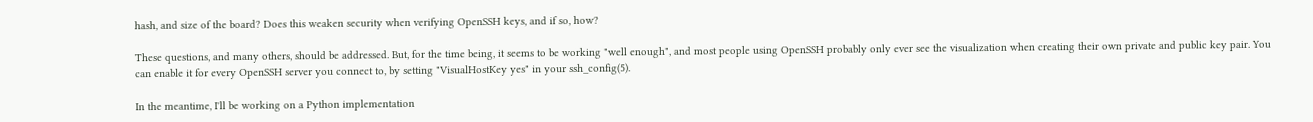hash, and size of the board? Does this weaken security when verifying OpenSSH keys, and if so, how?

These questions, and many others, should be addressed. But, for the time being, it seems to be working "well enough", and most people using OpenSSH probably only ever see the visualization when creating their own private and public key pair. You can enable it for every OpenSSH server you connect to, by setting "VisualHostKey yes" in your ssh_config(5).

In the meantime, I'll be working on a Python implementation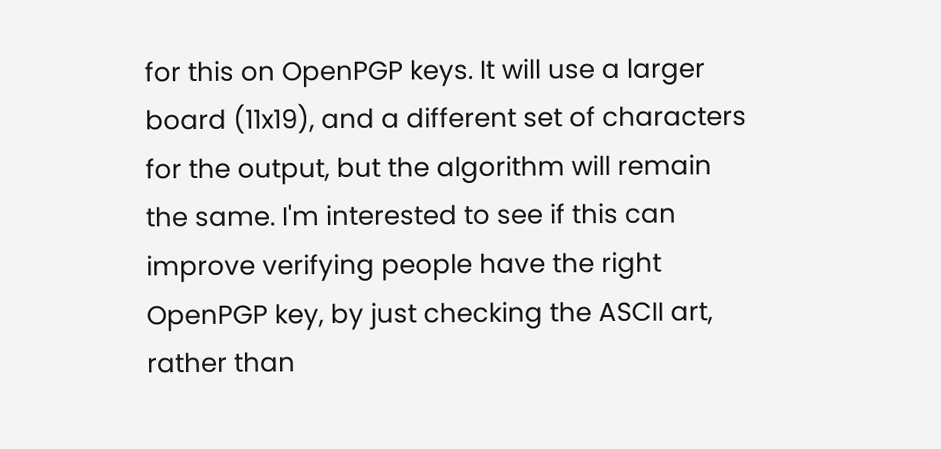for this on OpenPGP keys. It will use a larger board (11x19), and a different set of characters for the output, but the algorithm will remain the same. I'm interested to see if this can improve verifying people have the right OpenPGP key, by just checking the ASCII art, rather than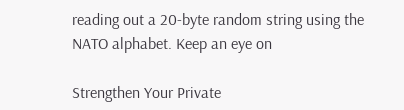reading out a 20-byte random string using the NATO alphabet. Keep an eye on

Strengthen Your Private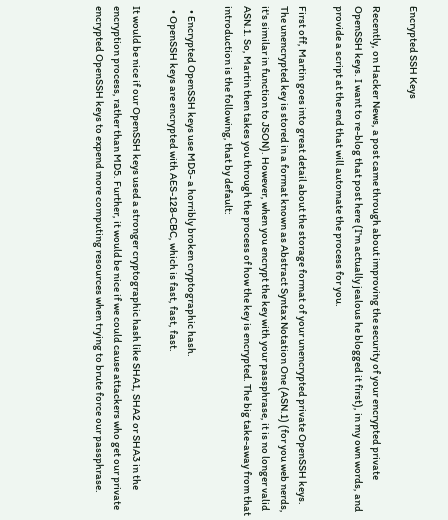Encrypted SSH Keys

Recently, on Hacker News, a post came through about improving the security of your encrypted private OpenSSH keys. I want to re-blog that post here (I'm actually jealous he blogged it first), in my own words, and provide a script at the end that will automate the process for you.

First off, Martin goes into great detail about the storage format of your unencrypted private OpenSSH keys. The unencrypted key is stored in a format known as Abstract Syntax Notation One (ASN.1) (for you web nerds, it's similar in function to JSON). However, when you encrypt the key with your passphrase, it is no longer valid ASN.1. So, Martin then takes you through the process of how the key is encrypted. The big take-away from that introduction is the following, that by default:

  • Encrypted OpenSSH keys use MD5- a horribly broken cryptographic hash.
  • OpenSSH keys are encrypted with AES-128-CBC, which is fast, fast, fast.

It would be nice if our OpenSSH keys used a stronger cryptographic hash like SHA1, SHA2 or SHA3 in the encryption process, rather than MD5. Further, it would be nice if we could cause attackers who get our private encrypted OpenSSH keys to expend more computing resources when trying to brute force our passphrase.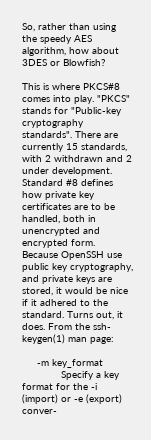So, rather than using the speedy AES algorithm, how about 3DES or Blowfish?

This is where PKCS#8 comes into play. "PKCS" stands for "Public-key cryptography standards". There are currently 15 standards, with 2 withdrawn and 2 under development. Standard #8 defines how private key certificates are to be handled, both in unencrypted and encrypted form. Because OpenSSH use public key cryptography, and private keys are stored, it would be nice if it adhered to the standard. Turns out, it does. From the ssh-keygen(1) man page:

     -m key_format
             Specify a key format for the -i (import) or -e (export) conver‐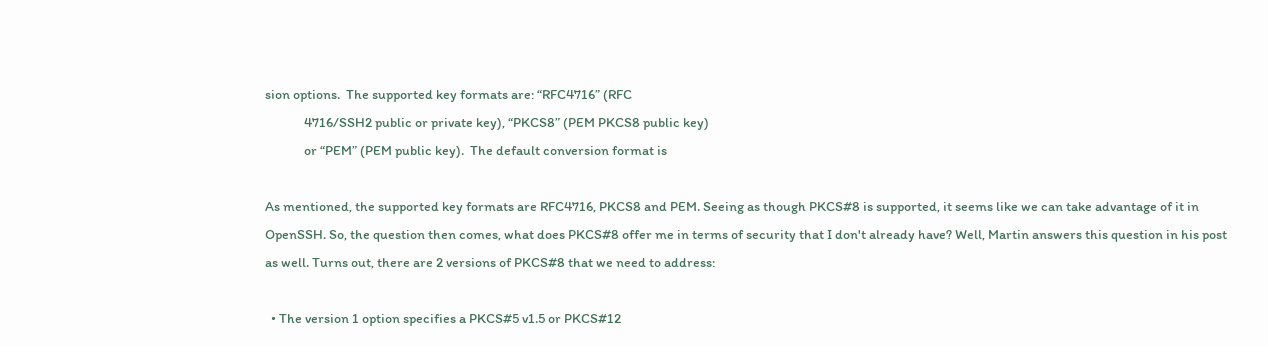sion options.  The supported key formats are: “RFC4716” (RFC
             4716/SSH2 public or private key), “PKCS8” (PEM PKCS8 public key)
             or “PEM” (PEM public key).  The default conversion format is

As mentioned, the supported key formats are RFC4716, PKCS8 and PEM. Seeing as though PKCS#8 is supported, it seems like we can take advantage of it in OpenSSH. So, the question then comes, what does PKCS#8 offer me in terms of security that I don't already have? Well, Martin answers this question in his post as well. Turns out, there are 2 versions of PKCS#8 that we need to address:

  • The version 1 option specifies a PKCS#5 v1.5 or PKCS#12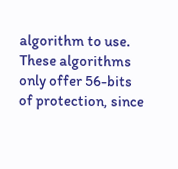algorithm to use. These algorithms only offer 56-bits of protection, since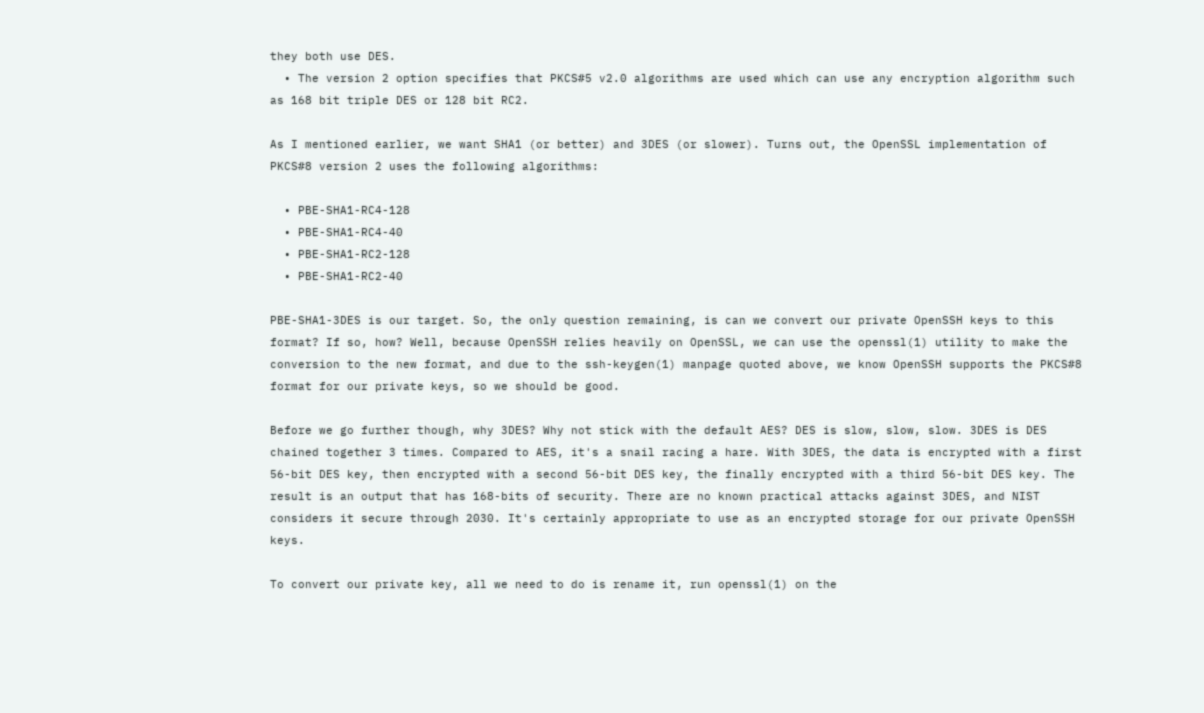they both use DES.
  • The version 2 option specifies that PKCS#5 v2.0 algorithms are used which can use any encryption algorithm such as 168 bit triple DES or 128 bit RC2.

As I mentioned earlier, we want SHA1 (or better) and 3DES (or slower). Turns out, the OpenSSL implementation of PKCS#8 version 2 uses the following algorithms:

  • PBE-SHA1-RC4-128
  • PBE-SHA1-RC4-40
  • PBE-SHA1-RC2-128
  • PBE-SHA1-RC2-40

PBE-SHA1-3DES is our target. So, the only question remaining, is can we convert our private OpenSSH keys to this format? If so, how? Well, because OpenSSH relies heavily on OpenSSL, we can use the openssl(1) utility to make the conversion to the new format, and due to the ssh-keygen(1) manpage quoted above, we know OpenSSH supports the PKCS#8 format for our private keys, so we should be good.

Before we go further though, why 3DES? Why not stick with the default AES? DES is slow, slow, slow. 3DES is DES chained together 3 times. Compared to AES, it's a snail racing a hare. With 3DES, the data is encrypted with a first 56-bit DES key, then encrypted with a second 56-bit DES key, the finally encrypted with a third 56-bit DES key. The result is an output that has 168-bits of security. There are no known practical attacks against 3DES, and NIST considers it secure through 2030. It's certainly appropriate to use as an encrypted storage for our private OpenSSH keys.

To convert our private key, all we need to do is rename it, run openssl(1) on the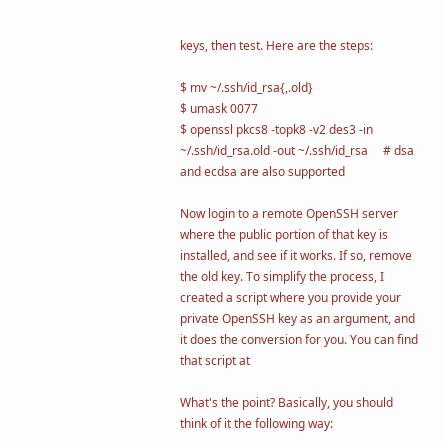keys, then test. Here are the steps:

$ mv ~/.ssh/id_rsa{,.old}
$ umask 0077
$ openssl pkcs8 -topk8 -v2 des3 -in ~/.ssh/id_rsa.old -out ~/.ssh/id_rsa     # dsa and ecdsa are also supported

Now login to a remote OpenSSH server where the public portion of that key is installed, and see if it works. If so, remove the old key. To simplify the process, I created a script where you provide your private OpenSSH key as an argument, and it does the conversion for you. You can find that script at

What's the point? Basically, you should think of it the following way: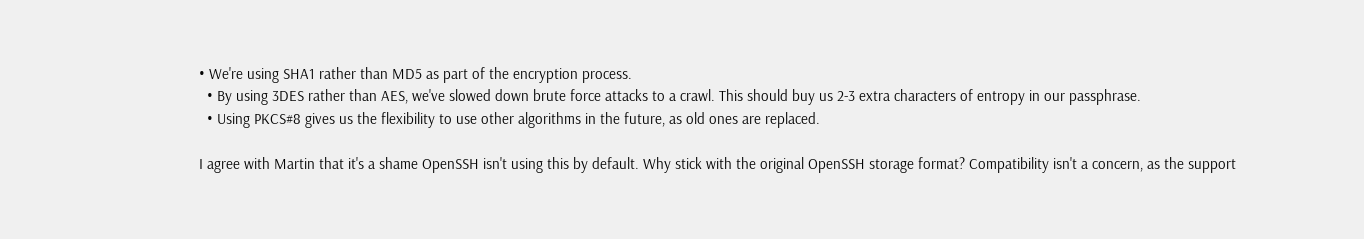• We're using SHA1 rather than MD5 as part of the encryption process.
  • By using 3DES rather than AES, we've slowed down brute force attacks to a crawl. This should buy us 2-3 extra characters of entropy in our passphrase.
  • Using PKCS#8 gives us the flexibility to use other algorithms in the future, as old ones are replaced.

I agree with Martin that it's a shame OpenSSH isn't using this by default. Why stick with the original OpenSSH storage format? Compatibility isn't a concern, as the support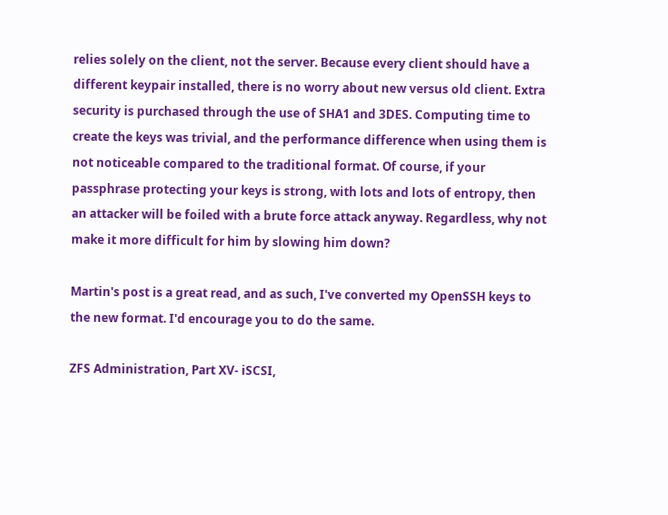relies solely on the client, not the server. Because every client should have a different keypair installed, there is no worry about new versus old client. Extra security is purchased through the use of SHA1 and 3DES. Computing time to create the keys was trivial, and the performance difference when using them is not noticeable compared to the traditional format. Of course, if your passphrase protecting your keys is strong, with lots and lots of entropy, then an attacker will be foiled with a brute force attack anyway. Regardless, why not make it more difficult for him by slowing him down?

Martin's post is a great read, and as such, I've converted my OpenSSH keys to the new format. I'd encourage you to do the same.

ZFS Administration, Part XV- iSCSI,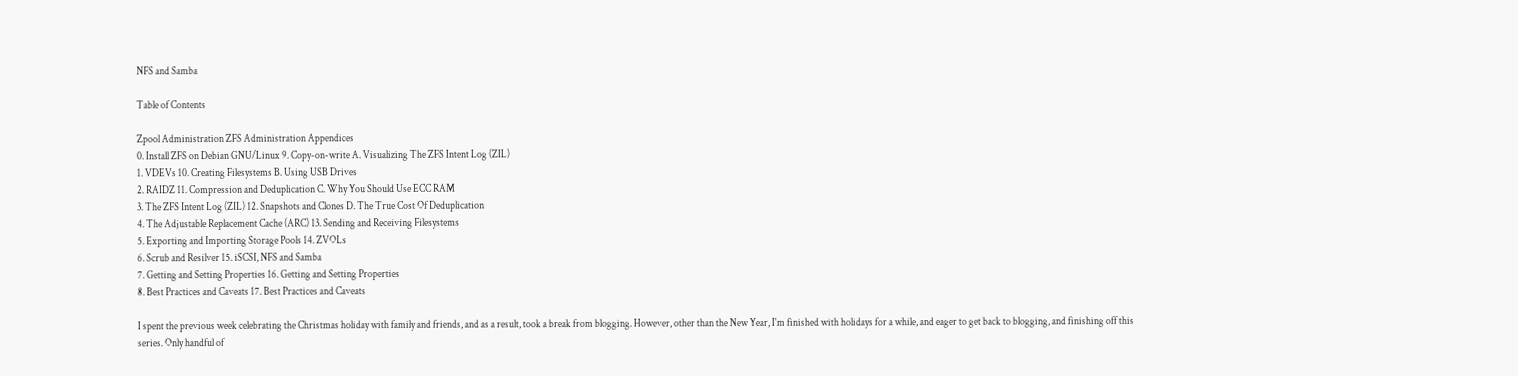NFS and Samba

Table of Contents

Zpool Administration ZFS Administration Appendices
0. Install ZFS on Debian GNU/Linux 9. Copy-on-write A. Visualizing The ZFS Intent Log (ZIL)
1. VDEVs 10. Creating Filesystems B. Using USB Drives
2. RAIDZ 11. Compression and Deduplication C. Why You Should Use ECC RAM
3. The ZFS Intent Log (ZIL) 12. Snapshots and Clones D. The True Cost Of Deduplication
4. The Adjustable Replacement Cache (ARC) 13. Sending and Receiving Filesystems
5. Exporting and Importing Storage Pools 14. ZVOLs
6. Scrub and Resilver 15. iSCSI, NFS and Samba
7. Getting and Setting Properties 16. Getting and Setting Properties
8. Best Practices and Caveats 17. Best Practices and Caveats

I spent the previous week celebrating the Christmas holiday with family and friends, and as a result, took a break from blogging. However, other than the New Year, I'm finished with holidays for a while, and eager to get back to blogging, and finishing off this series. Only handful of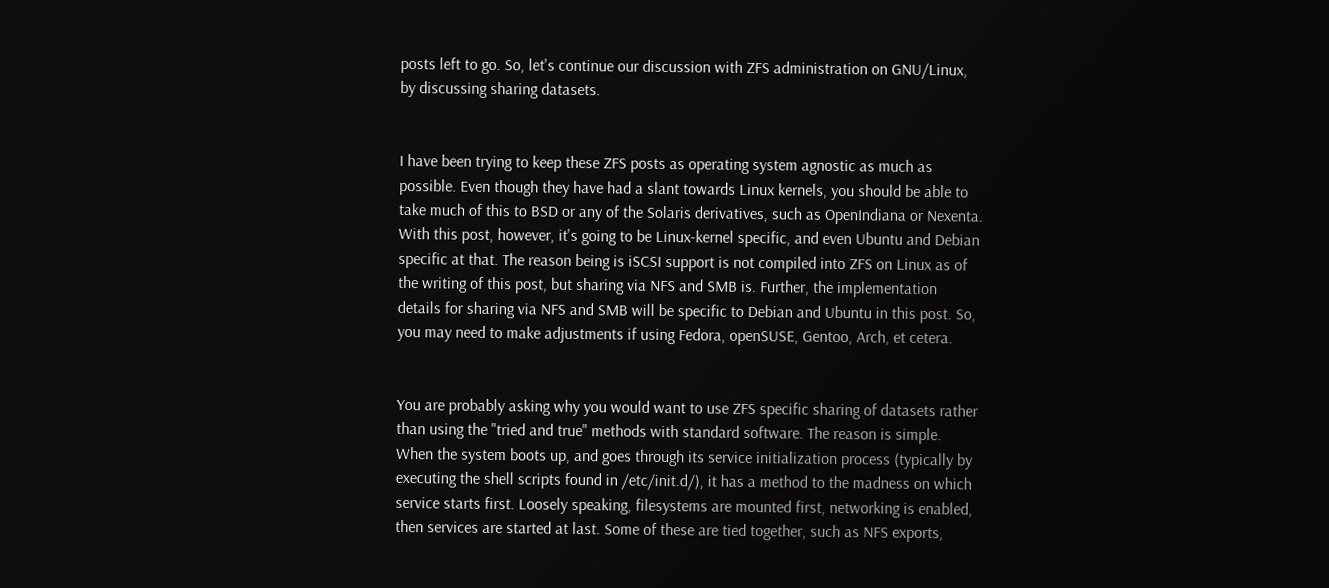posts left to go. So, let's continue our discussion with ZFS administration on GNU/Linux, by discussing sharing datasets.


I have been trying to keep these ZFS posts as operating system agnostic as much as possible. Even though they have had a slant towards Linux kernels, you should be able to take much of this to BSD or any of the Solaris derivatives, such as OpenIndiana or Nexenta. With this post, however, it's going to be Linux-kernel specific, and even Ubuntu and Debian specific at that. The reason being is iSCSI support is not compiled into ZFS on Linux as of the writing of this post, but sharing via NFS and SMB is. Further, the implementation details for sharing via NFS and SMB will be specific to Debian and Ubuntu in this post. So, you may need to make adjustments if using Fedora, openSUSE, Gentoo, Arch, et cetera.


You are probably asking why you would want to use ZFS specific sharing of datasets rather than using the "tried and true" methods with standard software. The reason is simple. When the system boots up, and goes through its service initialization process (typically by executing the shell scripts found in /etc/init.d/), it has a method to the madness on which service starts first. Loosely speaking, filesystems are mounted first, networking is enabled, then services are started at last. Some of these are tied together, such as NFS exports,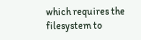which requires the filesystem to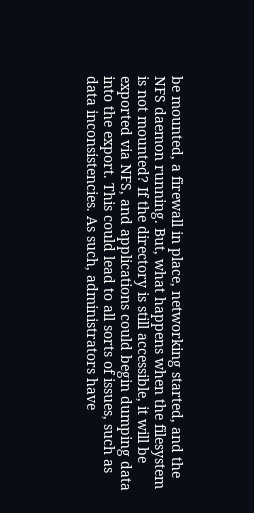be mounted, a firewall in place, networking started, and the NFS daemon running. But, what happens when the filesystem is not mounted? If the directory is still accessible, it will be exported via NFS, and applications could begin dumping data into the export. This could lead to all sorts of issues, such as data inconsistencies. As such, administrators have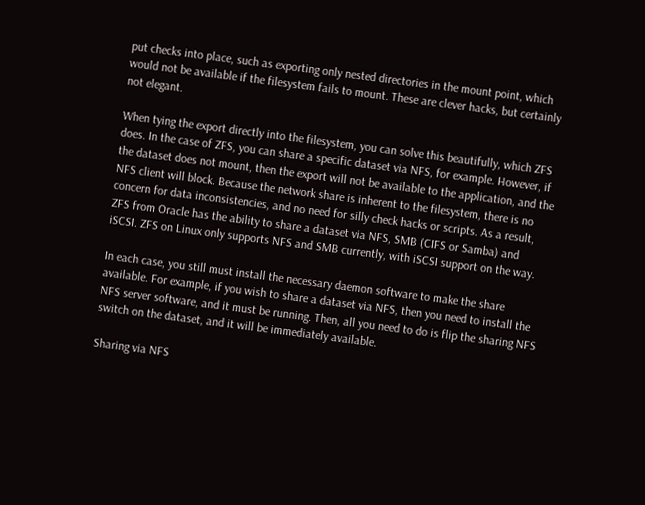put checks into place, such as exporting only nested directories in the mount point, which would not be available if the filesystem fails to mount. These are clever hacks, but certainly not elegant.

When tying the export directly into the filesystem, you can solve this beautifully, which ZFS does. In the case of ZFS, you can share a specific dataset via NFS, for example. However, if the dataset does not mount, then the export will not be available to the application, and the NFS client will block. Because the network share is inherent to the filesystem, there is no concern for data inconsistencies, and no need for silly check hacks or scripts. As a result, ZFS from Oracle has the ability to share a dataset via NFS, SMB (CIFS or Samba) and iSCSI. ZFS on Linux only supports NFS and SMB currently, with iSCSI support on the way.

In each case, you still must install the necessary daemon software to make the share available. For example, if you wish to share a dataset via NFS, then you need to install the NFS server software, and it must be running. Then, all you need to do is flip the sharing NFS switch on the dataset, and it will be immediately available.

Sharing via NFS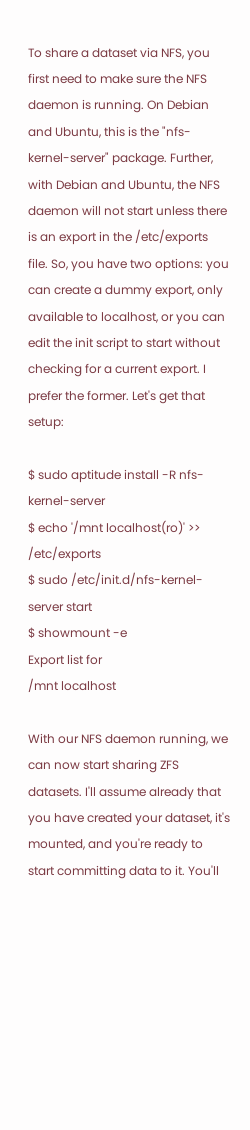To share a dataset via NFS, you first need to make sure the NFS daemon is running. On Debian and Ubuntu, this is the "nfs-kernel-server" package. Further, with Debian and Ubuntu, the NFS daemon will not start unless there is an export in the /etc/exports file. So, you have two options: you can create a dummy export, only available to localhost, or you can edit the init script to start without checking for a current export. I prefer the former. Let's get that setup:

$ sudo aptitude install -R nfs-kernel-server
$ echo '/mnt localhost(ro)' >> /etc/exports
$ sudo /etc/init.d/nfs-kernel-server start
$ showmount -e
Export list for
/mnt localhost

With our NFS daemon running, we can now start sharing ZFS datasets. I'll assume already that you have created your dataset, it's mounted, and you're ready to start committing data to it. You'll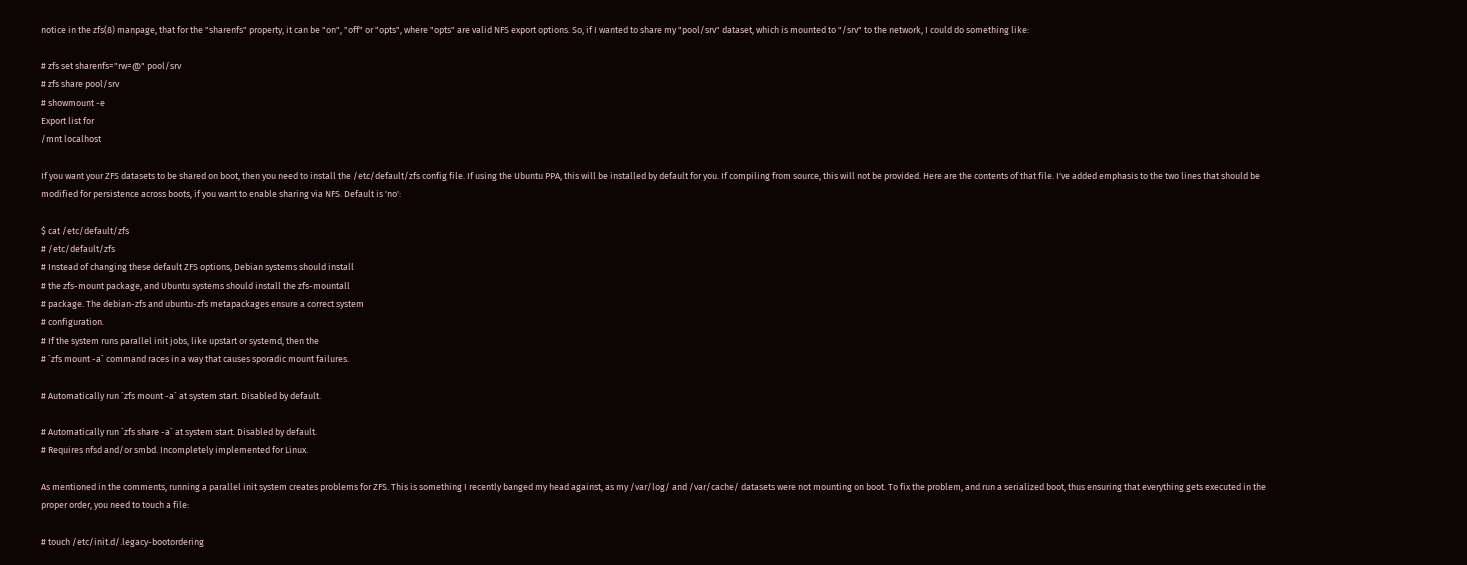notice in the zfs(8) manpage, that for the "sharenfs" property, it can be "on", "off" or "opts", where "opts" are valid NFS export options. So, if I wanted to share my "pool/srv" dataset, which is mounted to "/srv" to the network, I could do something like:

# zfs set sharenfs="rw=@" pool/srv
# zfs share pool/srv
# showmount -e
Export list for
/mnt localhost

If you want your ZFS datasets to be shared on boot, then you need to install the /etc/default/zfs config file. If using the Ubuntu PPA, this will be installed by default for you. If compiling from source, this will not be provided. Here are the contents of that file. I've added emphasis to the two lines that should be modified for persistence across boots, if you want to enable sharing via NFS. Default is 'no':

$ cat /etc/default/zfs
# /etc/default/zfs
# Instead of changing these default ZFS options, Debian systems should install
# the zfs-mount package, and Ubuntu systems should install the zfs-mountall
# package. The debian-zfs and ubuntu-zfs metapackages ensure a correct system
# configuration.
# If the system runs parallel init jobs, like upstart or systemd, then the
# `zfs mount -a` command races in a way that causes sporadic mount failures.

# Automatically run `zfs mount -a` at system start. Disabled by default.

# Automatically run `zfs share -a` at system start. Disabled by default.
# Requires nfsd and/or smbd. Incompletely implemented for Linux.

As mentioned in the comments, running a parallel init system creates problems for ZFS. This is something I recently banged my head against, as my /var/log/ and /var/cache/ datasets were not mounting on boot. To fix the problem, and run a serialized boot, thus ensuring that everything gets executed in the proper order, you need to touch a file:

# touch /etc/init.d/.legacy-bootordering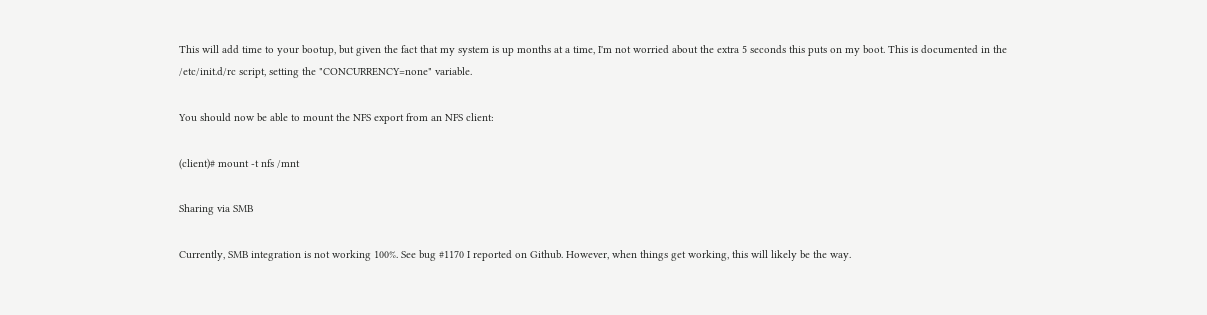This will add time to your bootup, but given the fact that my system is up months at a time, I'm not worried about the extra 5 seconds this puts on my boot. This is documented in the /etc/init.d/rc script, setting the "CONCURRENCY=none" variable.

You should now be able to mount the NFS export from an NFS client:

(client)# mount -t nfs /mnt

Sharing via SMB

Currently, SMB integration is not working 100%. See bug #1170 I reported on Github. However, when things get working, this will likely be the way.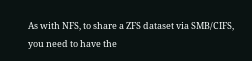As with NFS, to share a ZFS dataset via SMB/CIFS, you need to have the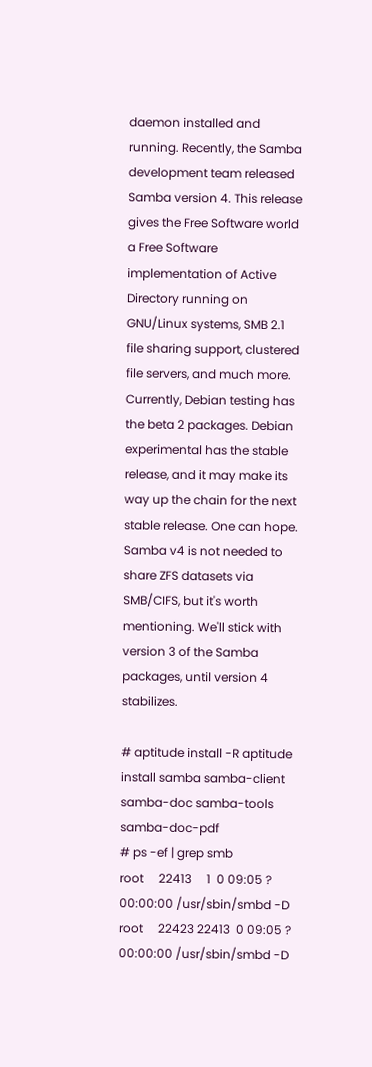daemon installed and running. Recently, the Samba development team released Samba version 4. This release gives the Free Software world a Free Software implementation of Active Directory running on GNU/Linux systems, SMB 2.1 file sharing support, clustered file servers, and much more. Currently, Debian testing has the beta 2 packages. Debian experimental has the stable release, and it may make its way up the chain for the next stable release. One can hope. Samba v4 is not needed to share ZFS datasets via SMB/CIFS, but it's worth mentioning. We'll stick with version 3 of the Samba packages, until version 4 stabilizes.

# aptitude install -R aptitude install samba samba-client samba-doc samba-tools samba-doc-pdf
# ps -ef | grep smb
root     22413     1  0 09:05 ?        00:00:00 /usr/sbin/smbd -D
root     22423 22413  0 09:05 ?        00:00:00 /usr/sbin/smbd -D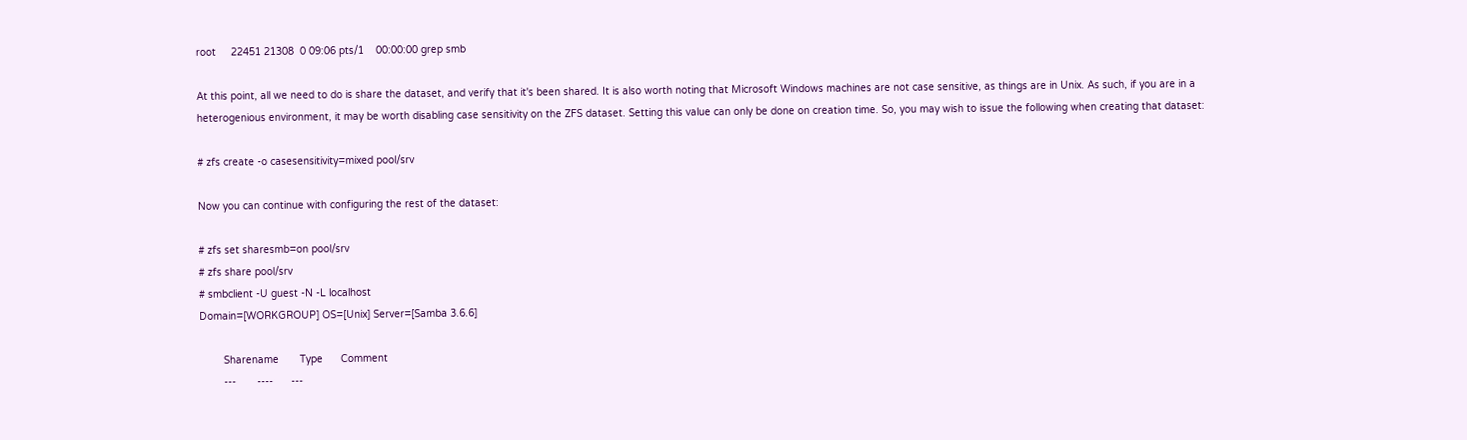root     22451 21308  0 09:06 pts/1    00:00:00 grep smb

At this point, all we need to do is share the dataset, and verify that it's been shared. It is also worth noting that Microsoft Windows machines are not case sensitive, as things are in Unix. As such, if you are in a heterogenious environment, it may be worth disabling case sensitivity on the ZFS dataset. Setting this value can only be done on creation time. So, you may wish to issue the following when creating that dataset:

# zfs create -o casesensitivity=mixed pool/srv

Now you can continue with configuring the rest of the dataset:

# zfs set sharesmb=on pool/srv
# zfs share pool/srv
# smbclient -U guest -N -L localhost
Domain=[WORKGROUP] OS=[Unix] Server=[Samba 3.6.6]

        Sharename       Type      Comment
        ---       ----      ---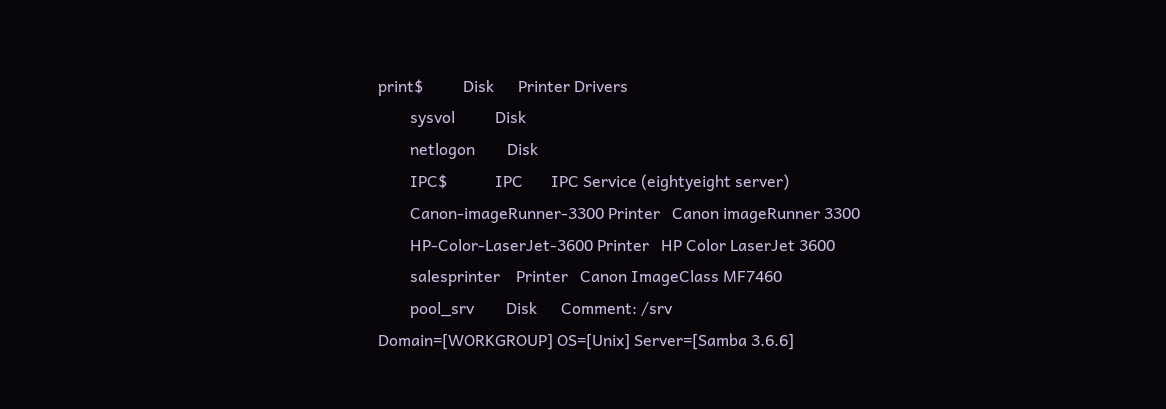print$          Disk      Printer Drivers
        sysvol          Disk
        netlogon        Disk
        IPC$            IPC       IPC Service (eightyeight server)
        Canon-imageRunner-3300 Printer   Canon imageRunner 3300
        HP-Color-LaserJet-3600 Printer   HP Color LaserJet 3600
        salesprinter    Printer   Canon ImageClass MF7460
        pool_srv        Disk      Comment: /srv
Domain=[WORKGROUP] OS=[Unix] Server=[Samba 3.6.6]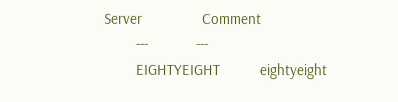Server               Comment
        ---            ---
        EIGHTYEIGHT          eightyeight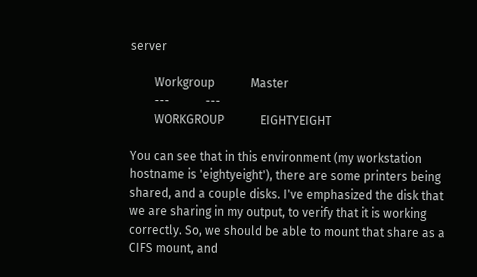server

        Workgroup            Master
        ---            ---
        WORKGROUP            EIGHTYEIGHT

You can see that in this environment (my workstation hostname is 'eightyeight'), there are some printers being shared, and a couple disks. I've emphasized the disk that we are sharing in my output, to verify that it is working correctly. So, we should be able to mount that share as a CIFS mount, and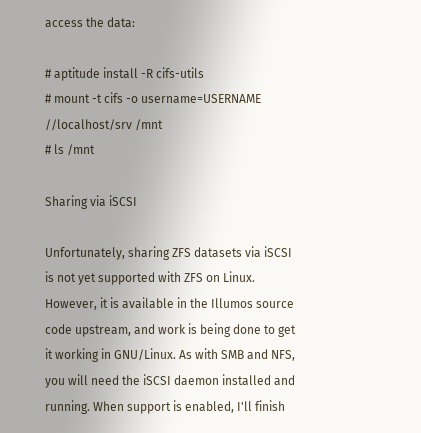access the data:

# aptitude install -R cifs-utils
# mount -t cifs -o username=USERNAME //localhost/srv /mnt
# ls /mnt

Sharing via iSCSI

Unfortunately, sharing ZFS datasets via iSCSI is not yet supported with ZFS on Linux. However, it is available in the Illumos source code upstream, and work is being done to get it working in GNU/Linux. As with SMB and NFS, you will need the iSCSI daemon installed and running. When support is enabled, I'll finish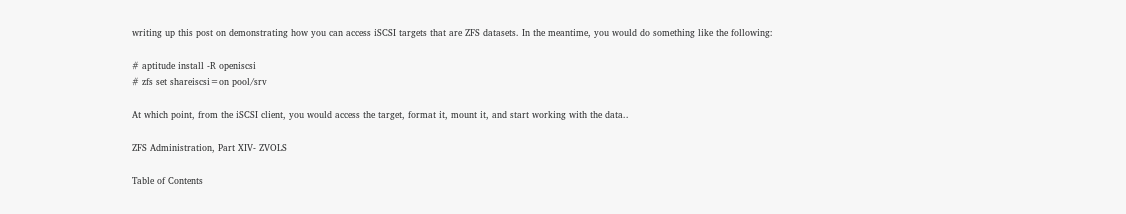writing up this post on demonstrating how you can access iSCSI targets that are ZFS datasets. In the meantime, you would do something like the following:

# aptitude install -R openiscsi
# zfs set shareiscsi=on pool/srv

At which point, from the iSCSI client, you would access the target, format it, mount it, and start working with the data..

ZFS Administration, Part XIV- ZVOLS

Table of Contents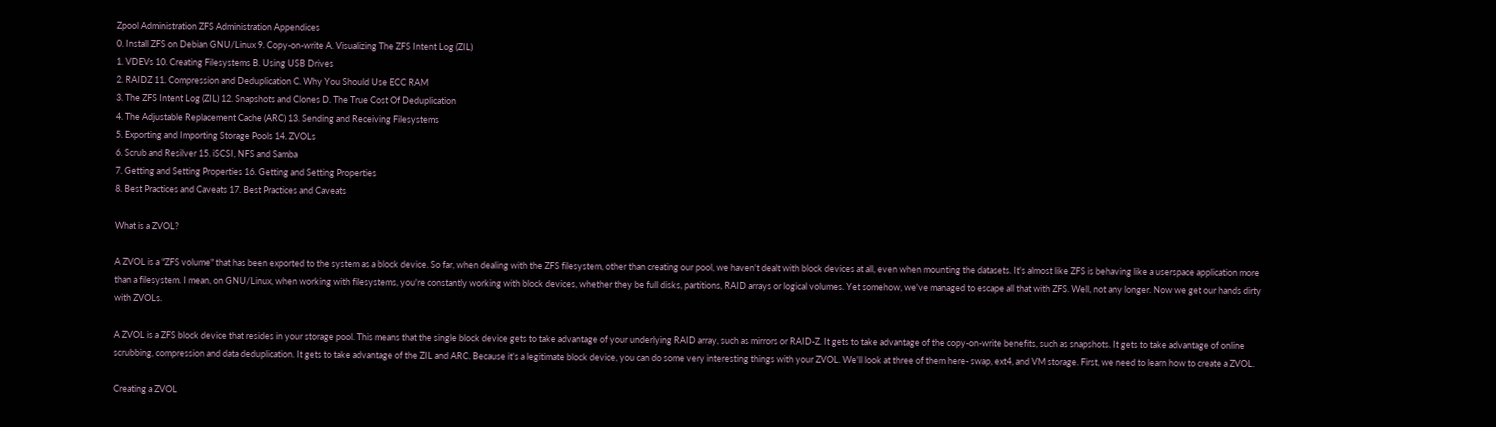Zpool Administration ZFS Administration Appendices
0. Install ZFS on Debian GNU/Linux 9. Copy-on-write A. Visualizing The ZFS Intent Log (ZIL)
1. VDEVs 10. Creating Filesystems B. Using USB Drives
2. RAIDZ 11. Compression and Deduplication C. Why You Should Use ECC RAM
3. The ZFS Intent Log (ZIL) 12. Snapshots and Clones D. The True Cost Of Deduplication
4. The Adjustable Replacement Cache (ARC) 13. Sending and Receiving Filesystems
5. Exporting and Importing Storage Pools 14. ZVOLs
6. Scrub and Resilver 15. iSCSI, NFS and Samba
7. Getting and Setting Properties 16. Getting and Setting Properties
8. Best Practices and Caveats 17. Best Practices and Caveats

What is a ZVOL?

A ZVOL is a "ZFS volume" that has been exported to the system as a block device. So far, when dealing with the ZFS filesystem, other than creating our pool, we haven't dealt with block devices at all, even when mounting the datasets. It's almost like ZFS is behaving like a userspace application more than a filesystem. I mean, on GNU/Linux, when working with filesystems, you're constantly working with block devices, whether they be full disks, partitions, RAID arrays or logical volumes. Yet somehow, we've managed to escape all that with ZFS. Well, not any longer. Now we get our hands dirty with ZVOLs.

A ZVOL is a ZFS block device that resides in your storage pool. This means that the single block device gets to take advantage of your underlying RAID array, such as mirrors or RAID-Z. It gets to take advantage of the copy-on-write benefits, such as snapshots. It gets to take advantage of online scrubbing, compression and data deduplication. It gets to take advantage of the ZIL and ARC. Because it's a legitimate block device, you can do some very interesting things with your ZVOL. We'll look at three of them here- swap, ext4, and VM storage. First, we need to learn how to create a ZVOL.

Creating a ZVOL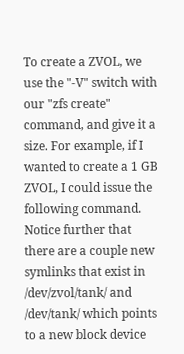To create a ZVOL, we use the "-V" switch with our "zfs create" command, and give it a size. For example, if I wanted to create a 1 GB ZVOL, I could issue the following command. Notice further that there are a couple new symlinks that exist in /dev/zvol/tank/ and /dev/tank/ which points to a new block device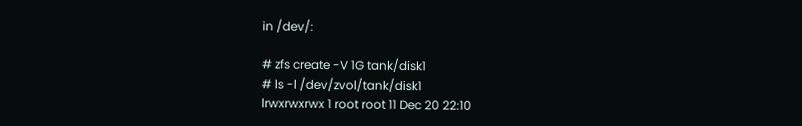in /dev/:

# zfs create -V 1G tank/disk1
# ls -l /dev/zvol/tank/disk1
lrwxrwxrwx 1 root root 11 Dec 20 22:10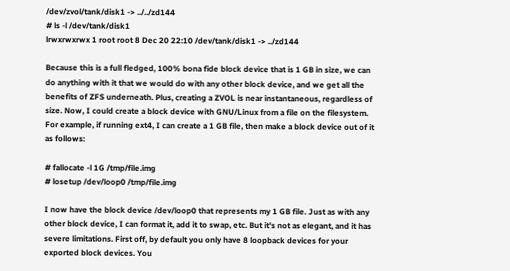/dev/zvol/tank/disk1 -> ../../zd144
# ls -l /dev/tank/disk1
lrwxrwxrwx 1 root root 8 Dec 20 22:10 /dev/tank/disk1 -> ../zd144

Because this is a full fledged, 100% bona fide block device that is 1 GB in size, we can do anything with it that we would do with any other block device, and we get all the benefits of ZFS underneath. Plus, creating a ZVOL is near instantaneous, regardless of size. Now, I could create a block device with GNU/Linux from a file on the filesystem. For example, if running ext4, I can create a 1 GB file, then make a block device out of it as follows:

# fallocate -l 1G /tmp/file.img
# losetup /dev/loop0 /tmp/file.img

I now have the block device /dev/loop0 that represents my 1 GB file. Just as with any other block device, I can format it, add it to swap, etc. But it's not as elegant, and it has severe limitations. First off, by default you only have 8 loopback devices for your exported block devices. You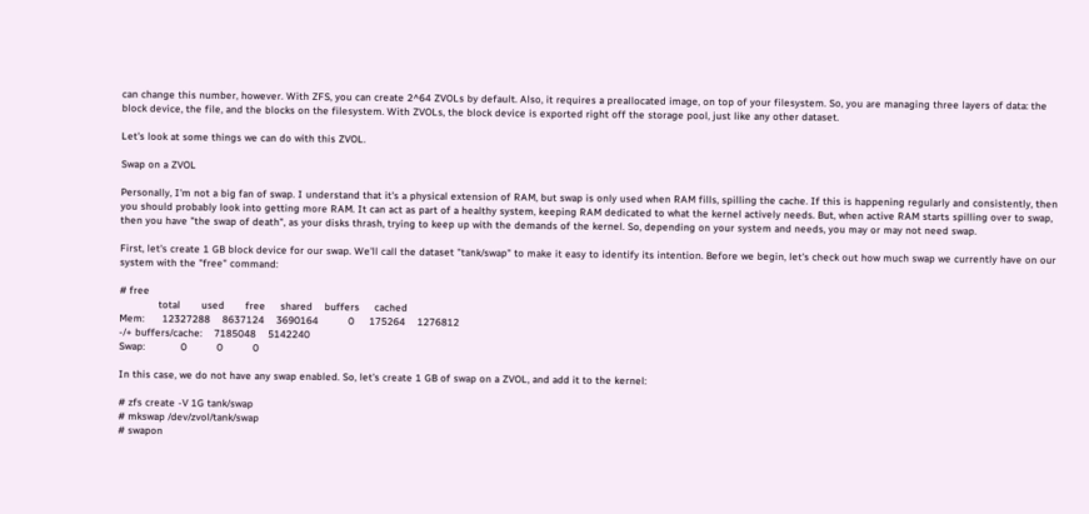can change this number, however. With ZFS, you can create 2^64 ZVOLs by default. Also, it requires a preallocated image, on top of your filesystem. So, you are managing three layers of data: the block device, the file, and the blocks on the filesystem. With ZVOLs, the block device is exported right off the storage pool, just like any other dataset.

Let's look at some things we can do with this ZVOL.

Swap on a ZVOL

Personally, I'm not a big fan of swap. I understand that it's a physical extension of RAM, but swap is only used when RAM fills, spilling the cache. If this is happening regularly and consistently, then you should probably look into getting more RAM. It can act as part of a healthy system, keeping RAM dedicated to what the kernel actively needs. But, when active RAM starts spilling over to swap, then you have "the swap of death", as your disks thrash, trying to keep up with the demands of the kernel. So, depending on your system and needs, you may or may not need swap.

First, let's create 1 GB block device for our swap. We'll call the dataset "tank/swap" to make it easy to identify its intention. Before we begin, let's check out how much swap we currently have on our system with the "free" command:

# free
             total       used       free     shared    buffers     cached
Mem:      12327288    8637124    3690164          0     175264    1276812
-/+ buffers/cache:    7185048    5142240
Swap:            0          0          0

In this case, we do not have any swap enabled. So, let's create 1 GB of swap on a ZVOL, and add it to the kernel:

# zfs create -V 1G tank/swap
# mkswap /dev/zvol/tank/swap
# swapon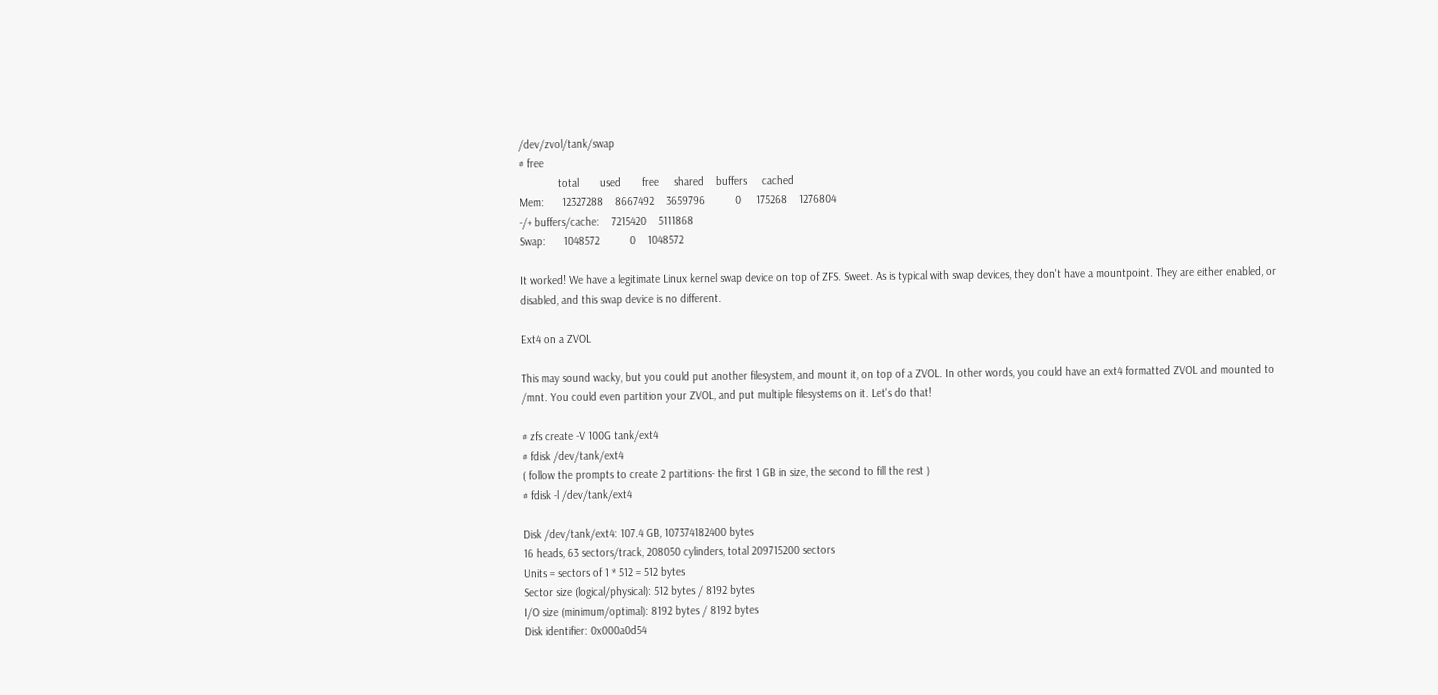/dev/zvol/tank/swap
# free
             total       used       free     shared    buffers     cached
Mem:      12327288    8667492    3659796          0     175268    1276804
-/+ buffers/cache:    7215420    5111868
Swap:      1048572          0    1048572

It worked! We have a legitimate Linux kernel swap device on top of ZFS. Sweet. As is typical with swap devices, they don't have a mountpoint. They are either enabled, or disabled, and this swap device is no different.

Ext4 on a ZVOL

This may sound wacky, but you could put another filesystem, and mount it, on top of a ZVOL. In other words, you could have an ext4 formatted ZVOL and mounted to /mnt. You could even partition your ZVOL, and put multiple filesystems on it. Let's do that!

# zfs create -V 100G tank/ext4
# fdisk /dev/tank/ext4
( follow the prompts to create 2 partitions- the first 1 GB in size, the second to fill the rest )
# fdisk -l /dev/tank/ext4

Disk /dev/tank/ext4: 107.4 GB, 107374182400 bytes
16 heads, 63 sectors/track, 208050 cylinders, total 209715200 sectors
Units = sectors of 1 * 512 = 512 bytes
Sector size (logical/physical): 512 bytes / 8192 bytes
I/O size (minimum/optimal): 8192 bytes / 8192 bytes
Disk identifier: 0x000a0d54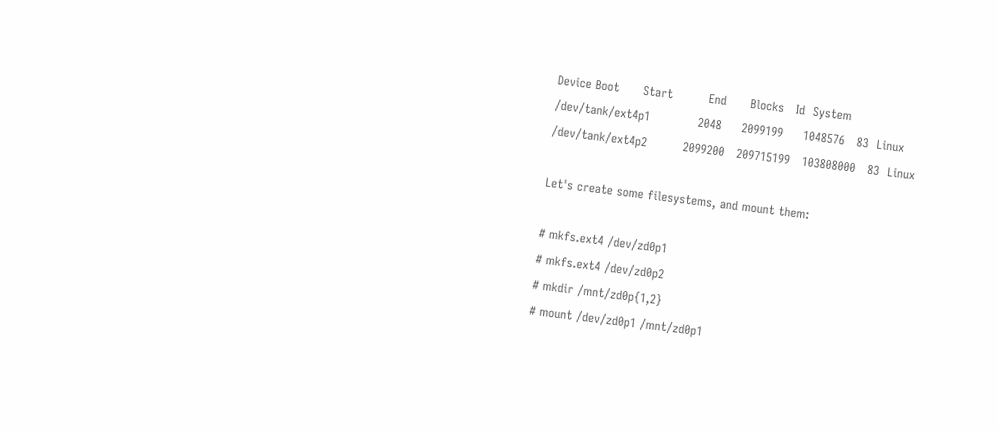Device Boot      Start         End      Blocks   Id  System
/dev/tank/ext4p1            2048     2099199     1048576   83  Linux
/dev/tank/ext4p2         2099200   209715199   103808000   83  Linux

Let's create some filesystems, and mount them:

# mkfs.ext4 /dev/zd0p1
# mkfs.ext4 /dev/zd0p2
# mkdir /mnt/zd0p{1,2}
# mount /dev/zd0p1 /mnt/zd0p1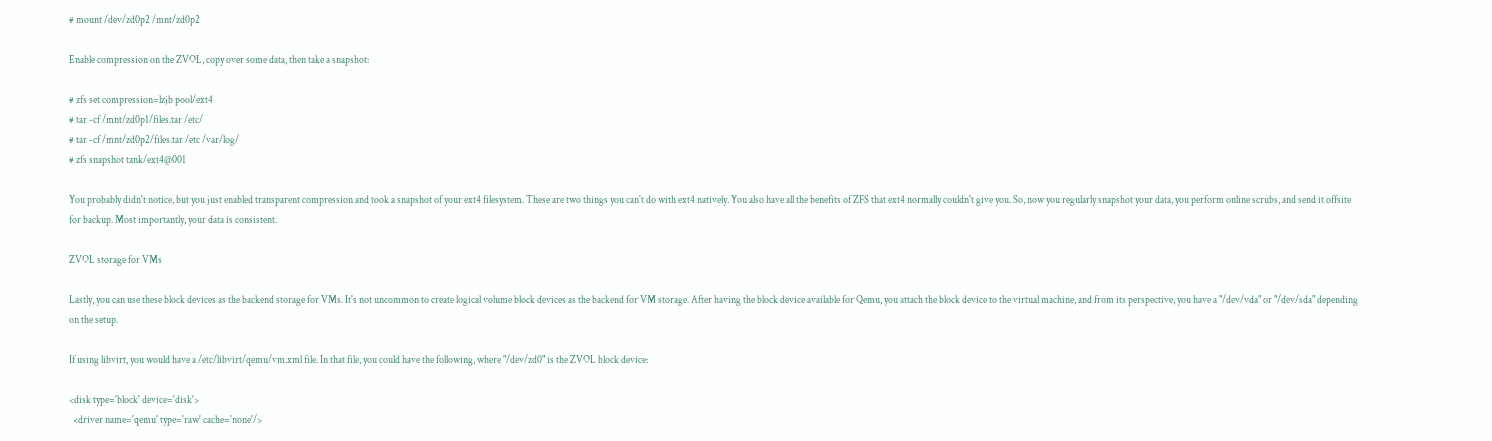# mount /dev/zd0p2 /mnt/zd0p2

Enable compression on the ZVOL, copy over some data, then take a snapshot:

# zfs set compression=lzjb pool/ext4
# tar -cf /mnt/zd0p1/files.tar /etc/
# tar -cf /mnt/zd0p2/files.tar /etc /var/log/
# zfs snapshot tank/ext4@001

You probably didn't notice, but you just enabled transparent compression and took a snapshot of your ext4 filesystem. These are two things you can't do with ext4 natively. You also have all the benefits of ZFS that ext4 normally couldn't give you. So, now you regularly snapshot your data, you perform online scrubs, and send it offsite for backup. Most importantly, your data is consistent.

ZVOL storage for VMs

Lastly, you can use these block devices as the backend storage for VMs. It's not uncommon to create logical volume block devices as the backend for VM storage. After having the block device available for Qemu, you attach the block device to the virtual machine, and from its perspective, you have a "/dev/vda" or "/dev/sda" depending on the setup.

If using libvirt, you would have a /etc/libvirt/qemu/vm.xml file. In that file, you could have the following, where "/dev/zd0" is the ZVOL block device:

<disk type='block' device='disk'>
  <driver name='qemu' type='raw' cache='none'/>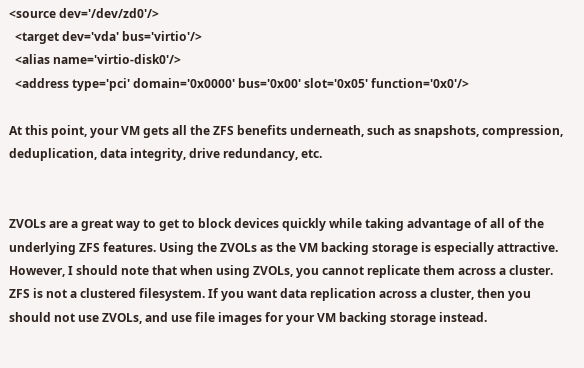<source dev='/dev/zd0'/>
  <target dev='vda' bus='virtio'/>
  <alias name='virtio-disk0'/>
  <address type='pci' domain='0x0000' bus='0x00' slot='0x05' function='0x0'/>

At this point, your VM gets all the ZFS benefits underneath, such as snapshots, compression, deduplication, data integrity, drive redundancy, etc.


ZVOLs are a great way to get to block devices quickly while taking advantage of all of the underlying ZFS features. Using the ZVOLs as the VM backing storage is especially attractive. However, I should note that when using ZVOLs, you cannot replicate them across a cluster. ZFS is not a clustered filesystem. If you want data replication across a cluster, then you should not use ZVOLs, and use file images for your VM backing storage instead.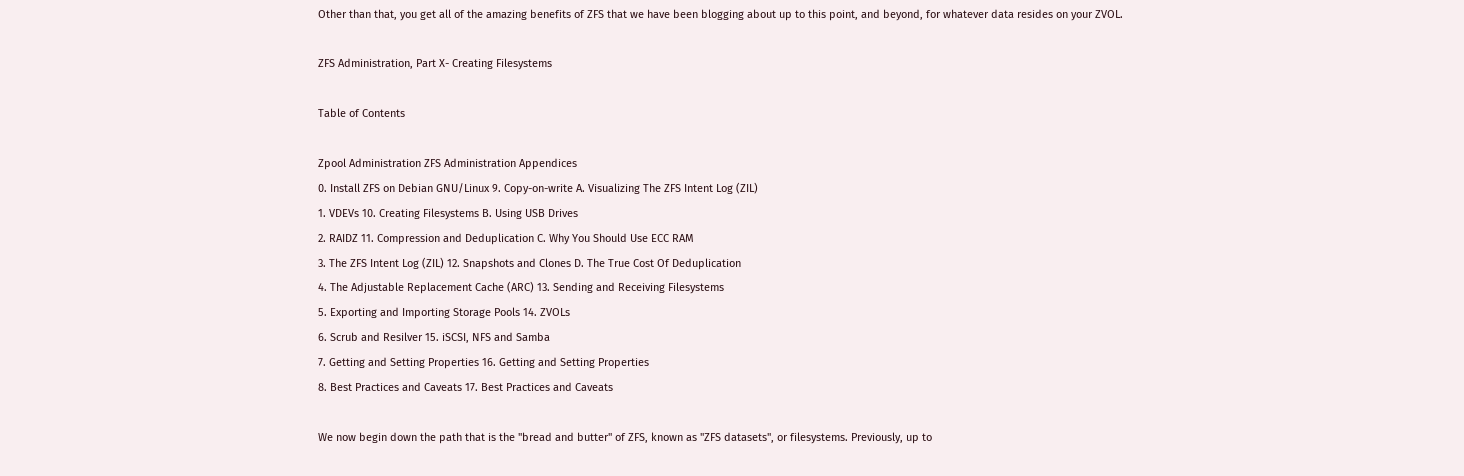Other than that, you get all of the amazing benefits of ZFS that we have been blogging about up to this point, and beyond, for whatever data resides on your ZVOL.

ZFS Administration, Part X- Creating Filesystems

Table of Contents

Zpool Administration ZFS Administration Appendices
0. Install ZFS on Debian GNU/Linux 9. Copy-on-write A. Visualizing The ZFS Intent Log (ZIL)
1. VDEVs 10. Creating Filesystems B. Using USB Drives
2. RAIDZ 11. Compression and Deduplication C. Why You Should Use ECC RAM
3. The ZFS Intent Log (ZIL) 12. Snapshots and Clones D. The True Cost Of Deduplication
4. The Adjustable Replacement Cache (ARC) 13. Sending and Receiving Filesystems
5. Exporting and Importing Storage Pools 14. ZVOLs
6. Scrub and Resilver 15. iSCSI, NFS and Samba
7. Getting and Setting Properties 16. Getting and Setting Properties
8. Best Practices and Caveats 17. Best Practices and Caveats

We now begin down the path that is the "bread and butter" of ZFS, known as "ZFS datasets", or filesystems. Previously, up to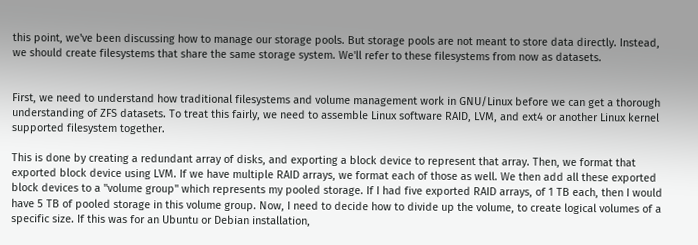this point, we've been discussing how to manage our storage pools. But storage pools are not meant to store data directly. Instead, we should create filesystems that share the same storage system. We'll refer to these filesystems from now as datasets.


First, we need to understand how traditional filesystems and volume management work in GNU/Linux before we can get a thorough understanding of ZFS datasets. To treat this fairly, we need to assemble Linux software RAID, LVM, and ext4 or another Linux kernel supported filesystem together.

This is done by creating a redundant array of disks, and exporting a block device to represent that array. Then, we format that exported block device using LVM. If we have multiple RAID arrays, we format each of those as well. We then add all these exported block devices to a "volume group" which represents my pooled storage. If I had five exported RAID arrays, of 1 TB each, then I would have 5 TB of pooled storage in this volume group. Now, I need to decide how to divide up the volume, to create logical volumes of a specific size. If this was for an Ubuntu or Debian installation,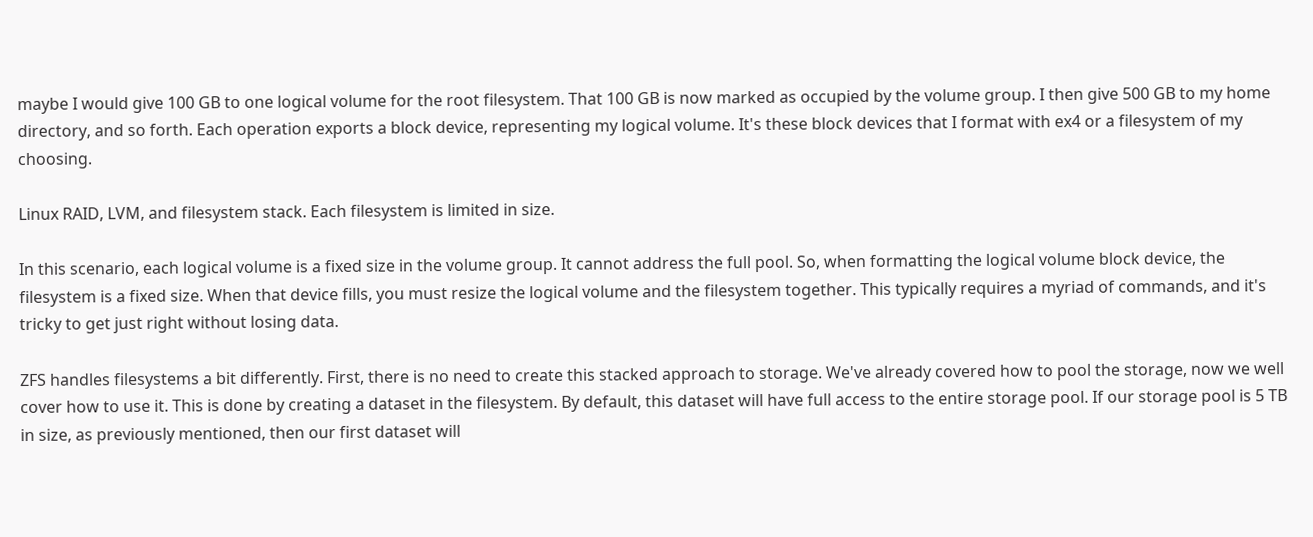maybe I would give 100 GB to one logical volume for the root filesystem. That 100 GB is now marked as occupied by the volume group. I then give 500 GB to my home directory, and so forth. Each operation exports a block device, representing my logical volume. It's these block devices that I format with ex4 or a filesystem of my choosing.

Linux RAID, LVM, and filesystem stack. Each filesystem is limited in size.

In this scenario, each logical volume is a fixed size in the volume group. It cannot address the full pool. So, when formatting the logical volume block device, the filesystem is a fixed size. When that device fills, you must resize the logical volume and the filesystem together. This typically requires a myriad of commands, and it's tricky to get just right without losing data.

ZFS handles filesystems a bit differently. First, there is no need to create this stacked approach to storage. We've already covered how to pool the storage, now we well cover how to use it. This is done by creating a dataset in the filesystem. By default, this dataset will have full access to the entire storage pool. If our storage pool is 5 TB in size, as previously mentioned, then our first dataset will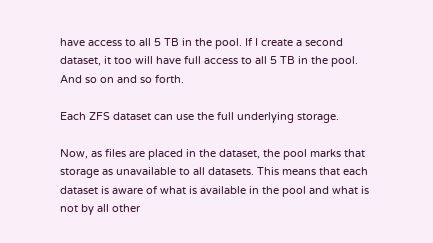have access to all 5 TB in the pool. If I create a second dataset, it too will have full access to all 5 TB in the pool. And so on and so forth.

Each ZFS dataset can use the full underlying storage.

Now, as files are placed in the dataset, the pool marks that storage as unavailable to all datasets. This means that each dataset is aware of what is available in the pool and what is not by all other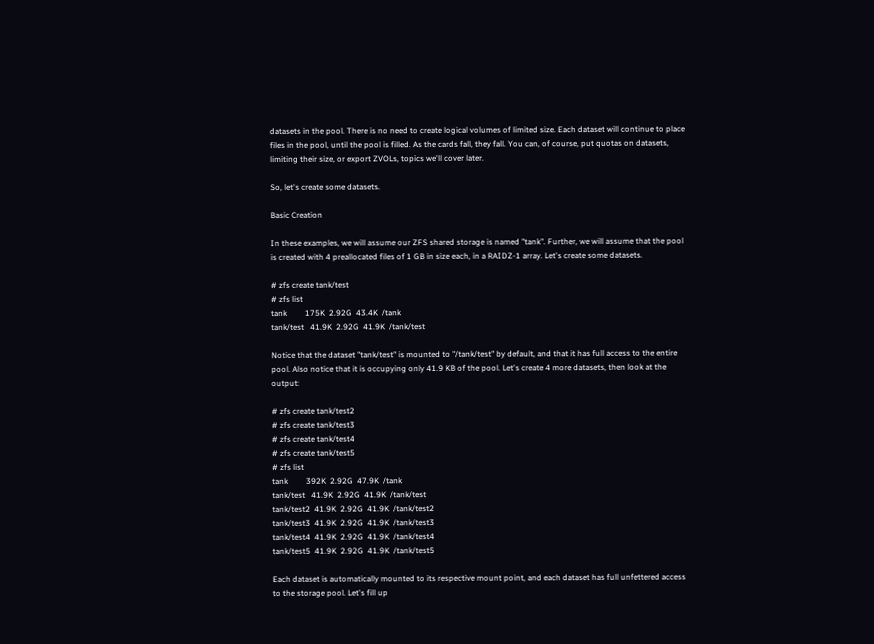datasets in the pool. There is no need to create logical volumes of limited size. Each dataset will continue to place files in the pool, until the pool is filled. As the cards fall, they fall. You can, of course, put quotas on datasets, limiting their size, or export ZVOLs, topics we'll cover later.

So, let's create some datasets.

Basic Creation

In these examples, we will assume our ZFS shared storage is named "tank". Further, we will assume that the pool is created with 4 preallocated files of 1 GB in size each, in a RAIDZ-1 array. Let's create some datasets.

# zfs create tank/test
# zfs list
tank         175K  2.92G  43.4K  /tank
tank/test   41.9K  2.92G  41.9K  /tank/test

Notice that the dataset "tank/test" is mounted to "/tank/test" by default, and that it has full access to the entire pool. Also notice that it is occupying only 41.9 KB of the pool. Let's create 4 more datasets, then look at the output:

# zfs create tank/test2
# zfs create tank/test3
# zfs create tank/test4
# zfs create tank/test5
# zfs list
tank         392K  2.92G  47.9K  /tank
tank/test   41.9K  2.92G  41.9K  /tank/test
tank/test2  41.9K  2.92G  41.9K  /tank/test2
tank/test3  41.9K  2.92G  41.9K  /tank/test3
tank/test4  41.9K  2.92G  41.9K  /tank/test4
tank/test5  41.9K  2.92G  41.9K  /tank/test5

Each dataset is automatically mounted to its respective mount point, and each dataset has full unfettered access to the storage pool. Let's fill up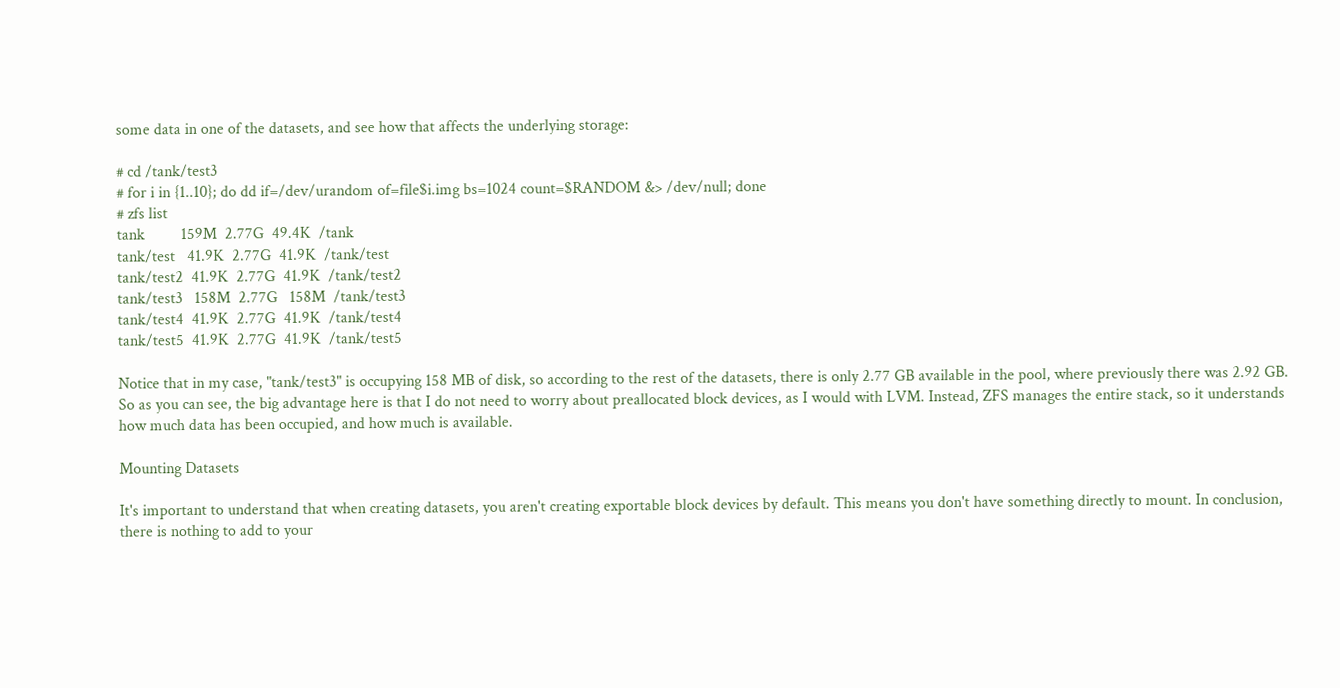some data in one of the datasets, and see how that affects the underlying storage:

# cd /tank/test3
# for i in {1..10}; do dd if=/dev/urandom of=file$i.img bs=1024 count=$RANDOM &> /dev/null; done
# zfs list
tank         159M  2.77G  49.4K  /tank
tank/test   41.9K  2.77G  41.9K  /tank/test
tank/test2  41.9K  2.77G  41.9K  /tank/test2
tank/test3   158M  2.77G   158M  /tank/test3
tank/test4  41.9K  2.77G  41.9K  /tank/test4
tank/test5  41.9K  2.77G  41.9K  /tank/test5

Notice that in my case, "tank/test3" is occupying 158 MB of disk, so according to the rest of the datasets, there is only 2.77 GB available in the pool, where previously there was 2.92 GB. So as you can see, the big advantage here is that I do not need to worry about preallocated block devices, as I would with LVM. Instead, ZFS manages the entire stack, so it understands how much data has been occupied, and how much is available.

Mounting Datasets

It's important to understand that when creating datasets, you aren't creating exportable block devices by default. This means you don't have something directly to mount. In conclusion, there is nothing to add to your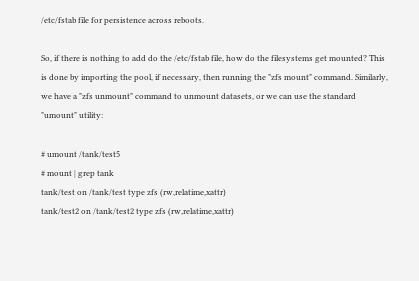/etc/fstab file for persistence across reboots.

So, if there is nothing to add do the /etc/fstab file, how do the filesystems get mounted? This is done by importing the pool, if necessary, then running the "zfs mount" command. Similarly, we have a "zfs unmount" command to unmount datasets, or we can use the standard "umount" utility:

# umount /tank/test5
# mount | grep tank
tank/test on /tank/test type zfs (rw,relatime,xattr)
tank/test2 on /tank/test2 type zfs (rw,relatime,xattr)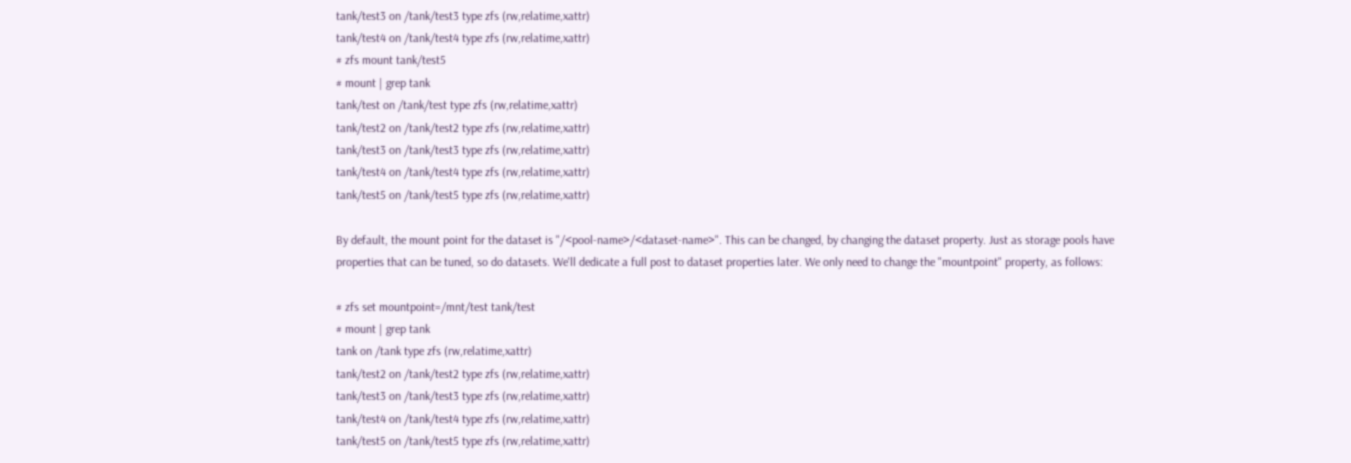tank/test3 on /tank/test3 type zfs (rw,relatime,xattr)
tank/test4 on /tank/test4 type zfs (rw,relatime,xattr)
# zfs mount tank/test5
# mount | grep tank
tank/test on /tank/test type zfs (rw,relatime,xattr)
tank/test2 on /tank/test2 type zfs (rw,relatime,xattr)
tank/test3 on /tank/test3 type zfs (rw,relatime,xattr)
tank/test4 on /tank/test4 type zfs (rw,relatime,xattr)
tank/test5 on /tank/test5 type zfs (rw,relatime,xattr)

By default, the mount point for the dataset is "/<pool-name>/<dataset-name>". This can be changed, by changing the dataset property. Just as storage pools have properties that can be tuned, so do datasets. We'll dedicate a full post to dataset properties later. We only need to change the "mountpoint" property, as follows:

# zfs set mountpoint=/mnt/test tank/test
# mount | grep tank
tank on /tank type zfs (rw,relatime,xattr)
tank/test2 on /tank/test2 type zfs (rw,relatime,xattr)
tank/test3 on /tank/test3 type zfs (rw,relatime,xattr)
tank/test4 on /tank/test4 type zfs (rw,relatime,xattr)
tank/test5 on /tank/test5 type zfs (rw,relatime,xattr)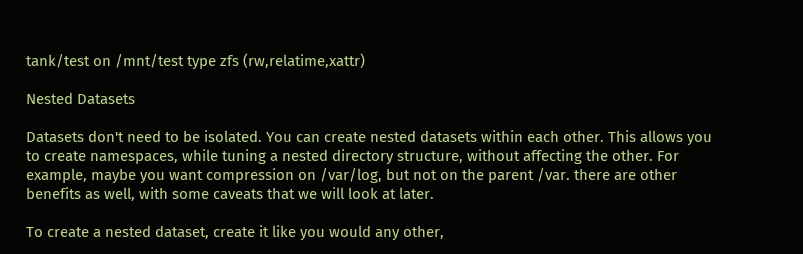tank/test on /mnt/test type zfs (rw,relatime,xattr)

Nested Datasets

Datasets don't need to be isolated. You can create nested datasets within each other. This allows you to create namespaces, while tuning a nested directory structure, without affecting the other. For example, maybe you want compression on /var/log, but not on the parent /var. there are other benefits as well, with some caveats that we will look at later.

To create a nested dataset, create it like you would any other,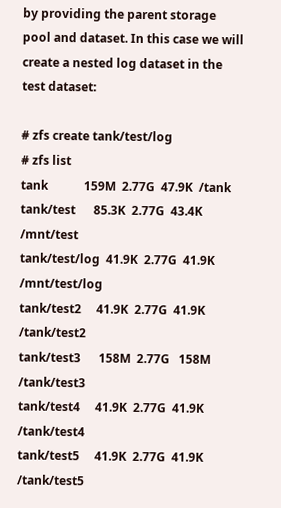by providing the parent storage pool and dataset. In this case we will create a nested log dataset in the test dataset:

# zfs create tank/test/log
# zfs list
tank            159M  2.77G  47.9K  /tank
tank/test      85.3K  2.77G  43.4K  /mnt/test
tank/test/log  41.9K  2.77G  41.9K  /mnt/test/log
tank/test2     41.9K  2.77G  41.9K  /tank/test2
tank/test3      158M  2.77G   158M  /tank/test3
tank/test4     41.9K  2.77G  41.9K  /tank/test4
tank/test5     41.9K  2.77G  41.9K  /tank/test5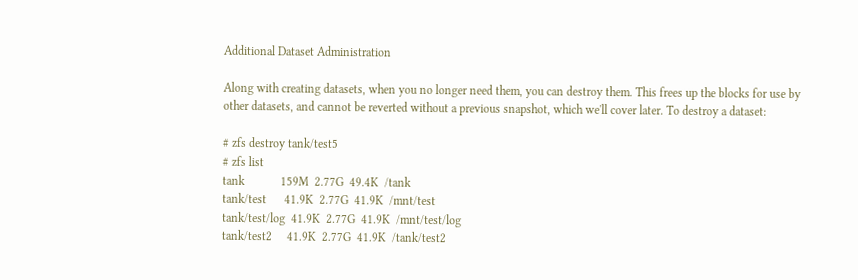Additional Dataset Administration

Along with creating datasets, when you no longer need them, you can destroy them. This frees up the blocks for use by other datasets, and cannot be reverted without a previous snapshot, which we'll cover later. To destroy a dataset:

# zfs destroy tank/test5
# zfs list
tank            159M  2.77G  49.4K  /tank
tank/test      41.9K  2.77G  41.9K  /mnt/test
tank/test/log  41.9K  2.77G  41.9K  /mnt/test/log
tank/test2     41.9K  2.77G  41.9K  /tank/test2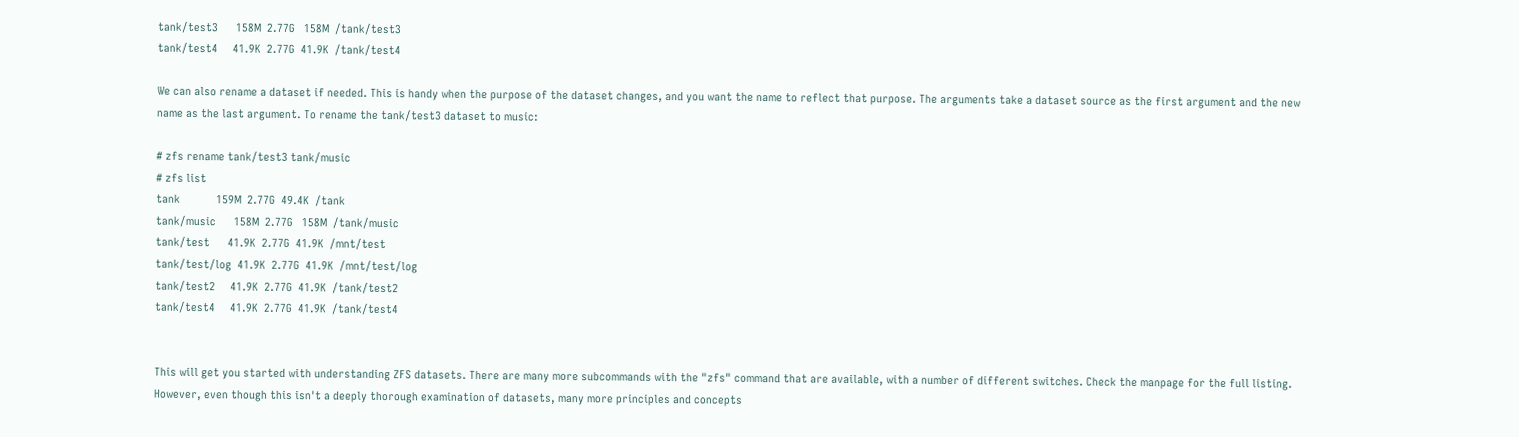tank/test3      158M  2.77G   158M  /tank/test3
tank/test4     41.9K  2.77G  41.9K  /tank/test4

We can also rename a dataset if needed. This is handy when the purpose of the dataset changes, and you want the name to reflect that purpose. The arguments take a dataset source as the first argument and the new name as the last argument. To rename the tank/test3 dataset to music:

# zfs rename tank/test3 tank/music
# zfs list
tank            159M  2.77G  49.4K  /tank
tank/music      158M  2.77G   158M  /tank/music
tank/test      41.9K  2.77G  41.9K  /mnt/test
tank/test/log  41.9K  2.77G  41.9K  /mnt/test/log
tank/test2     41.9K  2.77G  41.9K  /tank/test2
tank/test4     41.9K  2.77G  41.9K  /tank/test4


This will get you started with understanding ZFS datasets. There are many more subcommands with the "zfs" command that are available, with a number of different switches. Check the manpage for the full listing. However, even though this isn't a deeply thorough examination of datasets, many more principles and concepts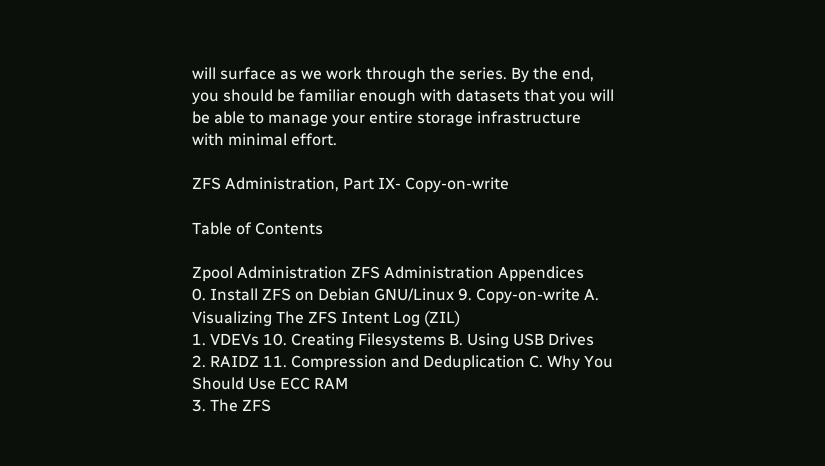will surface as we work through the series. By the end, you should be familiar enough with datasets that you will be able to manage your entire storage infrastructure with minimal effort.

ZFS Administration, Part IX- Copy-on-write

Table of Contents

Zpool Administration ZFS Administration Appendices
0. Install ZFS on Debian GNU/Linux 9. Copy-on-write A. Visualizing The ZFS Intent Log (ZIL)
1. VDEVs 10. Creating Filesystems B. Using USB Drives
2. RAIDZ 11. Compression and Deduplication C. Why You Should Use ECC RAM
3. The ZFS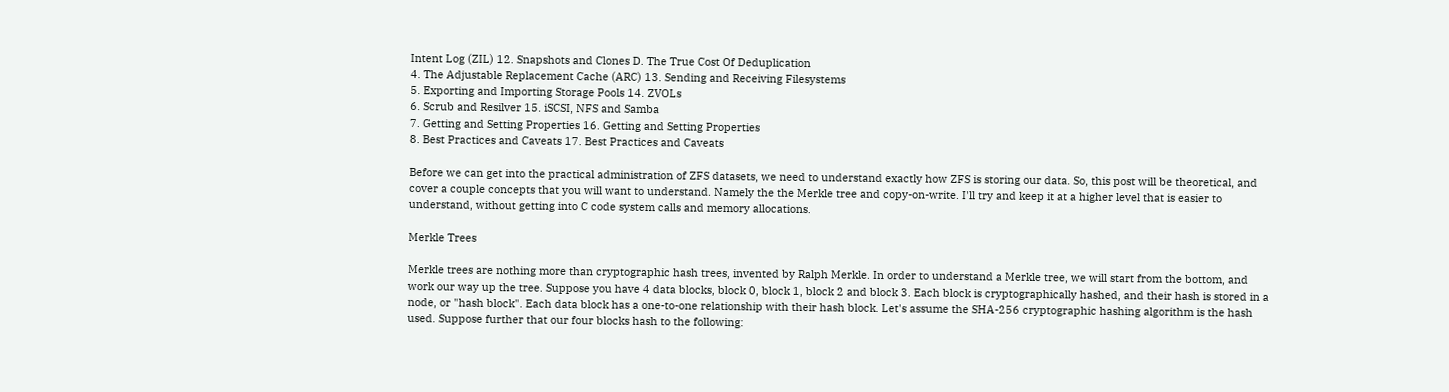Intent Log (ZIL) 12. Snapshots and Clones D. The True Cost Of Deduplication
4. The Adjustable Replacement Cache (ARC) 13. Sending and Receiving Filesystems
5. Exporting and Importing Storage Pools 14. ZVOLs
6. Scrub and Resilver 15. iSCSI, NFS and Samba
7. Getting and Setting Properties 16. Getting and Setting Properties
8. Best Practices and Caveats 17. Best Practices and Caveats

Before we can get into the practical administration of ZFS datasets, we need to understand exactly how ZFS is storing our data. So, this post will be theoretical, and cover a couple concepts that you will want to understand. Namely the the Merkle tree and copy-on-write. I'll try and keep it at a higher level that is easier to understand, without getting into C code system calls and memory allocations.

Merkle Trees

Merkle trees are nothing more than cryptographic hash trees, invented by Ralph Merkle. In order to understand a Merkle tree, we will start from the bottom, and work our way up the tree. Suppose you have 4 data blocks, block 0, block 1, block 2 and block 3. Each block is cryptographically hashed, and their hash is stored in a node, or "hash block". Each data block has a one-to-one relationship with their hash block. Let's assume the SHA-256 cryptographic hashing algorithm is the hash used. Suppose further that our four blocks hash to the following: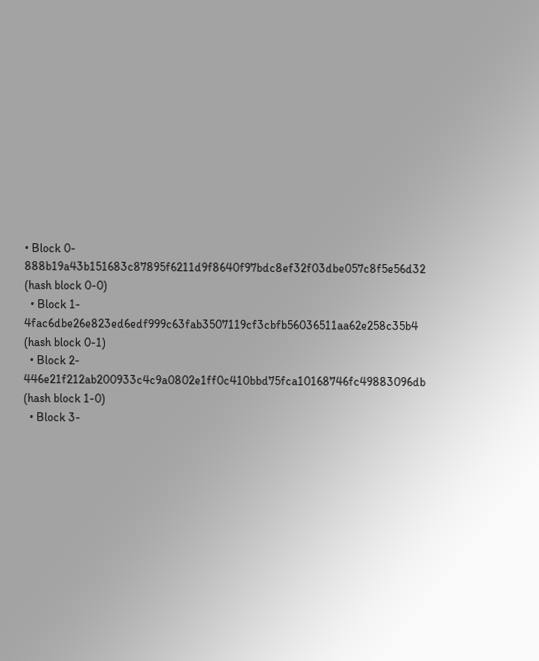• Block 0- 888b19a43b151683c87895f6211d9f8640f97bdc8ef32f03dbe057c8f5e56d32 (hash block 0-0)
  • Block 1- 4fac6dbe26e823ed6edf999c63fab3507119cf3cbfb56036511aa62e258c35b4 (hash block 0-1)
  • Block 2- 446e21f212ab200933c4c9a0802e1ff0c410bbd75fca10168746fc49883096db (hash block 1-0)
  • Block 3-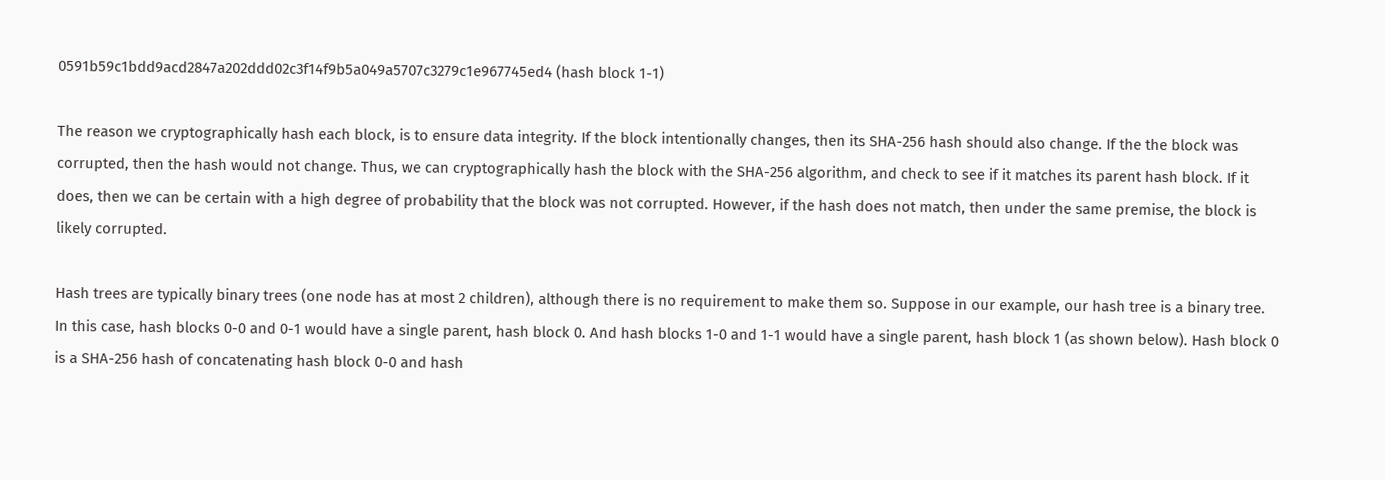0591b59c1bdd9acd2847a202ddd02c3f14f9b5a049a5707c3279c1e967745ed4 (hash block 1-1)

The reason we cryptographically hash each block, is to ensure data integrity. If the block intentionally changes, then its SHA-256 hash should also change. If the the block was corrupted, then the hash would not change. Thus, we can cryptographically hash the block with the SHA-256 algorithm, and check to see if it matches its parent hash block. If it does, then we can be certain with a high degree of probability that the block was not corrupted. However, if the hash does not match, then under the same premise, the block is likely corrupted.

Hash trees are typically binary trees (one node has at most 2 children), although there is no requirement to make them so. Suppose in our example, our hash tree is a binary tree. In this case, hash blocks 0-0 and 0-1 would have a single parent, hash block 0. And hash blocks 1-0 and 1-1 would have a single parent, hash block 1 (as shown below). Hash block 0 is a SHA-256 hash of concatenating hash block 0-0 and hash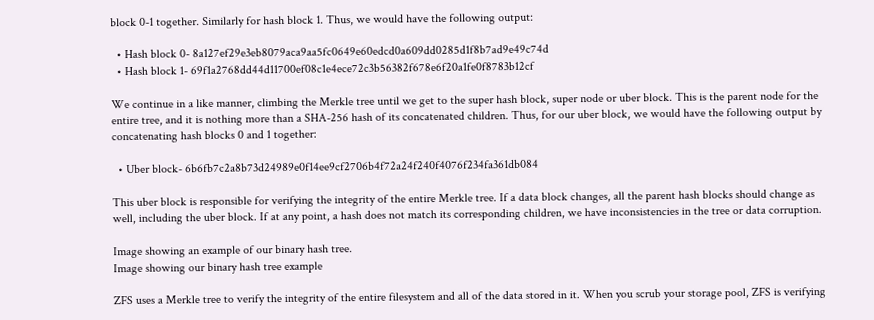block 0-1 together. Similarly for hash block 1. Thus, we would have the following output:

  • Hash block 0- 8a127ef29e3eb8079aca9aa5fc0649e60edcd0a609dd0285d1f8b7ad9e49c74d
  • Hash block 1- 69f1a2768dd44d11700ef08c1e4ece72c3b56382f678e6f20a1fe0f8783b12cf

We continue in a like manner, climbing the Merkle tree until we get to the super hash block, super node or uber block. This is the parent node for the entire tree, and it is nothing more than a SHA-256 hash of its concatenated children. Thus, for our uber block, we would have the following output by concatenating hash blocks 0 and 1 together:

  • Uber block- 6b6fb7c2a8b73d24989e0f14ee9cf2706b4f72a24f240f4076f234fa361db084

This uber block is responsible for verifying the integrity of the entire Merkle tree. If a data block changes, all the parent hash blocks should change as well, including the uber block. If at any point, a hash does not match its corresponding children, we have inconsistencies in the tree or data corruption.

Image showing an example of our binary hash tree.
Image showing our binary hash tree example

ZFS uses a Merkle tree to verify the integrity of the entire filesystem and all of the data stored in it. When you scrub your storage pool, ZFS is verifying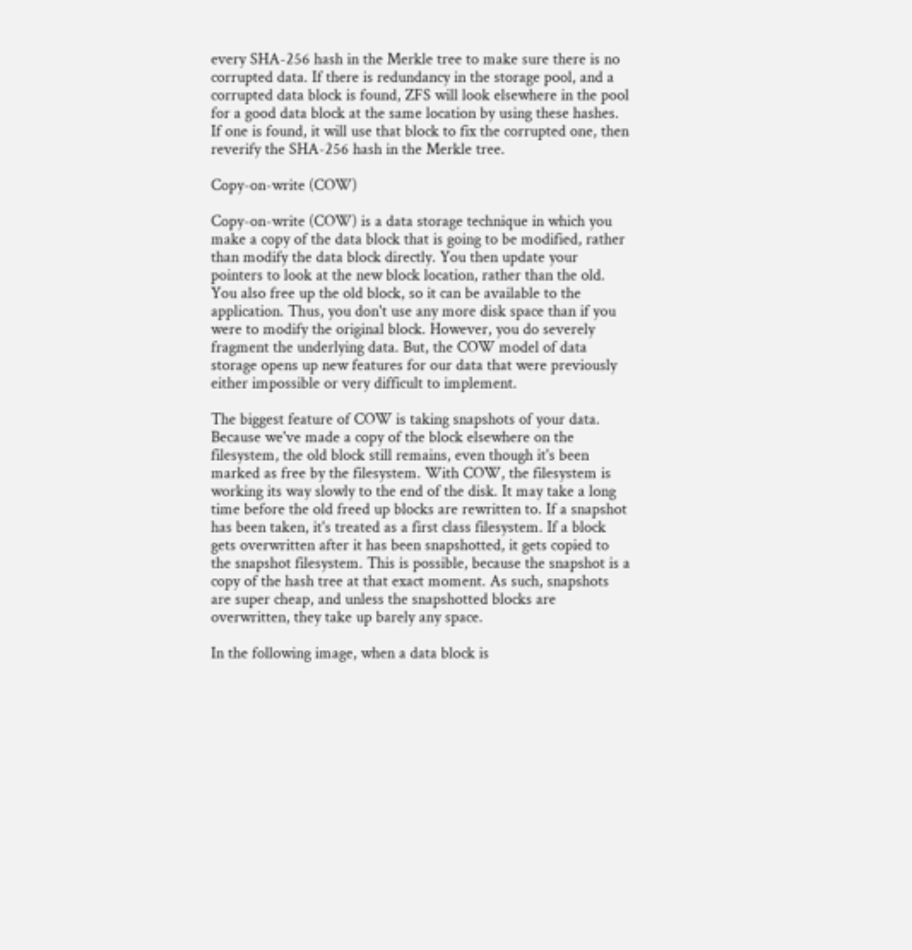every SHA-256 hash in the Merkle tree to make sure there is no corrupted data. If there is redundancy in the storage pool, and a corrupted data block is found, ZFS will look elsewhere in the pool for a good data block at the same location by using these hashes. If one is found, it will use that block to fix the corrupted one, then reverify the SHA-256 hash in the Merkle tree.

Copy-on-write (COW)

Copy-on-write (COW) is a data storage technique in which you make a copy of the data block that is going to be modified, rather than modify the data block directly. You then update your pointers to look at the new block location, rather than the old. You also free up the old block, so it can be available to the application. Thus, you don't use any more disk space than if you were to modify the original block. However, you do severely fragment the underlying data. But, the COW model of data storage opens up new features for our data that were previously either impossible or very difficult to implement.

The biggest feature of COW is taking snapshots of your data. Because we've made a copy of the block elsewhere on the filesystem, the old block still remains, even though it's been marked as free by the filesystem. With COW, the filesystem is working its way slowly to the end of the disk. It may take a long time before the old freed up blocks are rewritten to. If a snapshot has been taken, it's treated as a first class filesystem. If a block gets overwritten after it has been snapshotted, it gets copied to the snapshot filesystem. This is possible, because the snapshot is a copy of the hash tree at that exact moment. As such, snapshots are super cheap, and unless the snapshotted blocks are overwritten, they take up barely any space.

In the following image, when a data block is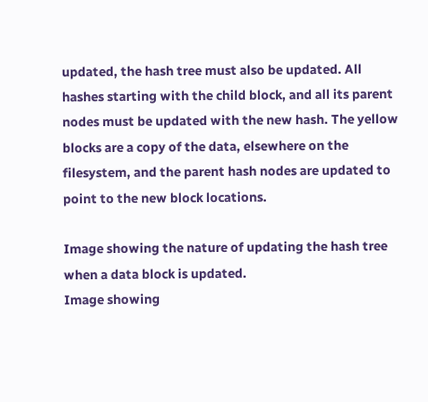updated, the hash tree must also be updated. All hashes starting with the child block, and all its parent nodes must be updated with the new hash. The yellow blocks are a copy of the data, elsewhere on the filesystem, and the parent hash nodes are updated to point to the new block locations.

Image showing the nature of updating the hash tree when a data block is updated.
Image showing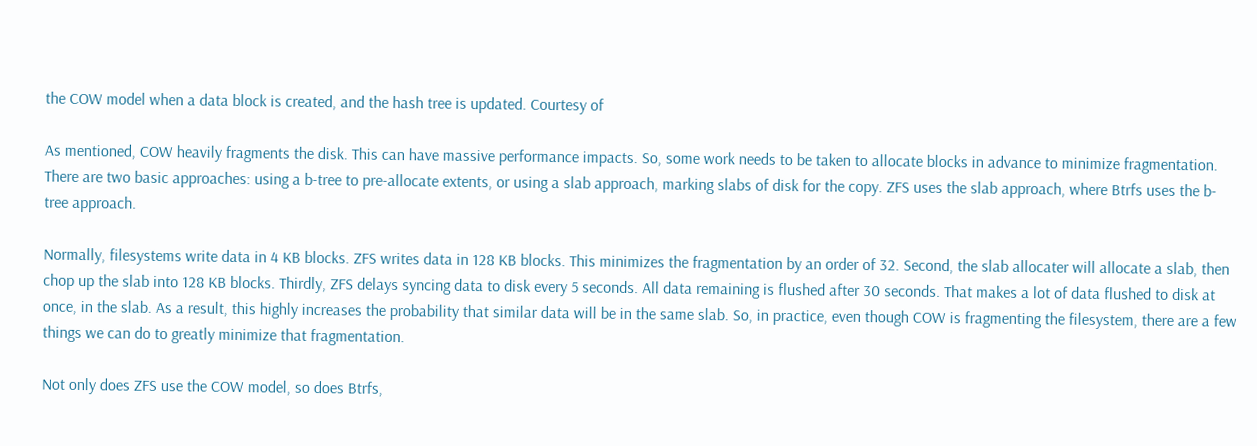the COW model when a data block is created, and the hash tree is updated. Courtesy of

As mentioned, COW heavily fragments the disk. This can have massive performance impacts. So, some work needs to be taken to allocate blocks in advance to minimize fragmentation. There are two basic approaches: using a b-tree to pre-allocate extents, or using a slab approach, marking slabs of disk for the copy. ZFS uses the slab approach, where Btrfs uses the b-tree approach.

Normally, filesystems write data in 4 KB blocks. ZFS writes data in 128 KB blocks. This minimizes the fragmentation by an order of 32. Second, the slab allocater will allocate a slab, then chop up the slab into 128 KB blocks. Thirdly, ZFS delays syncing data to disk every 5 seconds. All data remaining is flushed after 30 seconds. That makes a lot of data flushed to disk at once, in the slab. As a result, this highly increases the probability that similar data will be in the same slab. So, in practice, even though COW is fragmenting the filesystem, there are a few things we can do to greatly minimize that fragmentation.

Not only does ZFS use the COW model, so does Btrfs,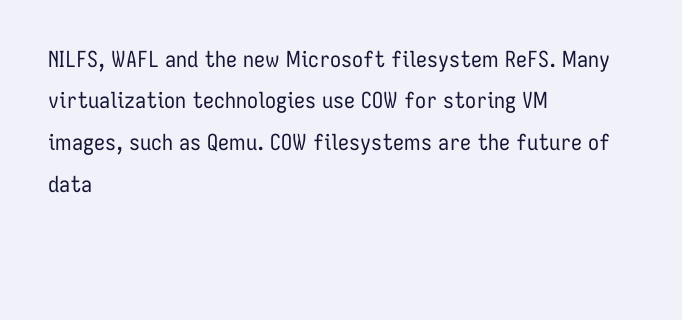NILFS, WAFL and the new Microsoft filesystem ReFS. Many virtualization technologies use COW for storing VM images, such as Qemu. COW filesystems are the future of data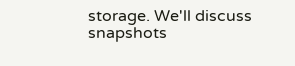storage. We'll discuss snapshots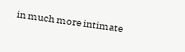in much more intimate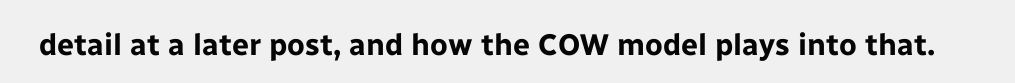detail at a later post, and how the COW model plays into that.